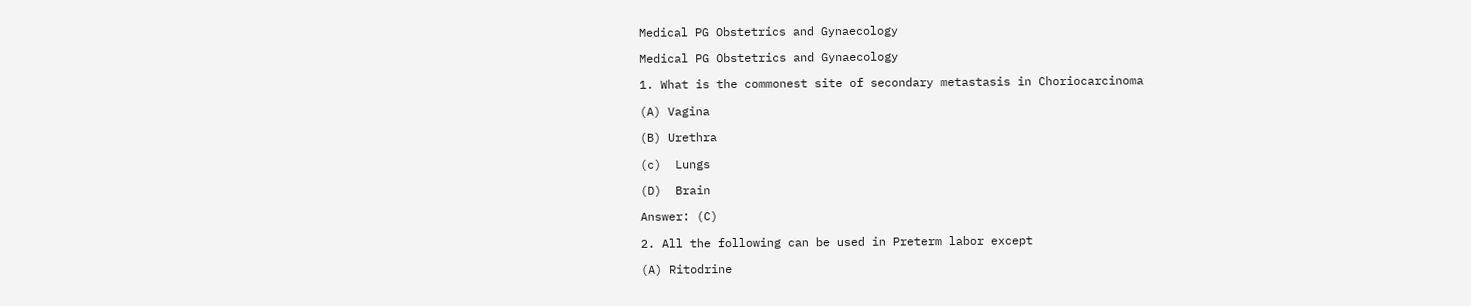Medical PG Obstetrics and Gynaecology

Medical PG Obstetrics and Gynaecology

1. What is the commonest site of secondary metastasis in Choriocarcinoma

(A) Vagina

(B) Urethra

(c)  Lungs

(D)  Brain

Answer: (C)

2. All the following can be used in Preterm labor except

(A) Ritodrine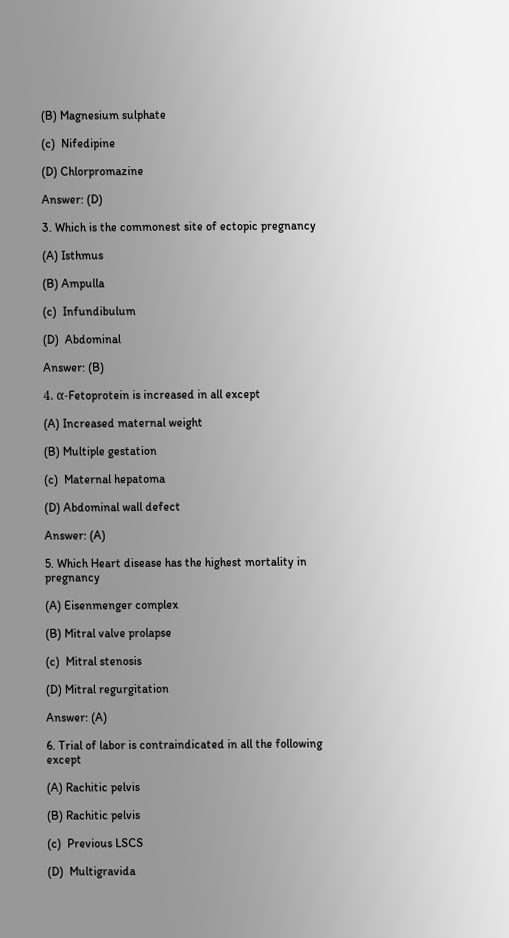(B) Magnesium sulphate

(c)  Nifedipine

(D) Chlorpromazine

Answer: (D)

3. Which is the commonest site of ectopic pregnancy

(A) Isthmus

(B) Ampulla

(c)  Infundibulum

(D)  Abdominal

Answer: (B)

4. α-Fetoprotein is increased in all except

(A) Increased maternal weight

(B) Multiple gestation

(c)  Maternal hepatoma

(D) Abdominal wall defect

Answer: (A)

5. Which Heart disease has the highest mortality in pregnancy

(A) Eisenmenger complex

(B) Mitral valve prolapse

(c)  Mitral stenosis

(D) Mitral regurgitation

Answer: (A)

6. Trial of labor is contraindicated in all the following except

(A) Rachitic pelvis

(B) Rachitic pelvis

(c)  Previous LSCS

(D)  Multigravida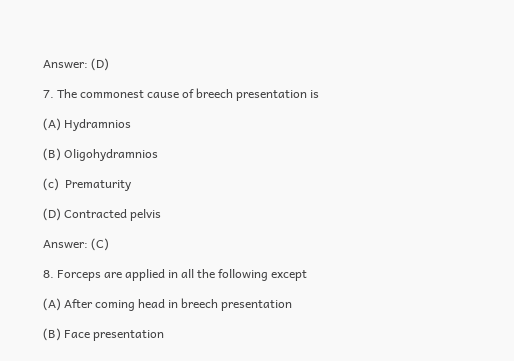Answer: (D)

7. The commonest cause of breech presentation is

(A) Hydramnios

(B) Oligohydramnios

(c)  Prematurity

(D) Contracted pelvis

Answer: (C)

8. Forceps are applied in all the following except

(A) After coming head in breech presentation

(B) Face presentation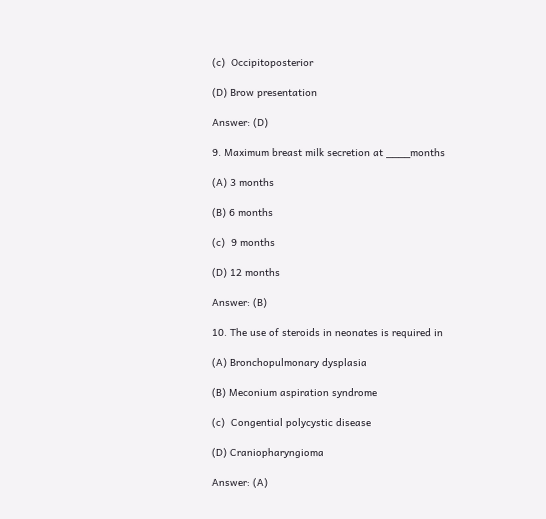(c)  Occipitoposterior

(D) Brow presentation

Answer: (D)

9. Maximum breast milk secretion at ____months

(A) 3 months

(B) 6 months

(c)  9 months

(D) 12 months

Answer: (B)

10. The use of steroids in neonates is required in

(A) Bronchopulmonary dysplasia

(B) Meconium aspiration syndrome

(c)  Congential polycystic disease

(D) Craniopharyngioma

Answer: (A)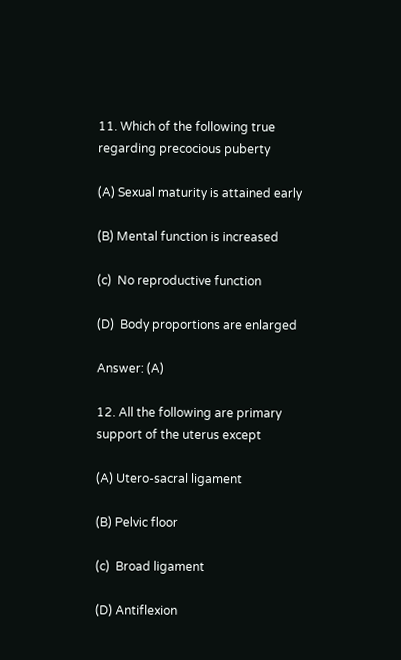11. Which of the following true regarding precocious puberty

(A) Sexual maturity is attained early

(B) Mental function is increased

(c)  No reproductive function

(D)  Body proportions are enlarged

Answer: (A)

12. All the following are primary support of the uterus except

(A) Utero-sacral ligament

(B) Pelvic floor

(c)  Broad ligament

(D) Antiflexion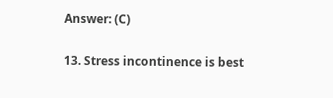Answer: (C)

13. Stress incontinence is best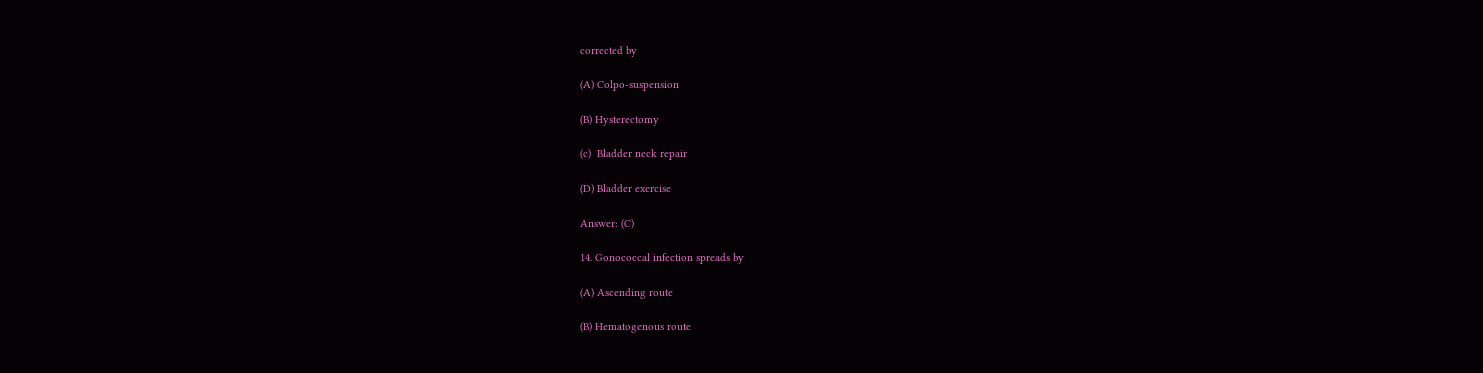corrected by

(A) Colpo-suspension

(B) Hysterectomy

(c)  Bladder neck repair

(D) Bladder exercise

Answer: (C)

14. Gonococcal infection spreads by

(A) Ascending route

(B) Hematogenous route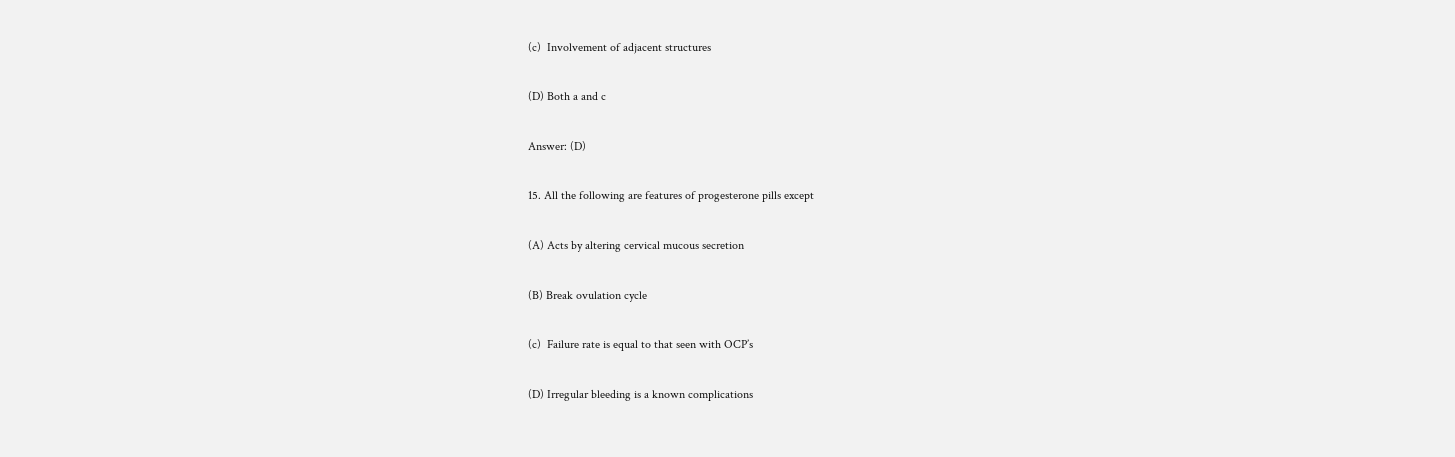(c)  Involvement of adjacent structures

(D) Both a and c

Answer: (D)

15. All the following are features of progesterone pills except

(A) Acts by altering cervical mucous secretion

(B) Break ovulation cycle

(c)  Failure rate is equal to that seen with OCP’s

(D) Irregular bleeding is a known complications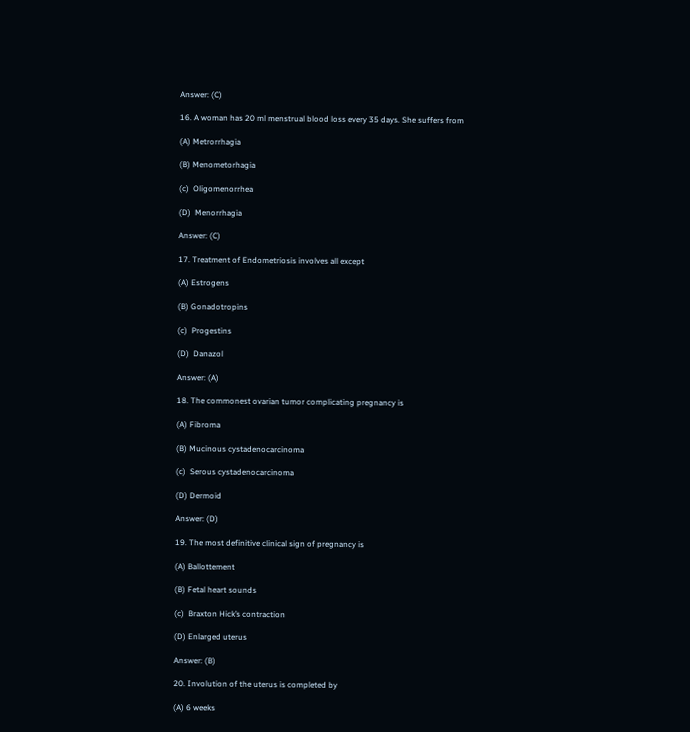Answer: (C)

16. A woman has 20 ml menstrual blood loss every 35 days. She suffers from

(A) Metrorrhagia

(B) Menometorhagia

(c)  Oligomenorrhea

(D)  Menorrhagia

Answer: (C)

17. Treatment of Endometriosis involves all except

(A) Estrogens

(B) Gonadotropins

(c)  Progestins

(D)  Danazol

Answer: (A)

18. The commonest ovarian tumor complicating pregnancy is

(A) Fibroma

(B) Mucinous cystadenocarcinoma

(c)  Serous cystadenocarcinoma

(D) Dermoid

Answer: (D)

19. The most definitive clinical sign of pregnancy is

(A) Ballottement

(B) Fetal heart sounds

(c)  Braxton Hick’s contraction

(D) Enlarged uterus

Answer: (B)

20. Involution of the uterus is completed by

(A) 6 weeks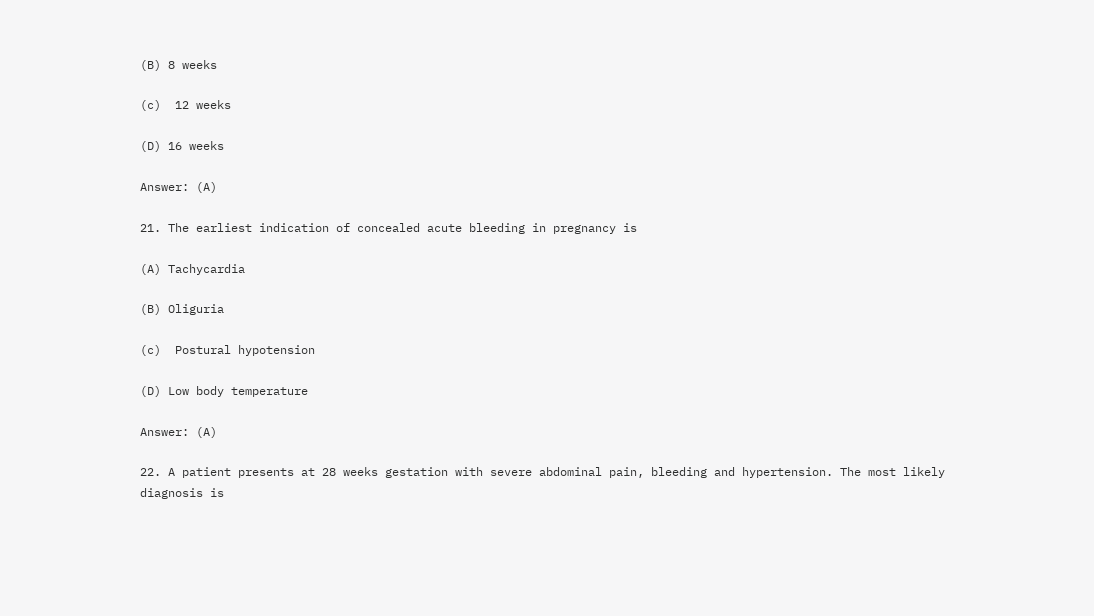(B) 8 weeks

(c)  12 weeks

(D) 16 weeks

Answer: (A)

21. The earliest indication of concealed acute bleeding in pregnancy is

(A) Tachycardia

(B) Oliguria

(c)  Postural hypotension

(D) Low body temperature

Answer: (A)

22. A patient presents at 28 weeks gestation with severe abdominal pain, bleeding and hypertension. The most likely diagnosis is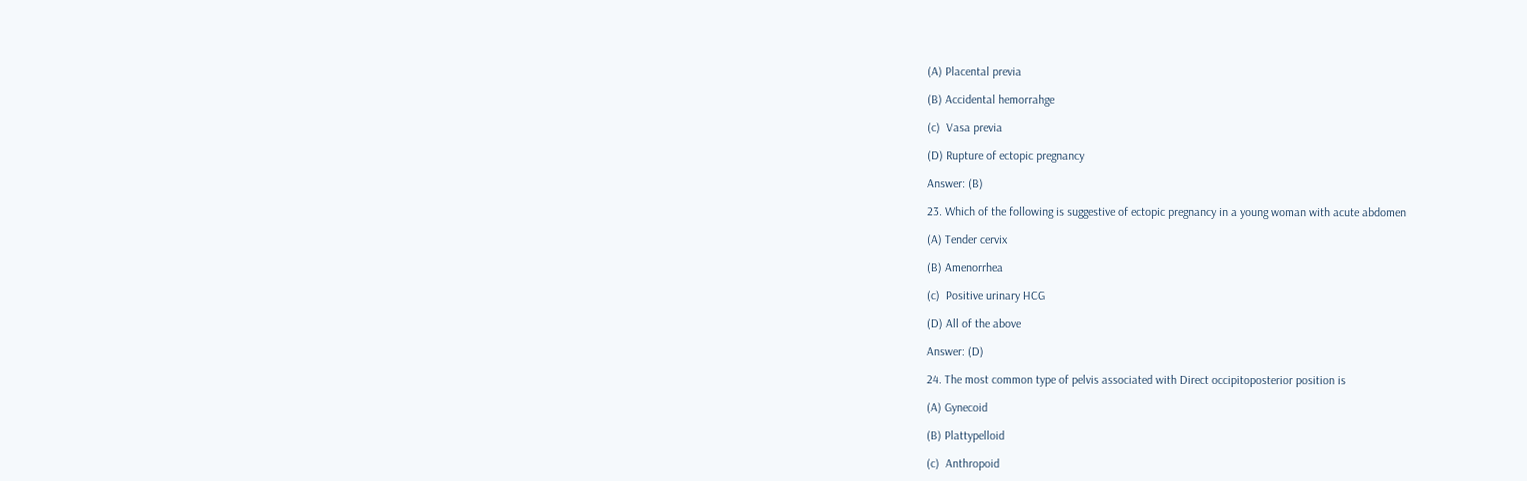(A) Placental previa

(B) Accidental hemorrahge

(c)  Vasa previa

(D) Rupture of ectopic pregnancy

Answer: (B)

23. Which of the following is suggestive of ectopic pregnancy in a young woman with acute abdomen

(A) Tender cervix

(B) Amenorrhea

(c)  Positive urinary HCG

(D) All of the above

Answer: (D)

24. The most common type of pelvis associated with Direct occipitoposterior position is

(A) Gynecoid

(B) Plattypelloid

(c)  Anthropoid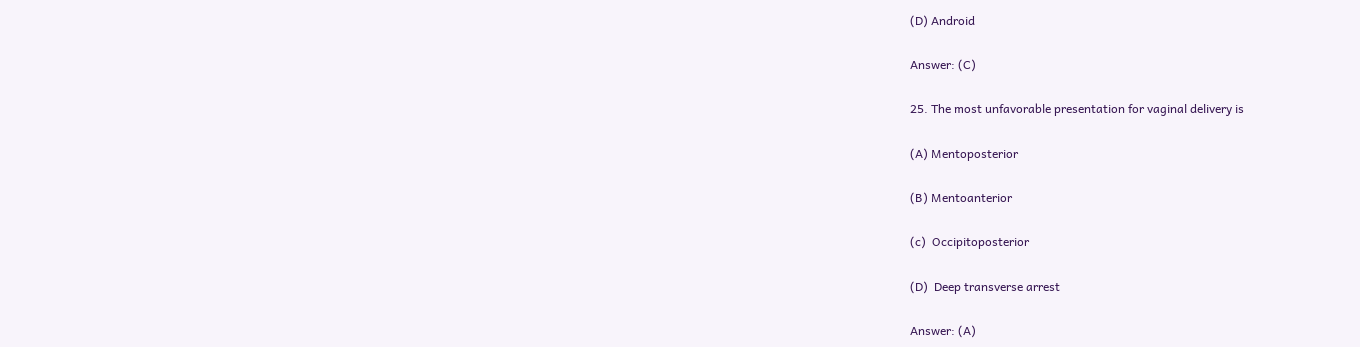(D) Android

Answer: (C)

25. The most unfavorable presentation for vaginal delivery is

(A) Mentoposterior

(B) Mentoanterior

(c)  Occipitoposterior

(D)  Deep transverse arrest

Answer: (A)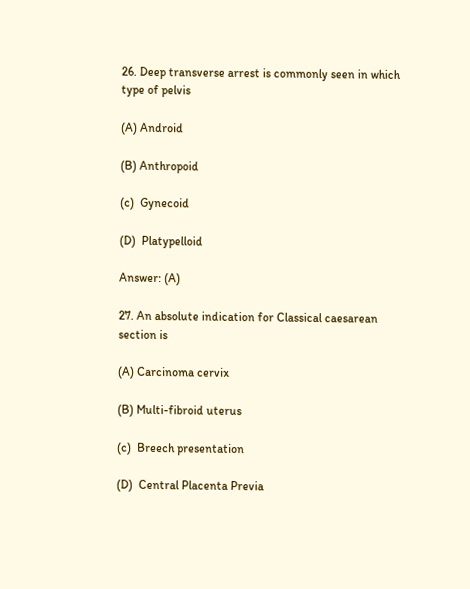26. Deep transverse arrest is commonly seen in which type of pelvis

(A) Android

(B) Anthropoid

(c)  Gynecoid

(D)  Platypelloid

Answer: (A)

27. An absolute indication for Classical caesarean section is

(A) Carcinoma cervix

(B) Multi-fibroid uterus

(c)  Breech presentation

(D)  Central Placenta Previa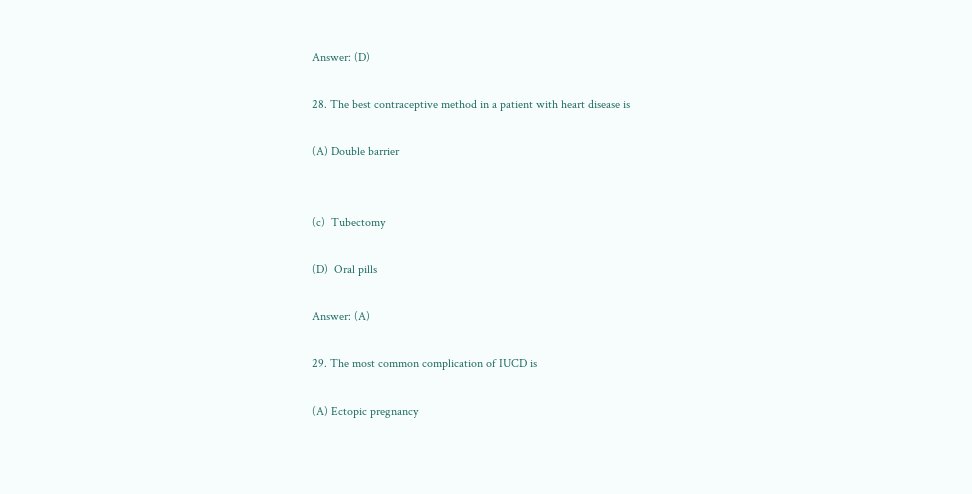Answer: (D)

28. The best contraceptive method in a patient with heart disease is

(A) Double barrier


(c)  Tubectomy

(D)  Oral pills

Answer: (A)

29. The most common complication of IUCD is

(A) Ectopic pregnancy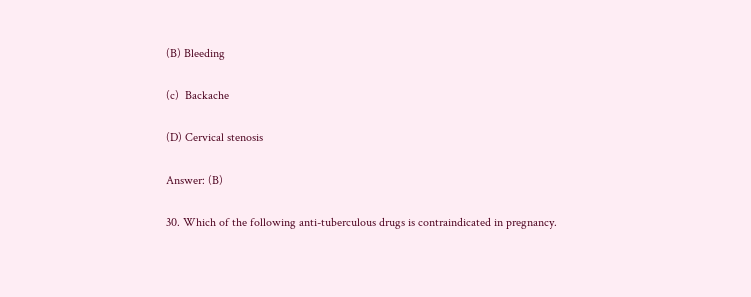(B) Bleeding

(c)  Backache

(D) Cervical stenosis

Answer: (B)

30. Which of the following anti-tuberculous drugs is contraindicated in pregnancy.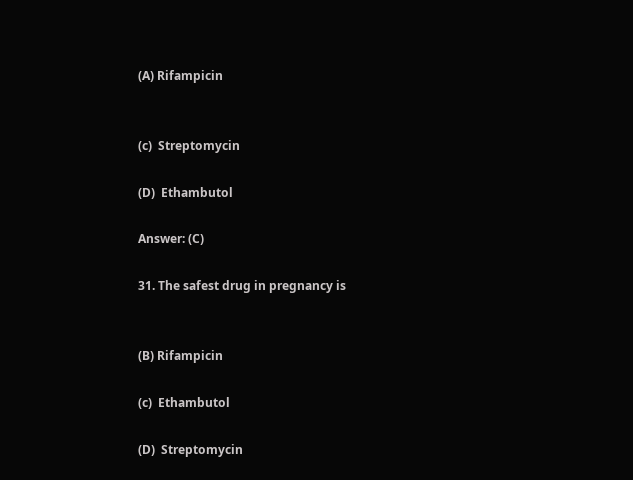(A) Rifampicin


(c)  Streptomycin

(D)  Ethambutol

Answer: (C)

31. The safest drug in pregnancy is


(B) Rifampicin

(c)  Ethambutol

(D)  Streptomycin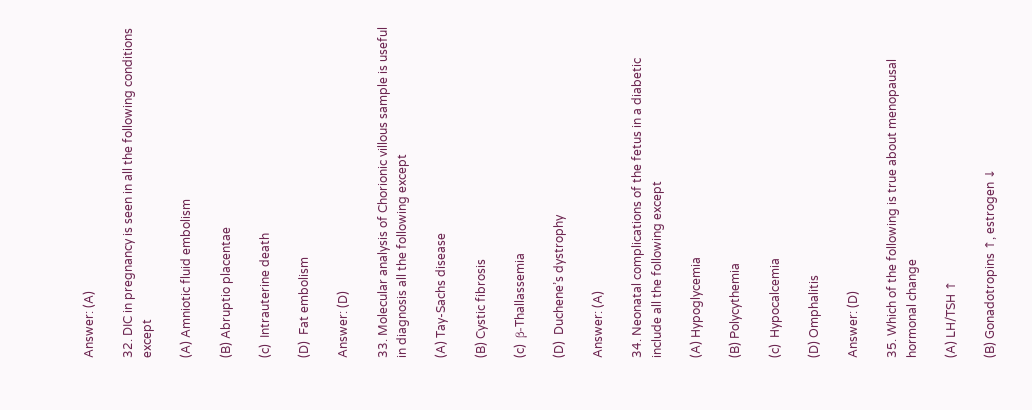Answer: (A)

32. DIC in pregnancy is seen in all the following conditions except

(A) Amniotic fluid embolism

(B) Abruptio placentae

(c)  Intrauterine death

(D)  Fat embolism

Answer: (D)

33. Molecular analysis of Chorionic villous sample is useful in diagnosis all the following except

(A) Tay-Sachs disease

(B) Cystic fibrosis

(c)  β-Thallassemia

(D)  Duchene’s dystrophy

Answer: (A)

34. Neonatal complications of the fetus in a diabetic include all the following except

(A) Hypoglycemia

(B) Polycythemia

(c)  Hypocalcemia

(D) Omphalitis

Answer: (D)

35. Which of the following is true about menopausal hormonal change

(A) LH/TSH ↑

(B) Gonadotropins ↑, estrogen ↓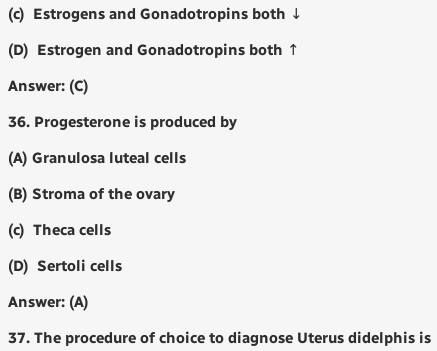(c)  Estrogens and Gonadotropins both ↓

(D)  Estrogen and Gonadotropins both ↑

Answer: (C)

36. Progesterone is produced by

(A) Granulosa luteal cells

(B) Stroma of the ovary

(c)  Theca cells

(D)  Sertoli cells

Answer: (A)

37. The procedure of choice to diagnose Uterus didelphis is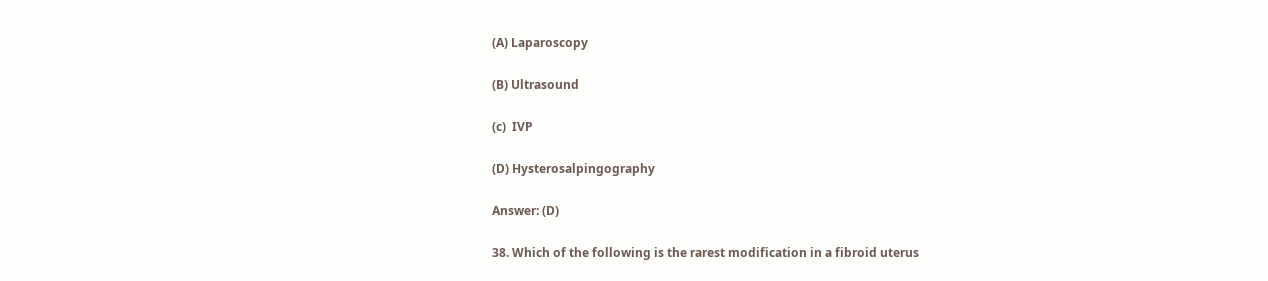(A) Laparoscopy

(B) Ultrasound

(c)  IVP

(D) Hysterosalpingography

Answer: (D)

38. Which of the following is the rarest modification in a fibroid uterus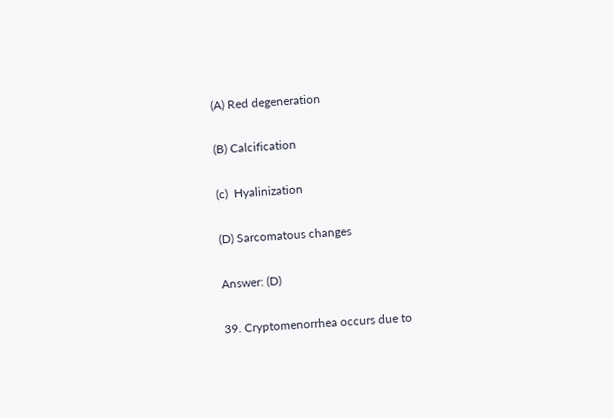(A) Red degeneration

(B) Calcification

(c)  Hyalinization

(D) Sarcomatous changes

Answer: (D)

39. Cryptomenorrhea occurs due to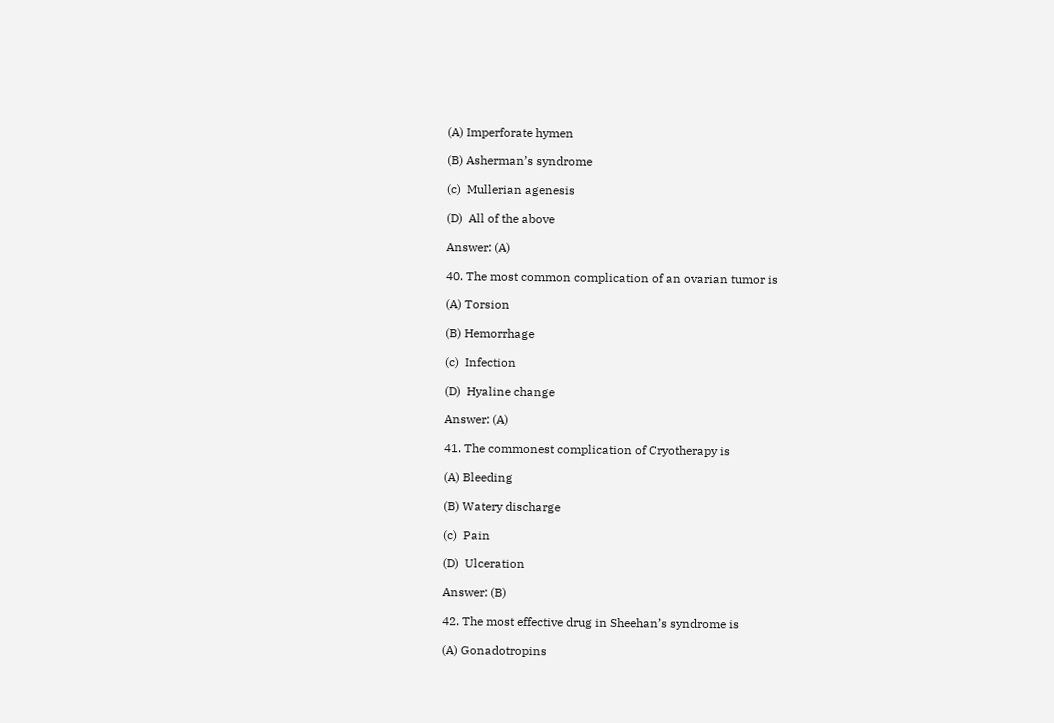(A) Imperforate hymen

(B) Asherman’s syndrome

(c)  Mullerian agenesis

(D)  All of the above

Answer: (A)

40. The most common complication of an ovarian tumor is

(A) Torsion

(B) Hemorrhage

(c)  Infection

(D)  Hyaline change

Answer: (A)

41. The commonest complication of Cryotherapy is

(A) Bleeding

(B) Watery discharge

(c)  Pain

(D)  Ulceration

Answer: (B)

42. The most effective drug in Sheehan’s syndrome is

(A) Gonadotropins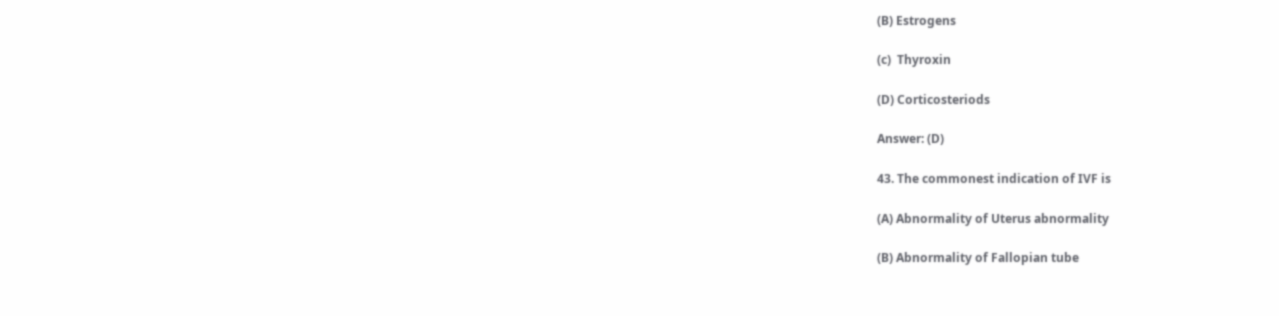(B) Estrogens

(c)  Thyroxin

(D) Corticosteriods

Answer: (D)

43. The commonest indication of IVF is

(A) Abnormality of Uterus abnormality

(B) Abnormality of Fallopian tube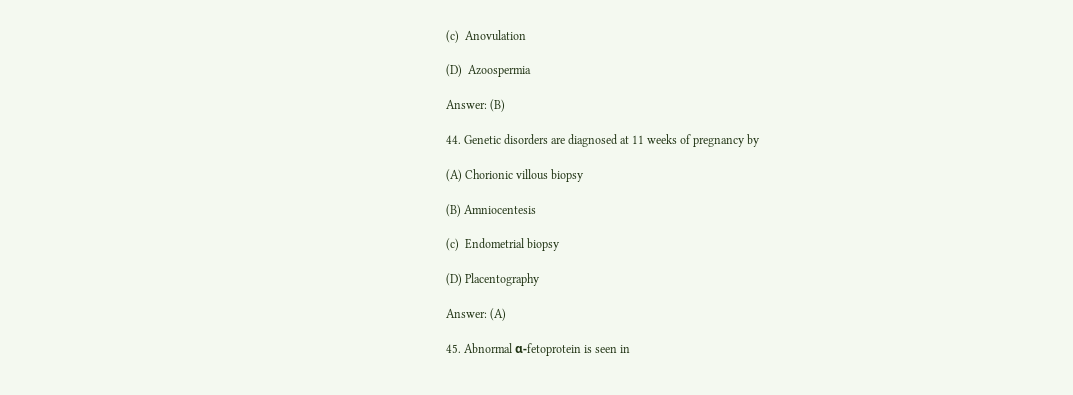(c)  Anovulation

(D)  Azoospermia

Answer: (B)

44. Genetic disorders are diagnosed at 11 weeks of pregnancy by

(A) Chorionic villous biopsy

(B) Amniocentesis

(c)  Endometrial biopsy

(D) Placentography

Answer: (A)

45. Abnormal α-fetoprotein is seen in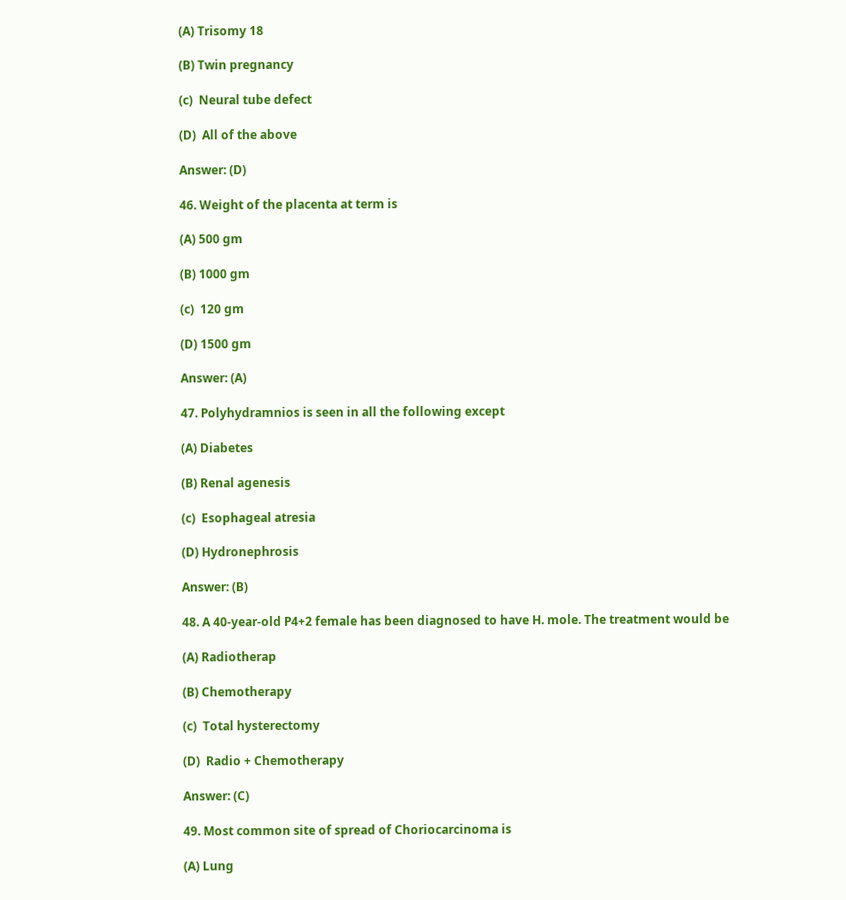(A) Trisomy 18

(B) Twin pregnancy

(c)  Neural tube defect

(D)  All of the above

Answer: (D)

46. Weight of the placenta at term is

(A) 500 gm

(B) 1000 gm

(c)  120 gm

(D) 1500 gm

Answer: (A)

47. Polyhydramnios is seen in all the following except

(A) Diabetes

(B) Renal agenesis

(c)  Esophageal atresia

(D) Hydronephrosis

Answer: (B)

48. A 40-year-old P4+2 female has been diagnosed to have H. mole. The treatment would be

(A) Radiotherap

(B) Chemotherapy

(c)  Total hysterectomy

(D)  Radio + Chemotherapy

Answer: (C)

49. Most common site of spread of Choriocarcinoma is

(A) Lung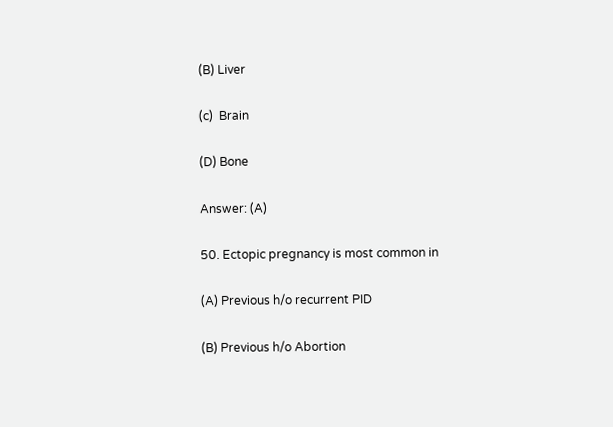(B) Liver

(c)  Brain

(D) Bone

Answer: (A)

50. Ectopic pregnancy is most common in

(A) Previous h/o recurrent PID

(B) Previous h/o Abortion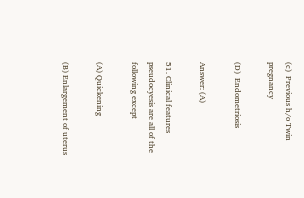(c)  Previous h/o Twin pregnancy

(D)  Endometriosis

Answer: (A)

51. Clinical features pseudocyesis are all of the following except

(A) Quickening

(B) Enlargement of uterus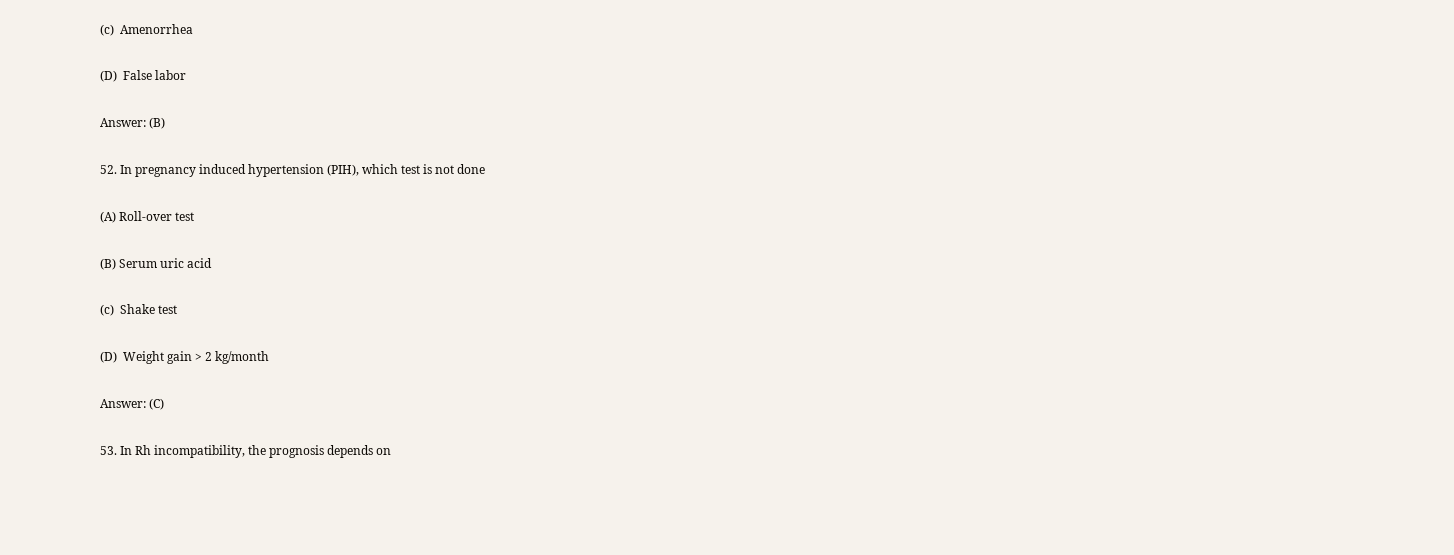(c)  Amenorrhea

(D)  False labor

Answer: (B)

52. In pregnancy induced hypertension (PIH), which test is not done

(A) Roll-over test

(B) Serum uric acid

(c)  Shake test

(D)  Weight gain > 2 kg/month

Answer: (C)

53. In Rh incompatibility, the prognosis depends on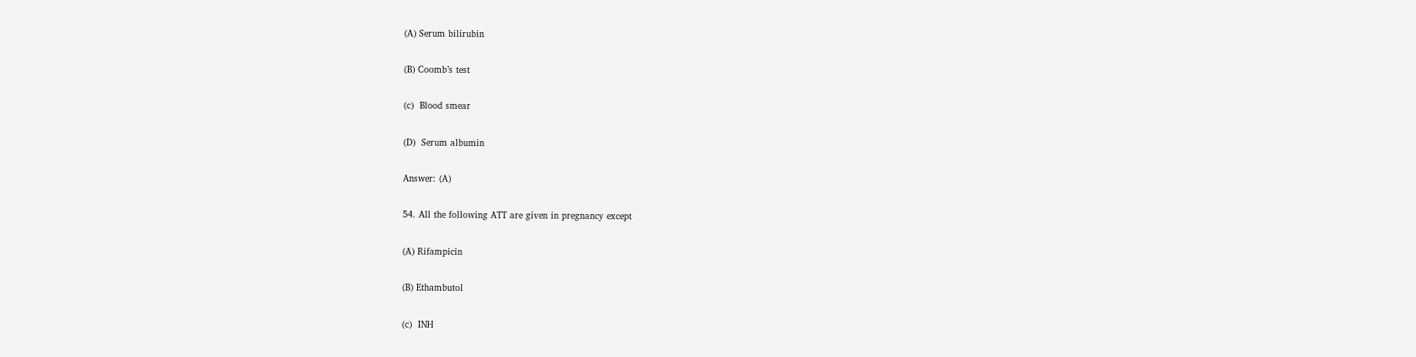(A) Serum bilirubin

(B) Coomb’s test

(c)  Blood smear

(D)  Serum albumin

Answer: (A)

54. All the following ATT are given in pregnancy except

(A) Rifampicin

(B) Ethambutol

(c)  INH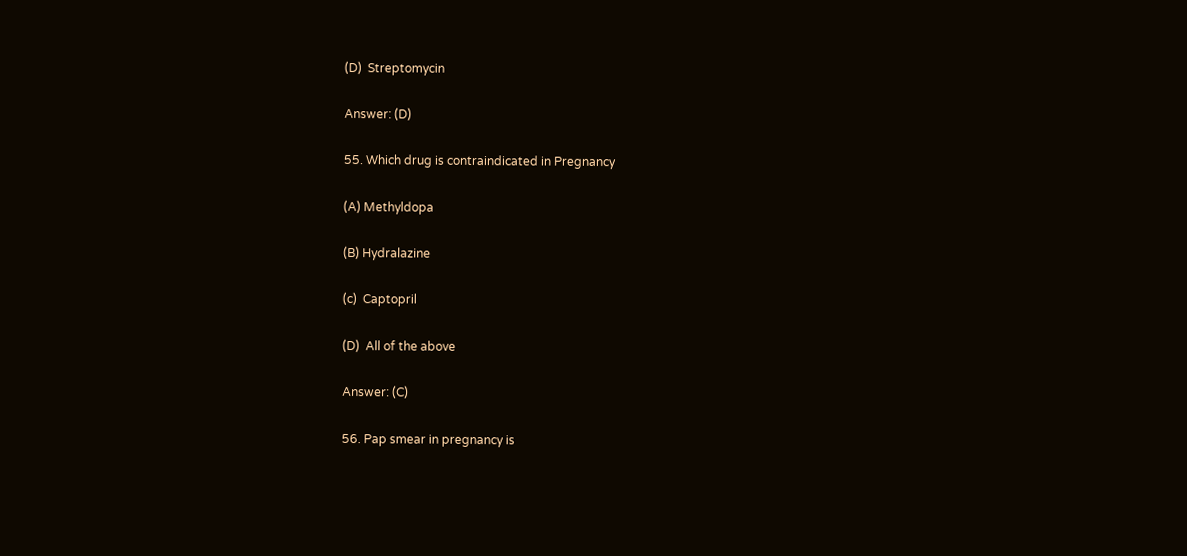(D)  Streptomycin

Answer: (D)

55. Which drug is contraindicated in Pregnancy

(A) Methyldopa

(B) Hydralazine

(c)  Captopril

(D)  All of the above

Answer: (C)

56. Pap smear in pregnancy is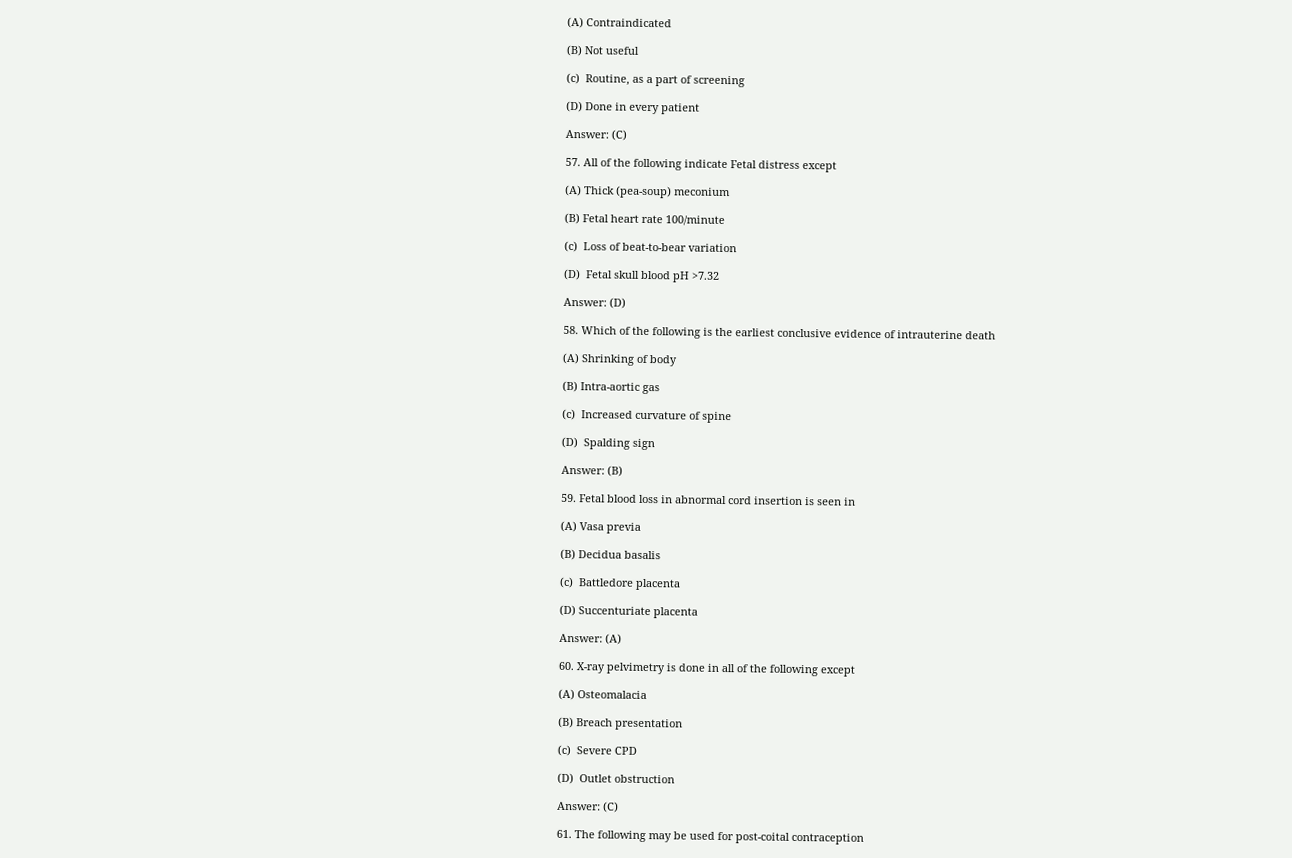(A) Contraindicated

(B) Not useful

(c)  Routine, as a part of screening

(D) Done in every patient

Answer: (C)

57. All of the following indicate Fetal distress except

(A) Thick (pea-soup) meconium

(B) Fetal heart rate 100/minute

(c)  Loss of beat-to-bear variation

(D)  Fetal skull blood pH >7.32

Answer: (D)

58. Which of the following is the earliest conclusive evidence of intrauterine death

(A) Shrinking of body

(B) Intra-aortic gas

(c)  Increased curvature of spine

(D)  Spalding sign

Answer: (B)

59. Fetal blood loss in abnormal cord insertion is seen in

(A) Vasa previa

(B) Decidua basalis

(c)  Battledore placenta

(D) Succenturiate placenta

Answer: (A)

60. X-ray pelvimetry is done in all of the following except

(A) Osteomalacia

(B) Breach presentation

(c)  Severe CPD

(D)  Outlet obstruction

Answer: (C)

61. The following may be used for post-coital contraception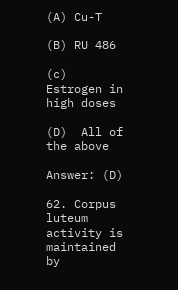(A) Cu-T

(B) RU 486

(c)  Estrogen in high doses

(D)  All of the above

Answer: (D)

62. Corpus luteum activity is maintained by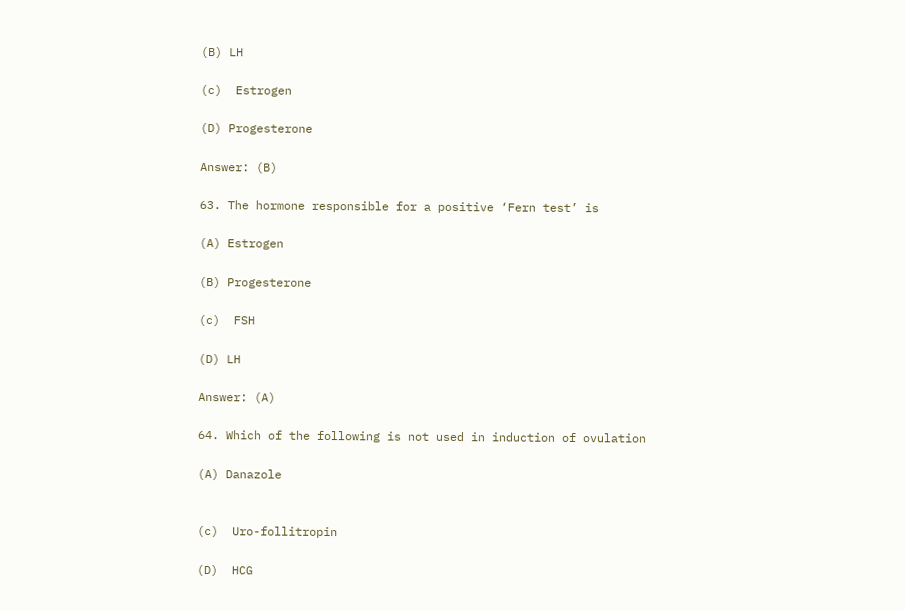(B) LH

(c)  Estrogen

(D) Progesterone

Answer: (B)

63. The hormone responsible for a positive ‘Fern test’ is

(A) Estrogen

(B) Progesterone

(c)  FSH

(D) LH

Answer: (A)

64. Which of the following is not used in induction of ovulation

(A) Danazole


(c)  Uro-follitropin

(D)  HCG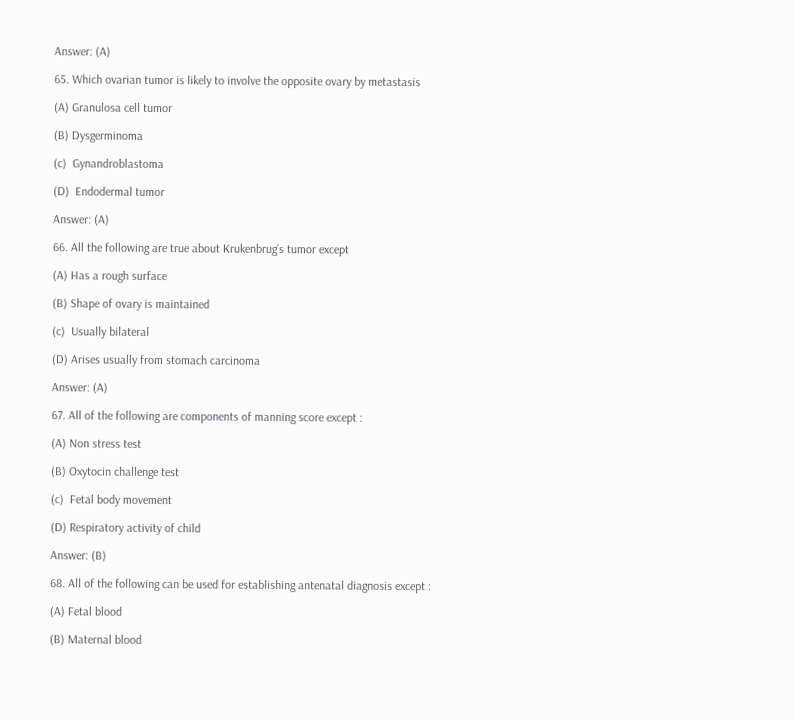Answer: (A)

65. Which ovarian tumor is likely to involve the opposite ovary by metastasis

(A) Granulosa cell tumor

(B) Dysgerminoma

(c)  Gynandroblastoma

(D)  Endodermal tumor

Answer: (A)

66. All the following are true about Krukenbrug’s tumor except

(A) Has a rough surface

(B) Shape of ovary is maintained

(c)  Usually bilateral

(D) Arises usually from stomach carcinoma

Answer: (A)

67. All of the following are components of manning score except :

(A) Non stress test

(B) Oxytocin challenge test

(c)  Fetal body movement

(D) Respiratory activity of child

Answer: (B)

68. All of the following can be used for establishing antenatal diagnosis except :

(A) Fetal blood

(B) Maternal blood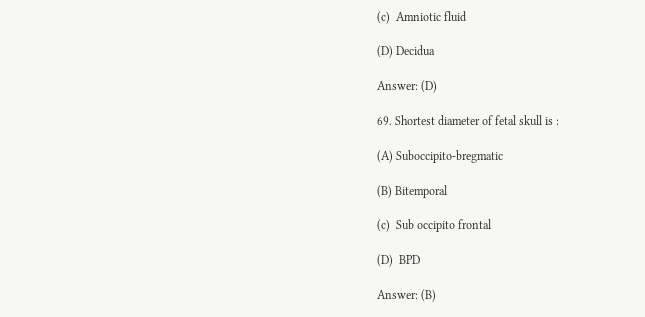(c)  Amniotic fluid

(D) Decidua

Answer: (D)

69. Shortest diameter of fetal skull is :

(A) Suboccipito-bregmatic

(B) Bitemporal

(c)  Sub occipito frontal

(D)  BPD

Answer: (B)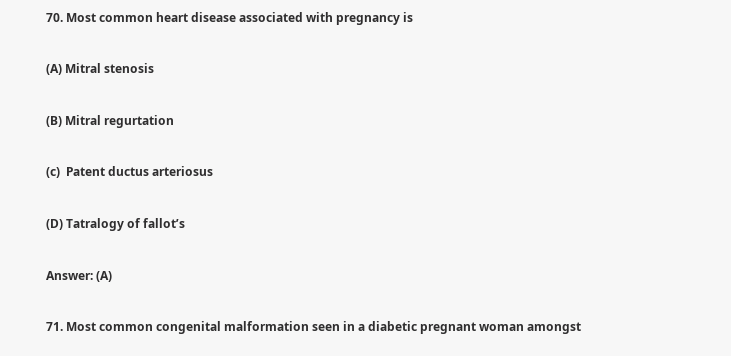70. Most common heart disease associated with pregnancy is

(A) Mitral stenosis

(B) Mitral regurtation

(c)  Patent ductus arteriosus

(D) Tatralogy of fallot’s

Answer: (A)

71. Most common congenital malformation seen in a diabetic pregnant woman amongst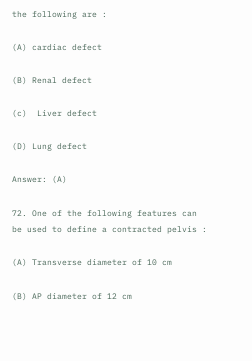the following are :

(A) cardiac defect

(B) Renal defect

(c)  Liver defect

(D) Lung defect

Answer: (A)

72. One of the following features can be used to define a contracted pelvis :

(A) Transverse diameter of 10 cm

(B) AP diameter of 12 cm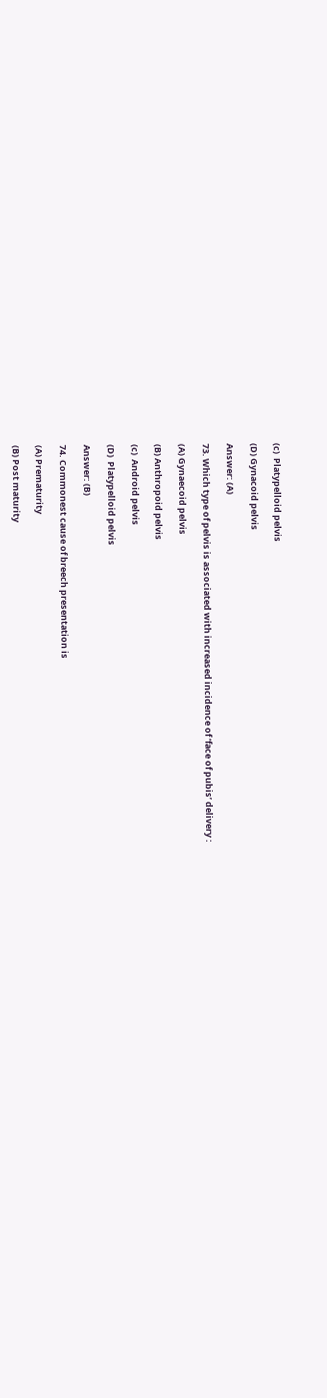(c)  Platypelloid pelvis

(D) Gynacoid pelvis

Answer: (A)

73. Which type of pelvis is associated with increased incidence of ‘face of pubis’ delivery :

(A) Gynaecoid pelvis

(B) Anthropoid pelvis

(c)  Android pelvis

(D)  Platypelloid pelvis

Answer: (B)

74. Commonest cause of breech presentation is

(A) Prematurity

(B) Post maturity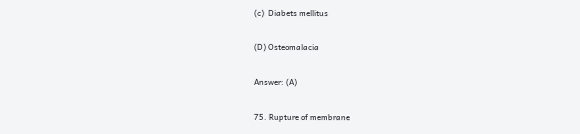(c)  Diabets mellitus

(D) Osteomalacia

Answer: (A)

75. Rupture of membrane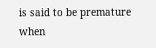is said to be premature when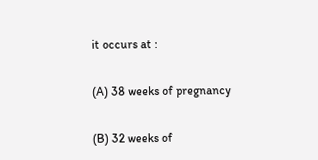it occurs at :

(A) 38 weeks of pregnancy

(B) 32 weeks of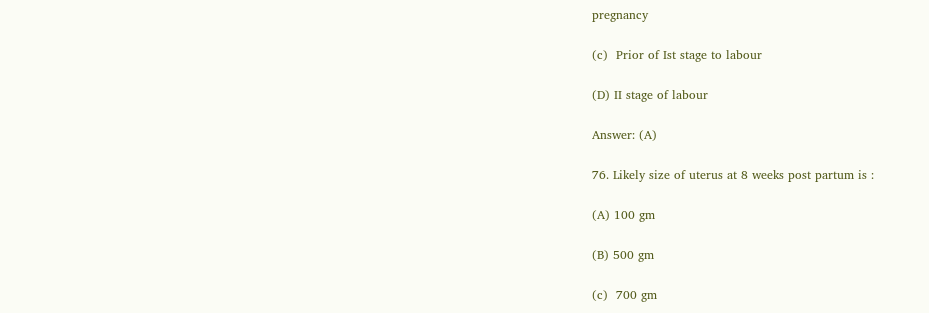pregnancy

(c)  Prior of Ist stage to labour

(D) II stage of labour

Answer: (A)

76. Likely size of uterus at 8 weeks post partum is :

(A) 100 gm

(B) 500 gm

(c)  700 gm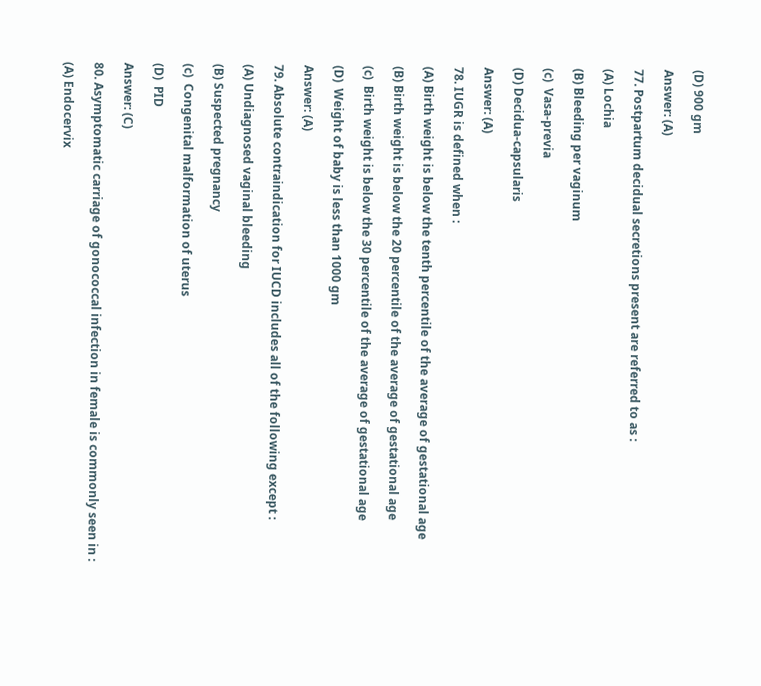(D) 900 gm

Answer: (A)

77. Postpartum decidual secretions present are referred to as :

(A) Lochia

(B) Bleeding per vaginum

(c)  Vasa-previa

(D) Decidua-capsularis

Answer: (A)

78. IUGR is defined when :

(A) Birth weight is below the tenth percentile of the average of gestational age

(B) Birth weight is below the 20 percentile of the average of gestational age

(c)  Birth weight is below the 30 percentile of the average of gestational age

(D)  Weight of baby is less than 1000 gm

Answer: (A)

79. Absolute contraindication for IUCD includes all of the following except :

(A) Undiagnosed vaginal bleeding

(B) Suspected pregnancy

(c)  Congenital malformation of uterus

(D)  PID

Answer: (C)

80. Asymptomatic carriage of gonococcal infection in female is commonly seen in :

(A) Endocervix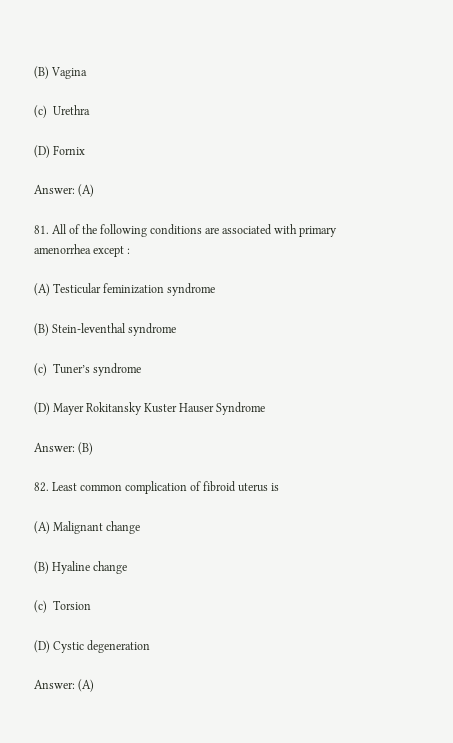(B) Vagina

(c)  Urethra

(D) Fornix

Answer: (A)

81. All of the following conditions are associated with primary amenorrhea except :

(A) Testicular feminization syndrome

(B) Stein-leventhal syndrome

(c)  Tuner’s syndrome

(D) Mayer Rokitansky Kuster Hauser Syndrome

Answer: (B)

82. Least common complication of fibroid uterus is

(A) Malignant change

(B) Hyaline change

(c)  Torsion

(D) Cystic degeneration

Answer: (A)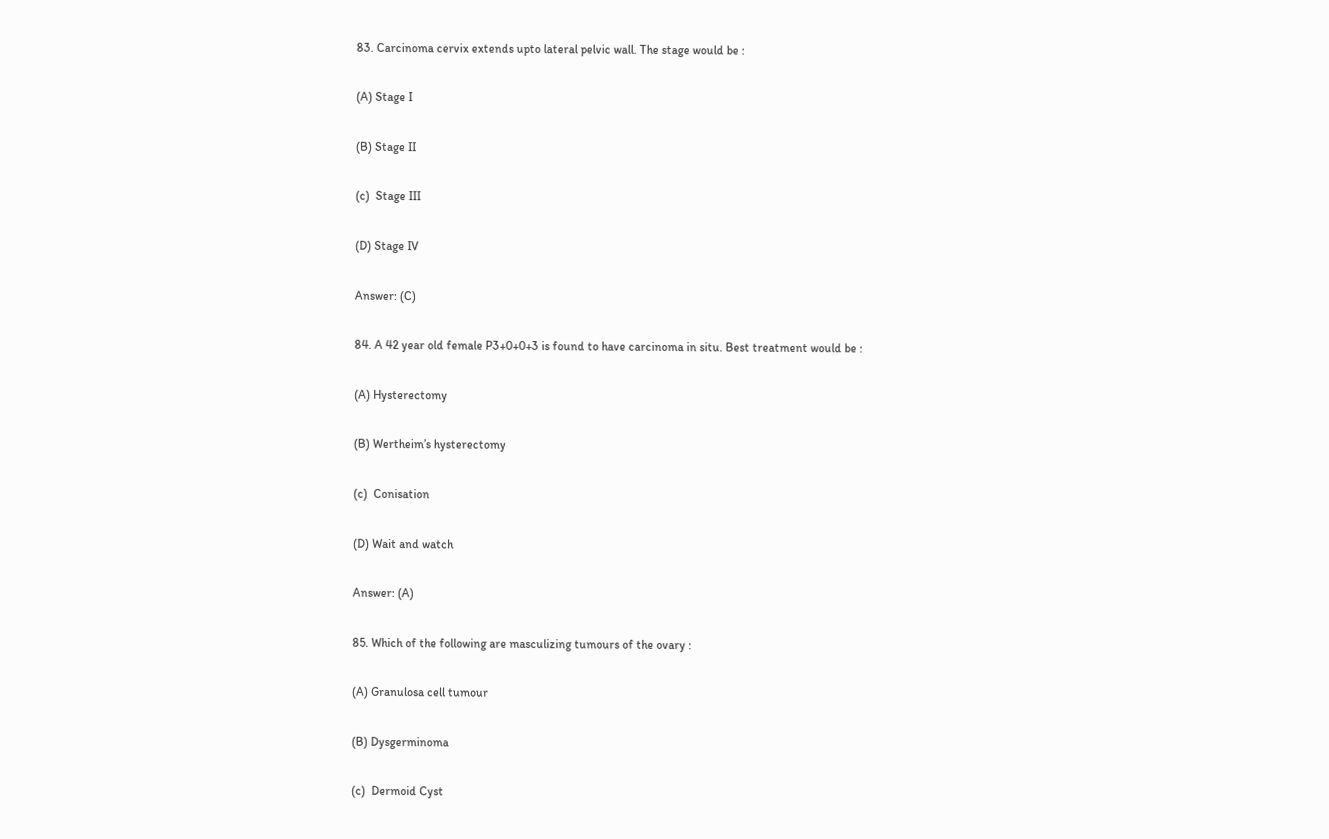83. Carcinoma cervix extends upto lateral pelvic wall. The stage would be :

(A) Stage I

(B) Stage II

(c)  Stage III

(D) Stage IV

Answer: (C)

84. A 42 year old female P3+0+0+3 is found to have carcinoma in situ. Best treatment would be :

(A) Hysterectomy

(B) Wertheim’s hysterectomy

(c)  Conisation

(D) Wait and watch

Answer: (A)

85. Which of the following are masculizing tumours of the ovary :

(A) Granulosa cell tumour

(B) Dysgerminoma

(c)  Dermoid Cyst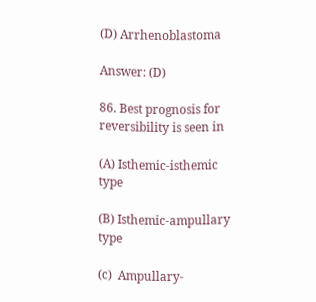(D) Arrhenoblastoma

Answer: (D)

86. Best prognosis for reversibility is seen in

(A) Isthemic-isthemic type

(B) Isthemic-ampullary type

(c)  Ampullary-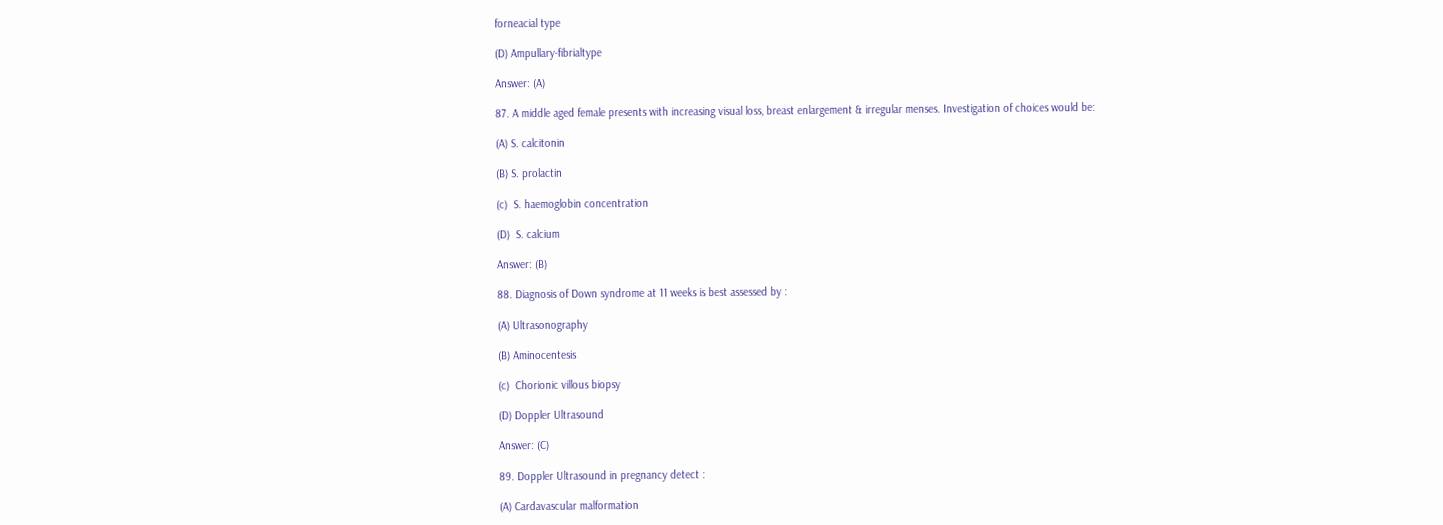forneacial type

(D) Ampullary-fibrialtype

Answer: (A)

87. A middle aged female presents with increasing visual loss, breast enlargement & irregular menses. Investigation of choices would be:

(A) S. calcitonin

(B) S. prolactin

(c)  S. haemoglobin concentration

(D)  S. calcium

Answer: (B)

88. Diagnosis of Down syndrome at 11 weeks is best assessed by :

(A) Ultrasonography

(B) Aminocentesis

(c)  Chorionic villous biopsy

(D) Doppler Ultrasound

Answer: (C)

89. Doppler Ultrasound in pregnancy detect :

(A) Cardavascular malformation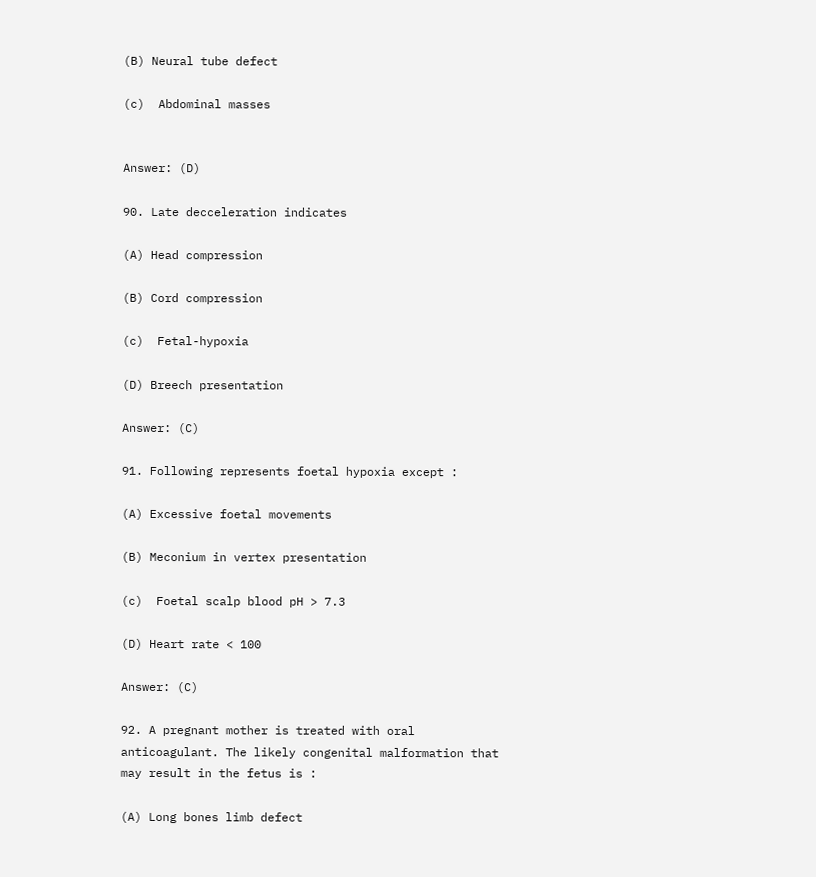(B) Neural tube defect

(c)  Abdominal masses


Answer: (D)

90. Late decceleration indicates

(A) Head compression

(B) Cord compression

(c)  Fetal-hypoxia

(D) Breech presentation

Answer: (C)

91. Following represents foetal hypoxia except :

(A) Excessive foetal movements

(B) Meconium in vertex presentation

(c)  Foetal scalp blood pH > 7.3

(D) Heart rate < 100

Answer: (C)

92. A pregnant mother is treated with oral anticoagulant. The likely congenital malformation that may result in the fetus is :

(A) Long bones limb defect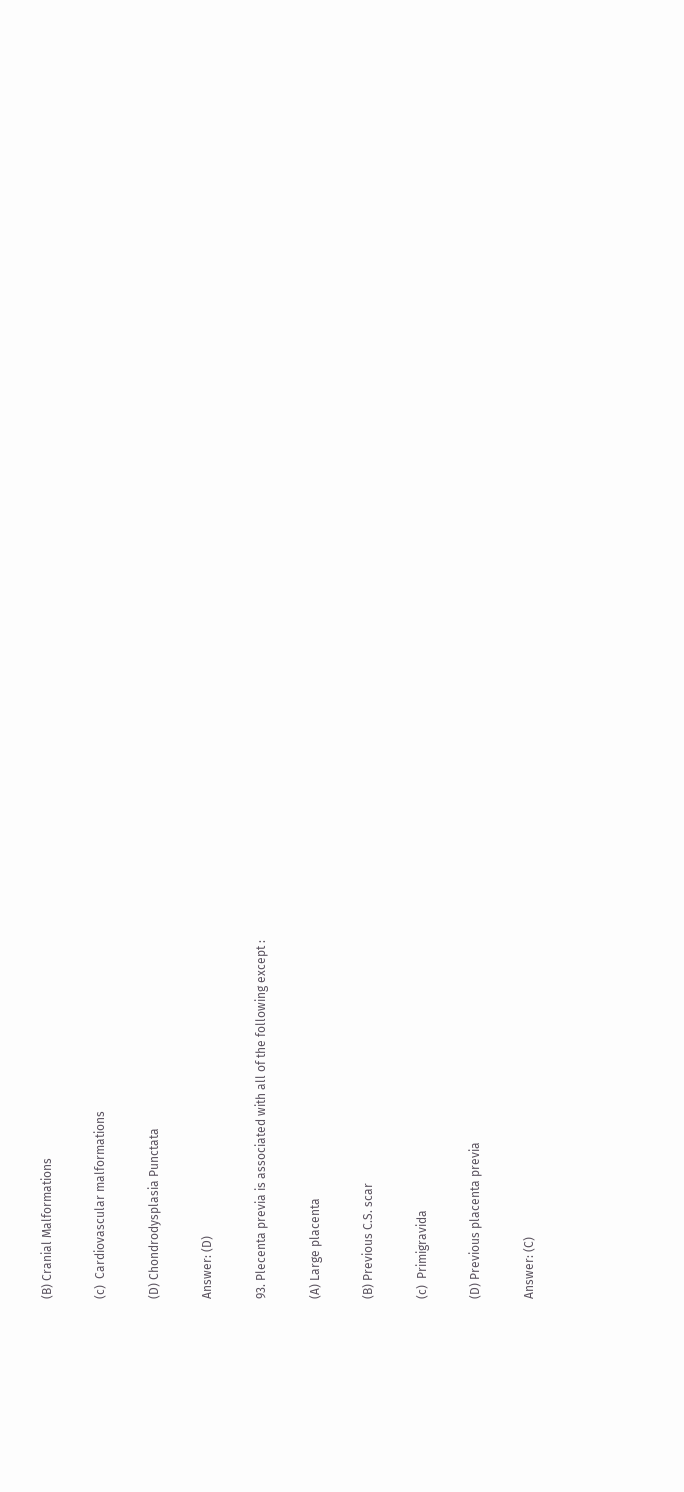(B) Cranial Malformations

(c)  Cardiovascular malformations

(D) Chondrodysplasia Punctata

Answer: (D)

93. Plecenta previa is associated with all of the following except :

(A) Large placenta

(B) Previous C.S. scar

(c)  Primigravida

(D) Previous placenta previa

Answer: (C)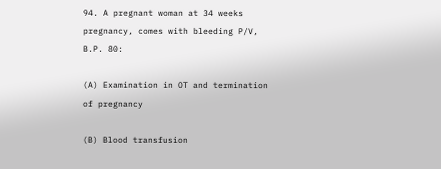94. A pregnant woman at 34 weeks pregnancy, comes with bleeding P/V, B.P. 80:

(A) Examination in OT and termination of pregnancy

(B) Blood transfusion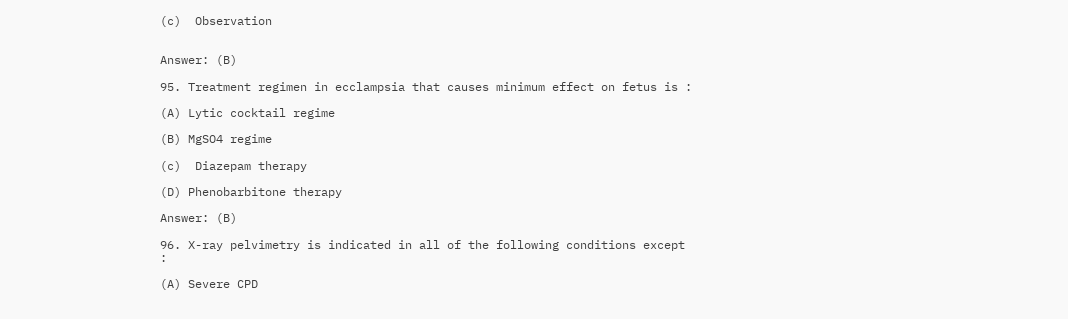(c)  Observation


Answer: (B)

95. Treatment regimen in ecclampsia that causes minimum effect on fetus is :

(A) Lytic cocktail regime

(B) MgSO4 regime

(c)  Diazepam therapy

(D) Phenobarbitone therapy

Answer: (B)

96. X-ray pelvimetry is indicated in all of the following conditions except :

(A) Severe CPD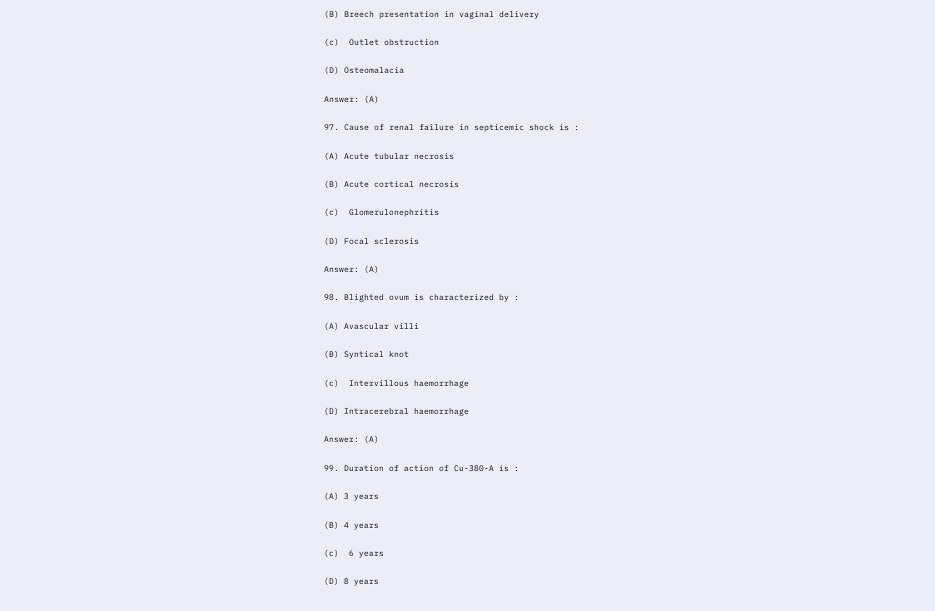(B) Breech presentation in vaginal delivery

(c)  Outlet obstruction

(D) Osteomalacia

Answer: (A)

97. Cause of renal failure in septicemic shock is :

(A) Acute tubular necrosis

(B) Acute cortical necrosis

(c)  Glomerulonephritis

(D) Focal sclerosis

Answer: (A)

98. Blighted ovum is characterized by :

(A) Avascular villi

(B) Syntical knot

(c)  Intervillous haemorrhage

(D) Intracerebral haemorrhage

Answer: (A)

99. Duration of action of Cu-380-A is :

(A) 3 years

(B) 4 years

(c)  6 years

(D) 8 years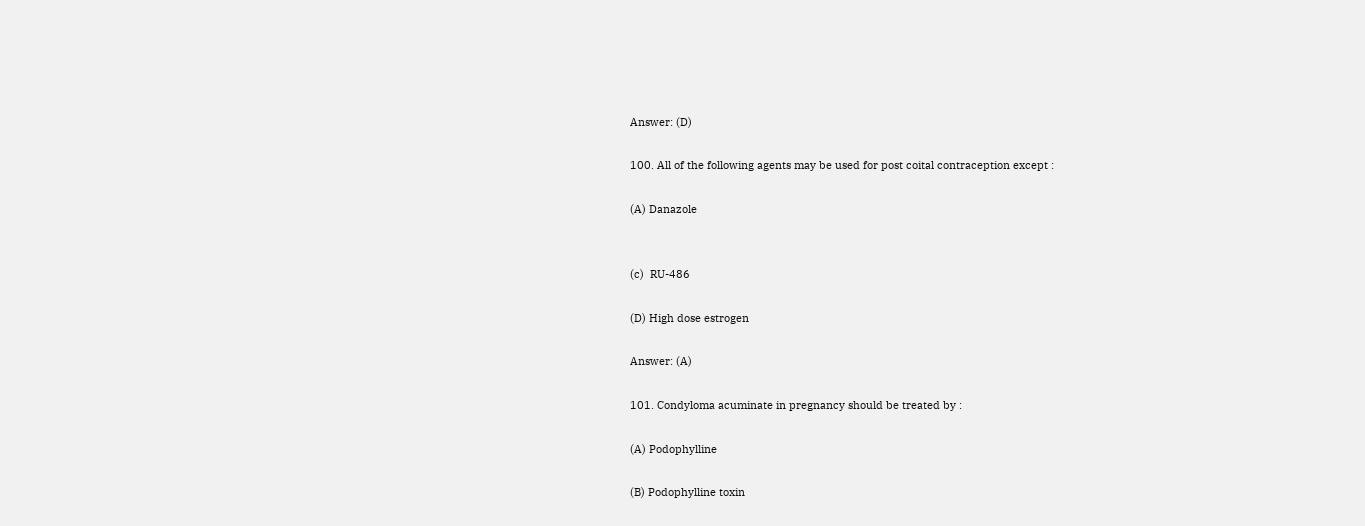Answer: (D)

100. All of the following agents may be used for post coital contraception except :

(A) Danazole


(c)  RU-486

(D) High dose estrogen

Answer: (A)

101. Condyloma acuminate in pregnancy should be treated by :

(A) Podophylline

(B) Podophylline toxin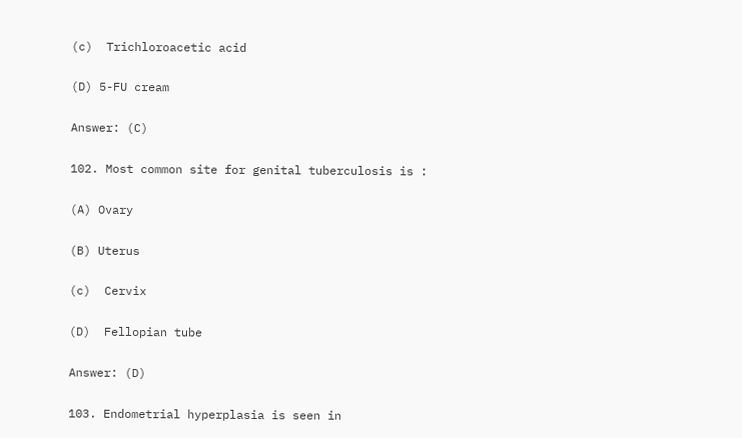(c)  Trichloroacetic acid

(D) 5-FU cream

Answer: (C)

102. Most common site for genital tuberculosis is :

(A) Ovary

(B) Uterus

(c)  Cervix

(D)  Fellopian tube

Answer: (D)

103. Endometrial hyperplasia is seen in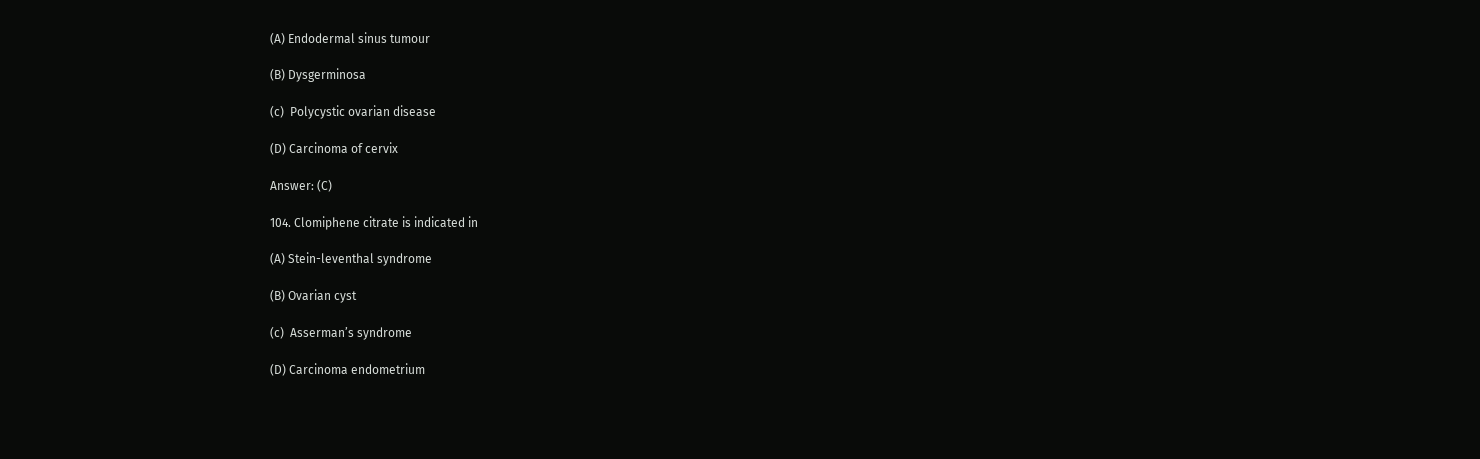(A) Endodermal sinus tumour

(B) Dysgerminosa

(c)  Polycystic ovarian disease

(D) Carcinoma of cervix

Answer: (C)

104. Clomiphene citrate is indicated in

(A) Stein-leventhal syndrome

(B) Ovarian cyst

(c)  Asserman’s syndrome

(D) Carcinoma endometrium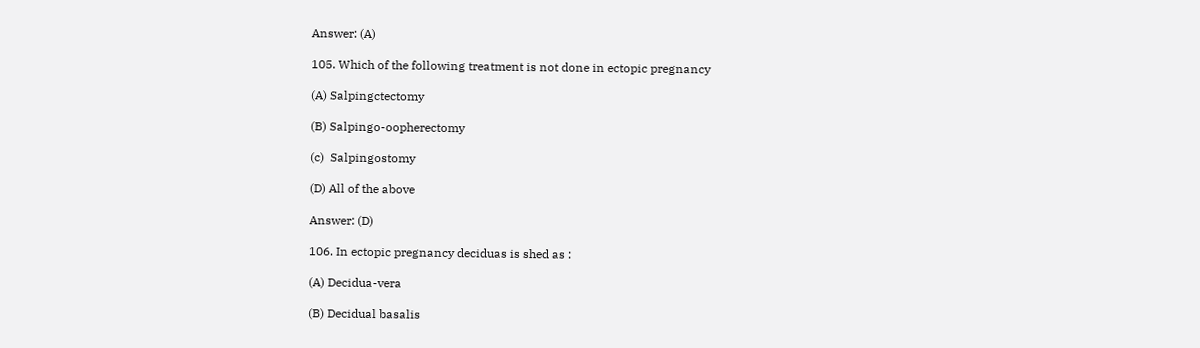Answer: (A)

105. Which of the following treatment is not done in ectopic pregnancy

(A) Salpingctectomy

(B) Salpingo-oopherectomy

(c)  Salpingostomy

(D) All of the above

Answer: (D)

106. In ectopic pregnancy deciduas is shed as :

(A) Decidua-vera

(B) Decidual basalis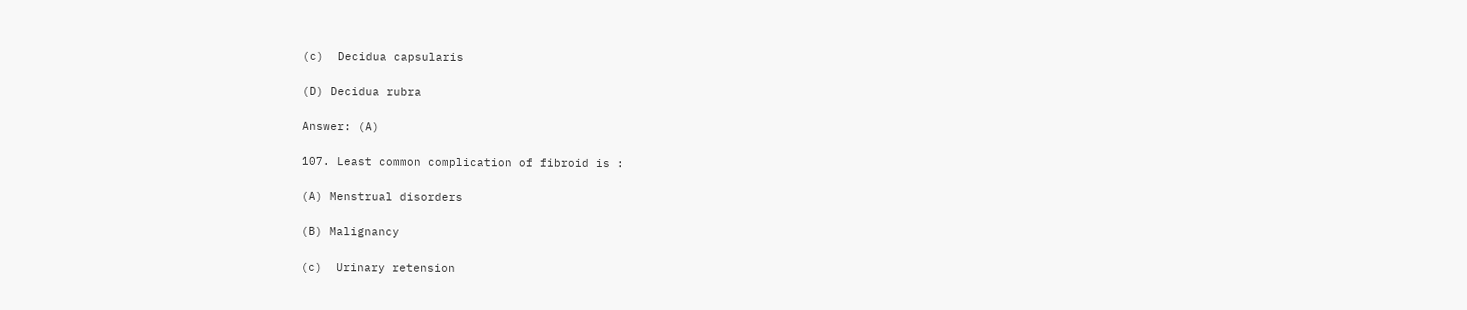(c)  Decidua capsularis

(D) Decidua rubra

Answer: (A)

107. Least common complication of fibroid is :

(A) Menstrual disorders

(B) Malignancy

(c)  Urinary retension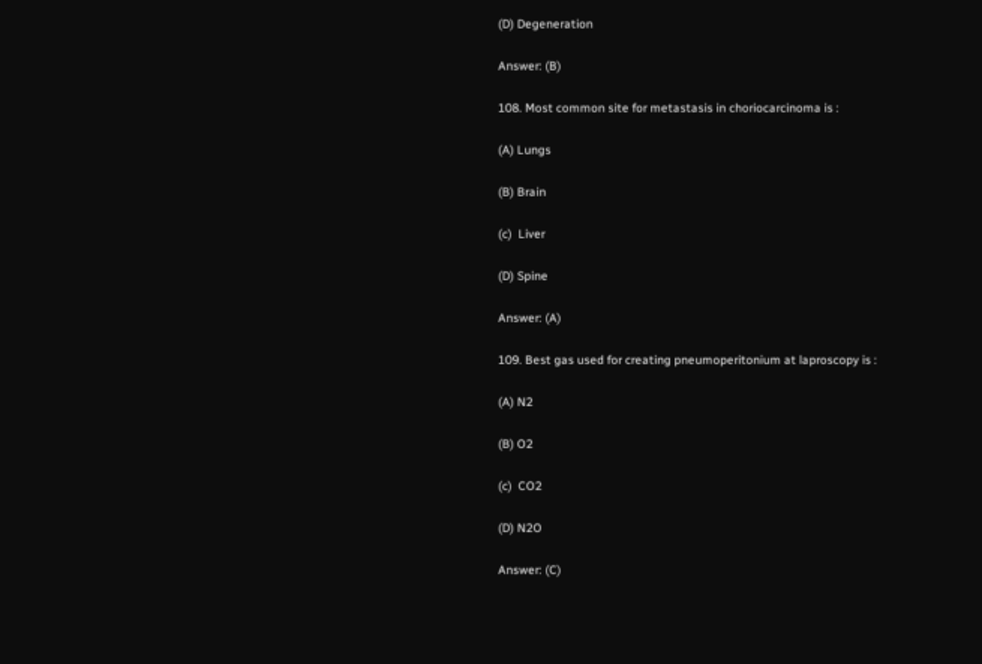(D) Degeneration

Answer: (B)

108. Most common site for metastasis in choriocarcinoma is :

(A) Lungs

(B) Brain

(c)  Liver

(D) Spine

Answer: (A)

109. Best gas used for creating pneumoperitonium at laproscopy is :

(A) N2

(B) O2

(c)  CO2

(D) N2O

Answer: (C)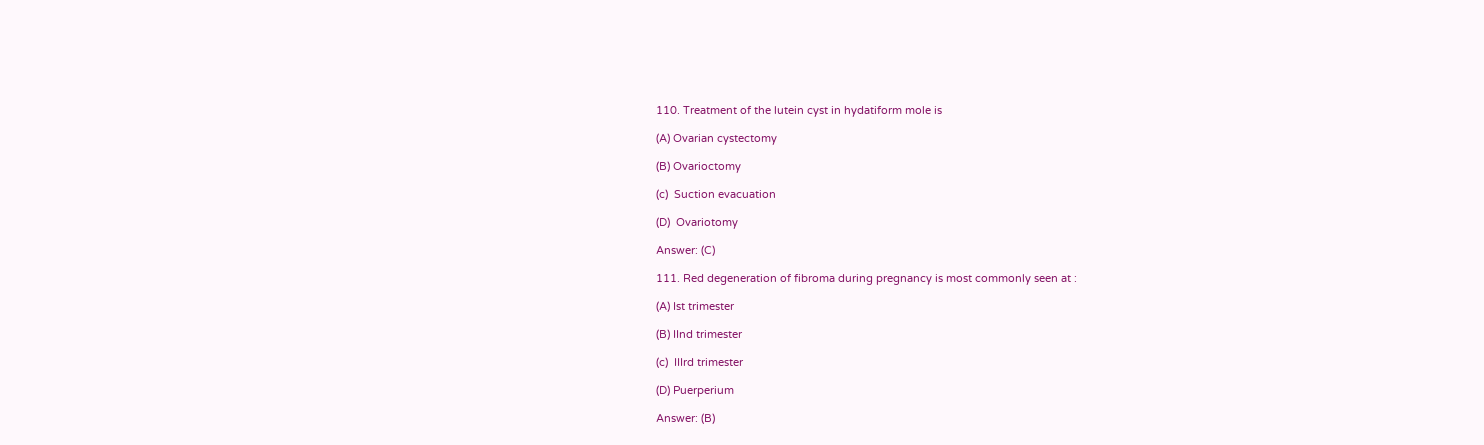110. Treatment of the lutein cyst in hydatiform mole is

(A) Ovarian cystectomy

(B) Ovarioctomy

(c)  Suction evacuation

(D)  Ovariotomy

Answer: (C)

111. Red degeneration of fibroma during pregnancy is most commonly seen at :

(A) Ist trimester

(B) IInd trimester

(c)  IIIrd trimester

(D) Puerperium

Answer: (B)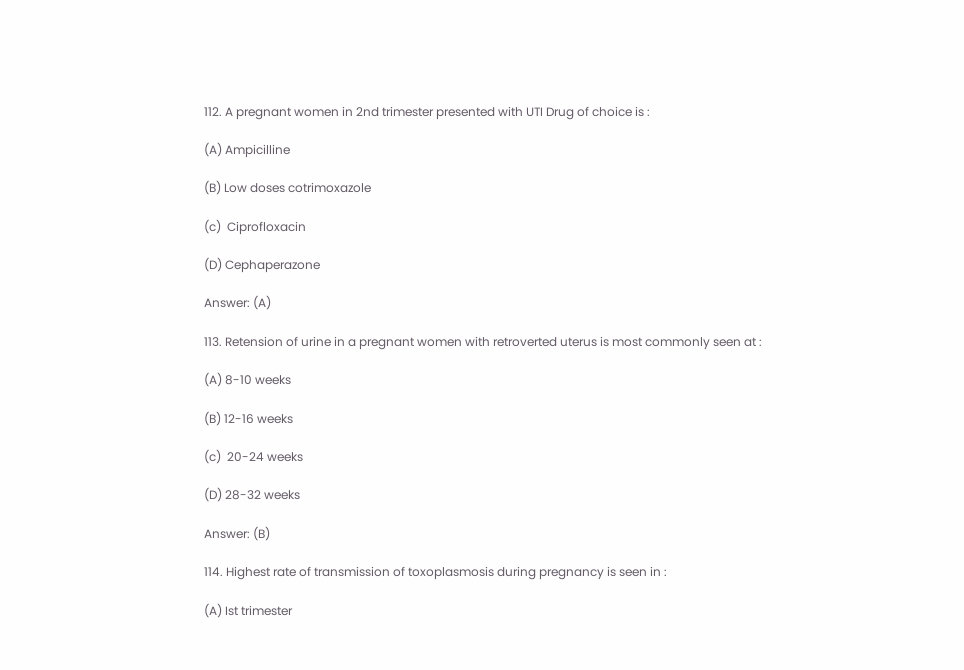112. A pregnant women in 2nd trimester presented with UTI Drug of choice is :

(A) Ampicilline

(B) Low doses cotrimoxazole

(c)  Ciprofloxacin

(D) Cephaperazone

Answer: (A)

113. Retension of urine in a pregnant women with retroverted uterus is most commonly seen at :

(A) 8-10 weeks

(B) 12-16 weeks

(c)  20-24 weeks

(D) 28-32 weeks

Answer: (B)

114. Highest rate of transmission of toxoplasmosis during pregnancy is seen in :

(A) Ist trimester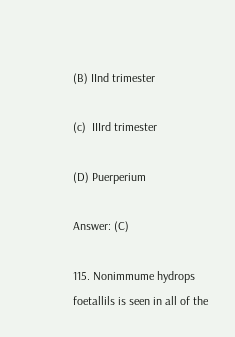(B) IInd trimester

(c)  IIIrd trimester

(D) Puerperium

Answer: (C)

115. Nonimmume hydrops foetallils is seen in all of the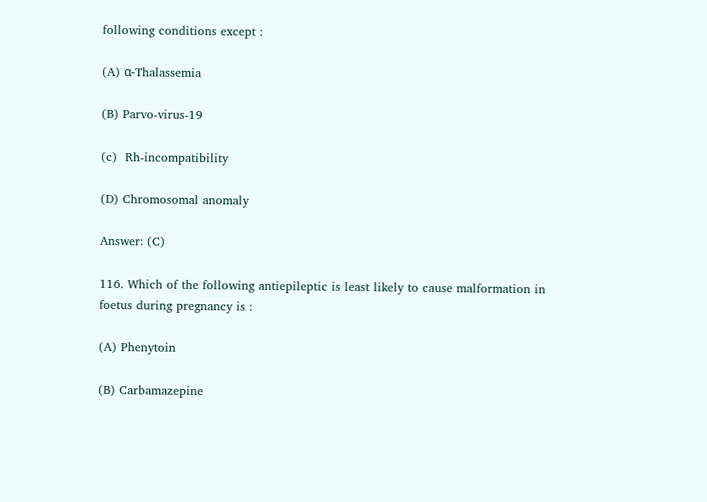following conditions except :

(A) α-Thalassemia

(B) Parvo-virus-19

(c)  Rh-incompatibility

(D) Chromosomal anomaly

Answer: (C)

116. Which of the following antiepileptic is least likely to cause malformation in foetus during pregnancy is :

(A) Phenytoin

(B) Carbamazepine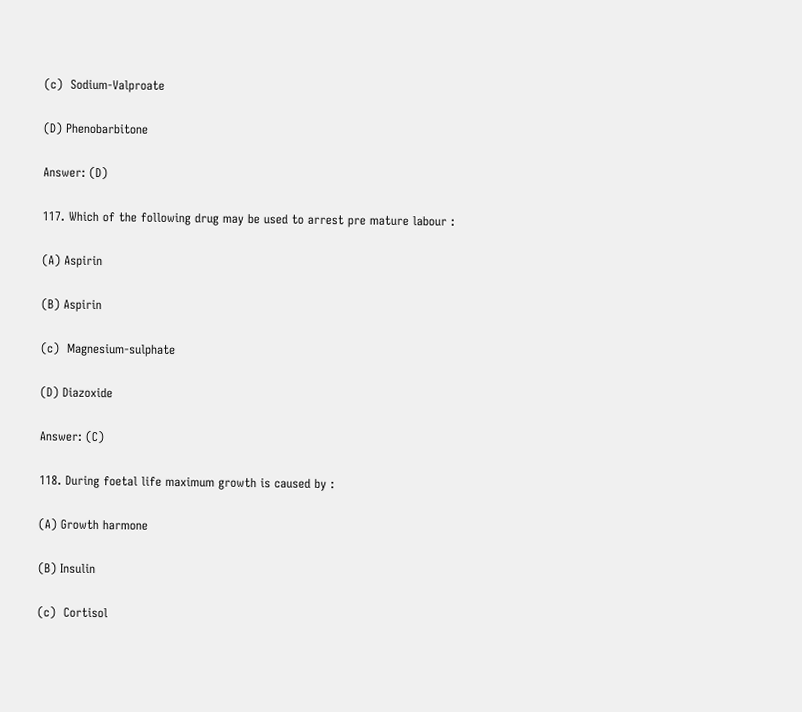(c)  Sodium-Valproate

(D) Phenobarbitone

Answer: (D)

117. Which of the following drug may be used to arrest pre mature labour :

(A) Aspirin

(B) Aspirin

(c)  Magnesium-sulphate

(D) Diazoxide

Answer: (C)

118. During foetal life maximum growth is caused by :

(A) Growth harmone

(B) Insulin

(c)  Cortisol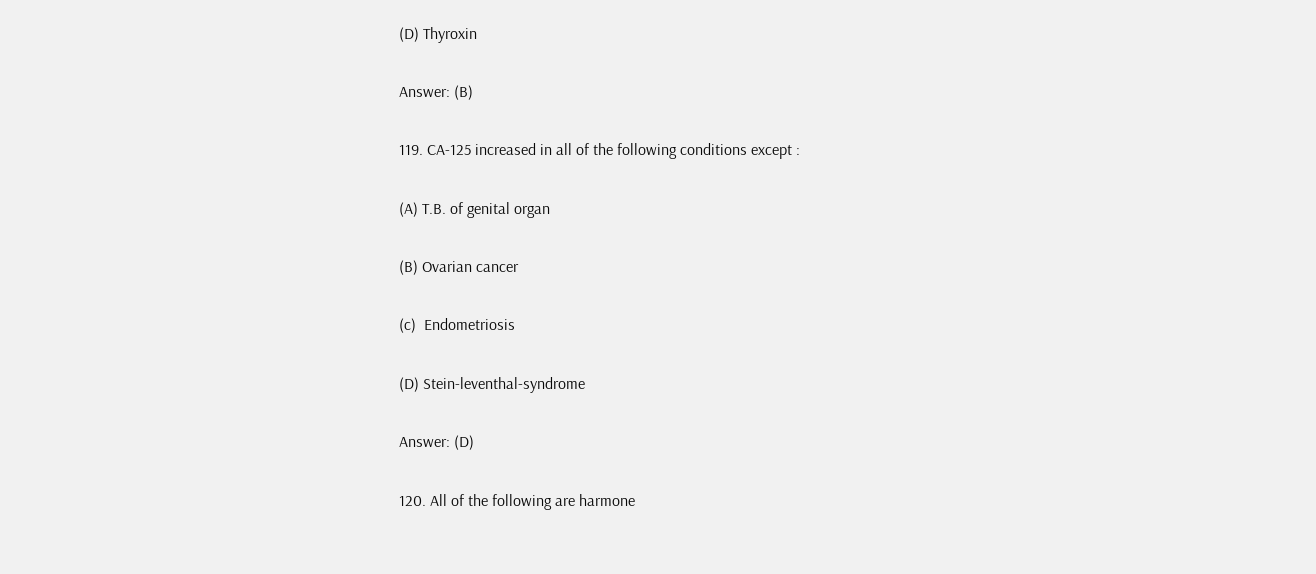(D) Thyroxin

Answer: (B)

119. CA-125 increased in all of the following conditions except :

(A) T.B. of genital organ

(B) Ovarian cancer

(c)  Endometriosis

(D) Stein-leventhal-syndrome

Answer: (D)

120. All of the following are harmone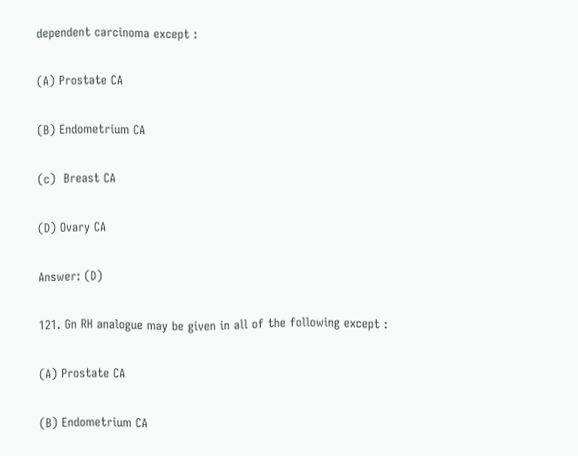dependent carcinoma except :

(A) Prostate CA

(B) Endometrium CA

(c)  Breast CA

(D) Ovary CA

Answer: (D)

121. Gn RH analogue may be given in all of the following except :

(A) Prostate CA

(B) Endometrium CA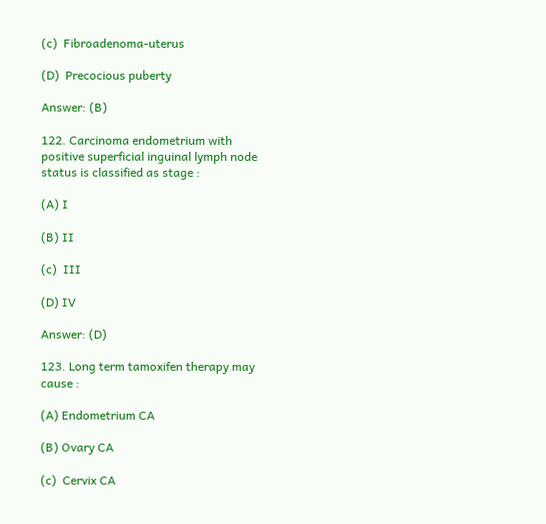(c)  Fibroadenoma-uterus

(D)  Precocious puberty

Answer: (B)

122. Carcinoma endometrium with positive superficial inguinal lymph node status is classified as stage :

(A) I

(B) II

(c)  III

(D) IV

Answer: (D)

123. Long term tamoxifen therapy may cause :

(A) Endometrium CA

(B) Ovary CA

(c)  Cervix CA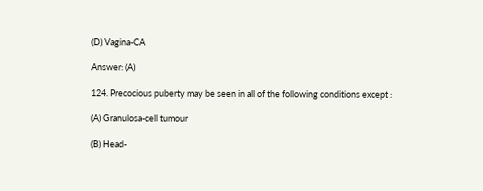(D) Vagina-CA

Answer: (A)

124. Precocious puberty may be seen in all of the following conditions except :

(A) Granulosa-cell tumour

(B) Head-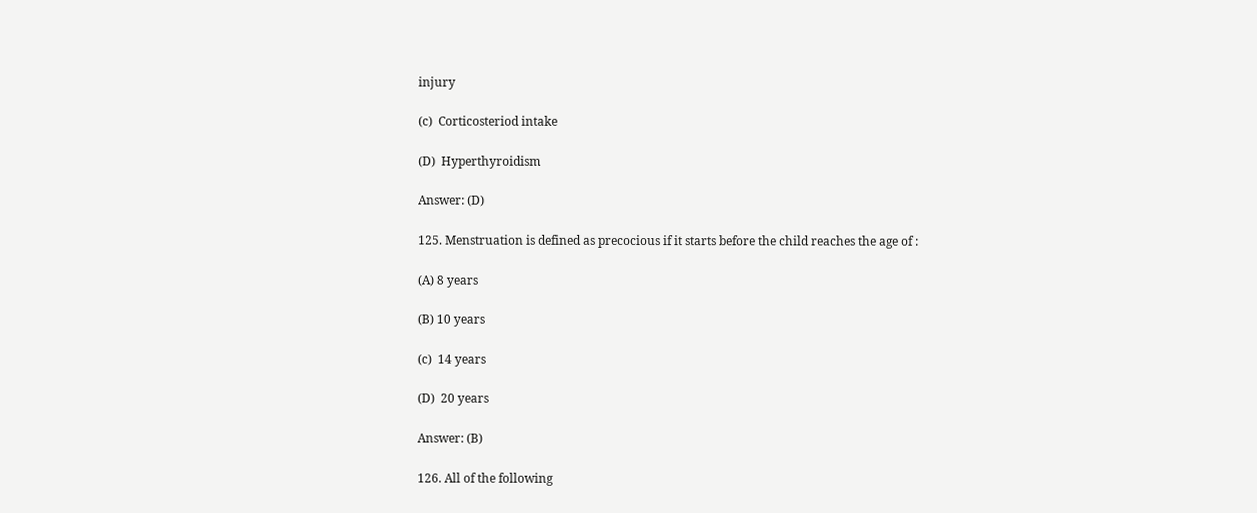injury

(c)  Corticosteriod intake

(D)  Hyperthyroidism

Answer: (D)

125. Menstruation is defined as precocious if it starts before the child reaches the age of :

(A) 8 years

(B) 10 years

(c)  14 years

(D)  20 years

Answer: (B)

126. All of the following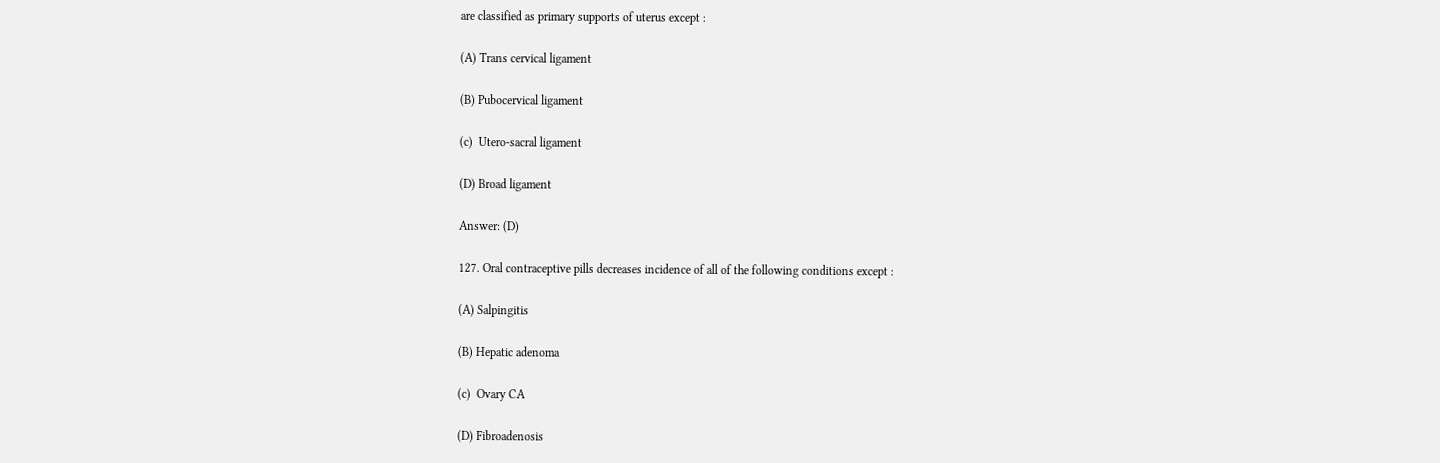are classified as primary supports of uterus except :

(A) Trans cervical ligament

(B) Pubocervical ligament

(c)  Utero-sacral ligament

(D) Broad ligament

Answer: (D)

127. Oral contraceptive pills decreases incidence of all of the following conditions except :

(A) Salpingitis

(B) Hepatic adenoma

(c)  Ovary CA

(D) Fibroadenosis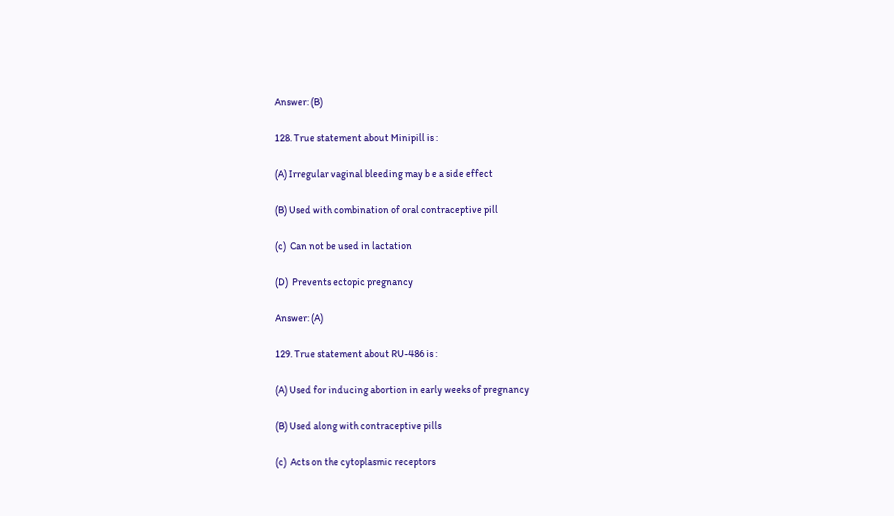Answer: (B)

128. True statement about Minipill is :

(A) Irregular vaginal bleeding may b e a side effect

(B) Used with combination of oral contraceptive pill

(c)  Can not be used in lactation

(D)  Prevents ectopic pregnancy

Answer: (A)

129. True statement about RU-486 is :

(A) Used for inducing abortion in early weeks of pregnancy

(B) Used along with contraceptive pills

(c)  Acts on the cytoplasmic receptors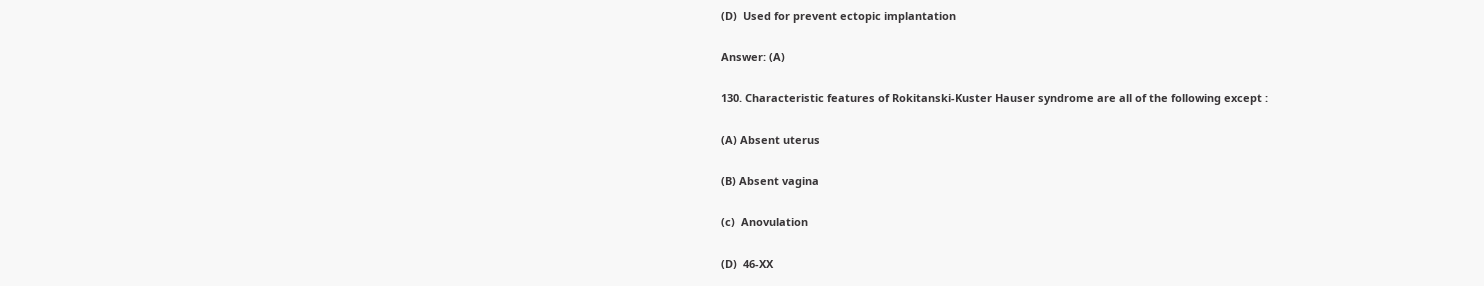(D)  Used for prevent ectopic implantation

Answer: (A)

130. Characteristic features of Rokitanski-Kuster Hauser syndrome are all of the following except :

(A) Absent uterus

(B) Absent vagina

(c)  Anovulation

(D)  46-XX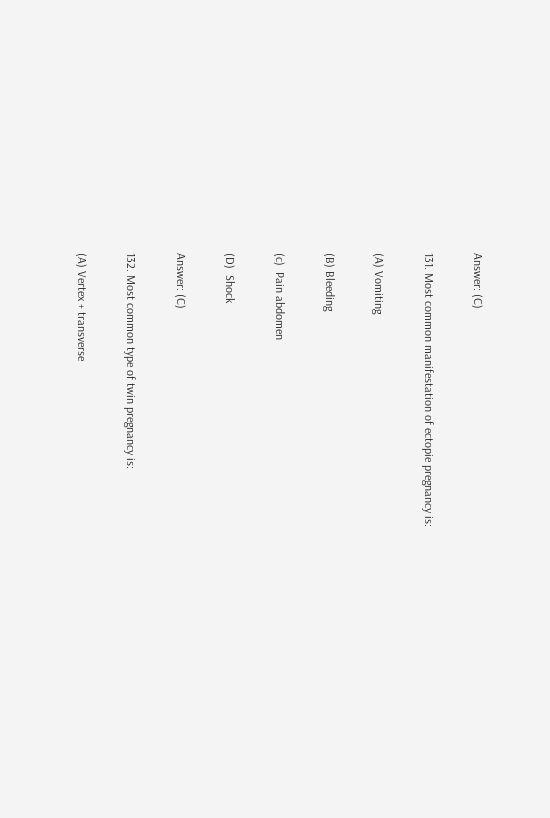Answer: (C)

131. Most common manifestation of ectopie pregnancy is:

(A) Vomiting

(B) Bleeding

(c)  Pain abdomen

(D)  Shock

Answer: (C)

132. Most common type of twin pregnancy is:

(A) Vertex + transverse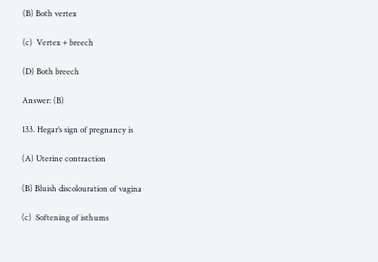(B) Both vertex

(c)  Vertex + breech

(D) Both breech

Answer: (B)

133. Hegar’s sign of pregnancy is

(A) Uterine contraction

(B) Bluish discolouration of vagina

(c)  Softening of isthums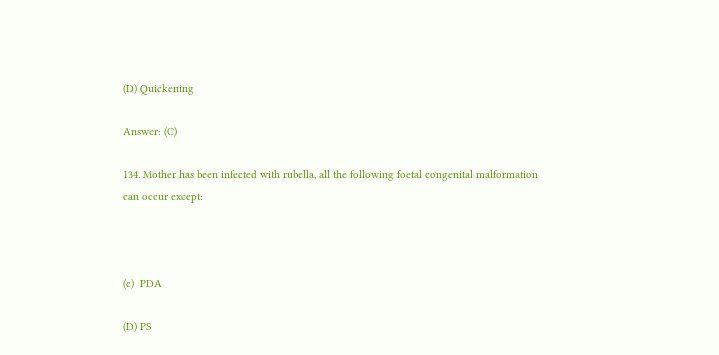(D) Quickening

Answer: (C)

134. Mother has been infected with rubella, all the following foetal congenital malformation can occur except:



(c)  PDA

(D) PS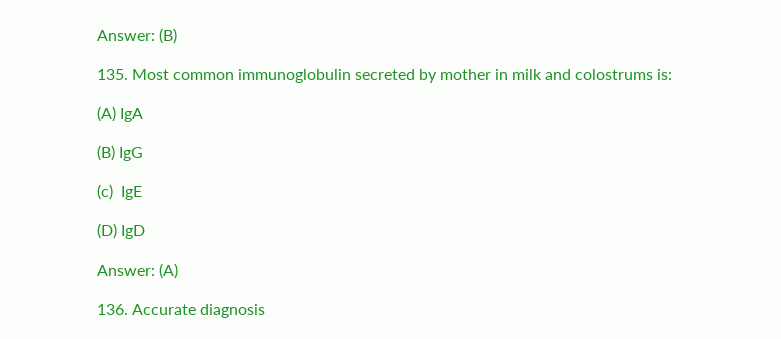Answer: (B)

135. Most common immunoglobulin secreted by mother in milk and colostrums is:

(A) IgA

(B) IgG

(c)  IgE

(D) IgD

Answer: (A)

136. Accurate diagnosis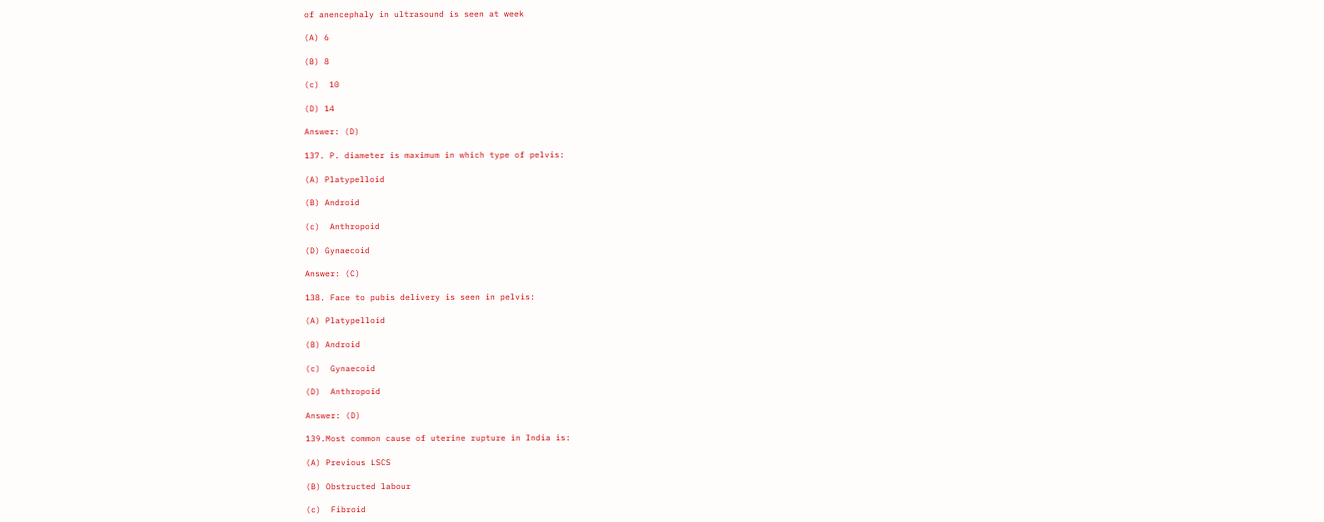of anencephaly in ultrasound is seen at week

(A) 6

(B) 8

(c)  10

(D) 14

Answer: (D)

137. P. diameter is maximum in which type of pelvis:

(A) Platypelloid

(B) Android

(c)  Anthropoid

(D) Gynaecoid

Answer: (C)

138. Face to pubis delivery is seen in pelvis:

(A) Platypelloid

(B) Android

(c)  Gynaecoid

(D)  Anthropoid

Answer: (D)

139.Most common cause of uterine rupture in India is:

(A) Previous LSCS

(B) Obstructed labour

(c)  Fibroid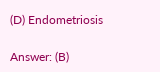(D) Endometriosis

Answer: (B)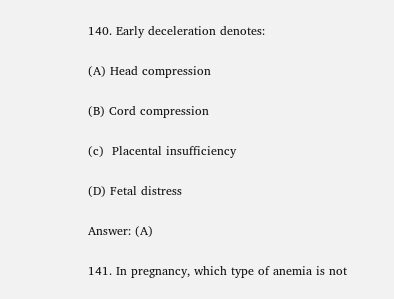140. Early deceleration denotes:

(A) Head compression

(B) Cord compression

(c)  Placental insufficiency

(D) Fetal distress

Answer: (A)

141. In pregnancy, which type of anemia is not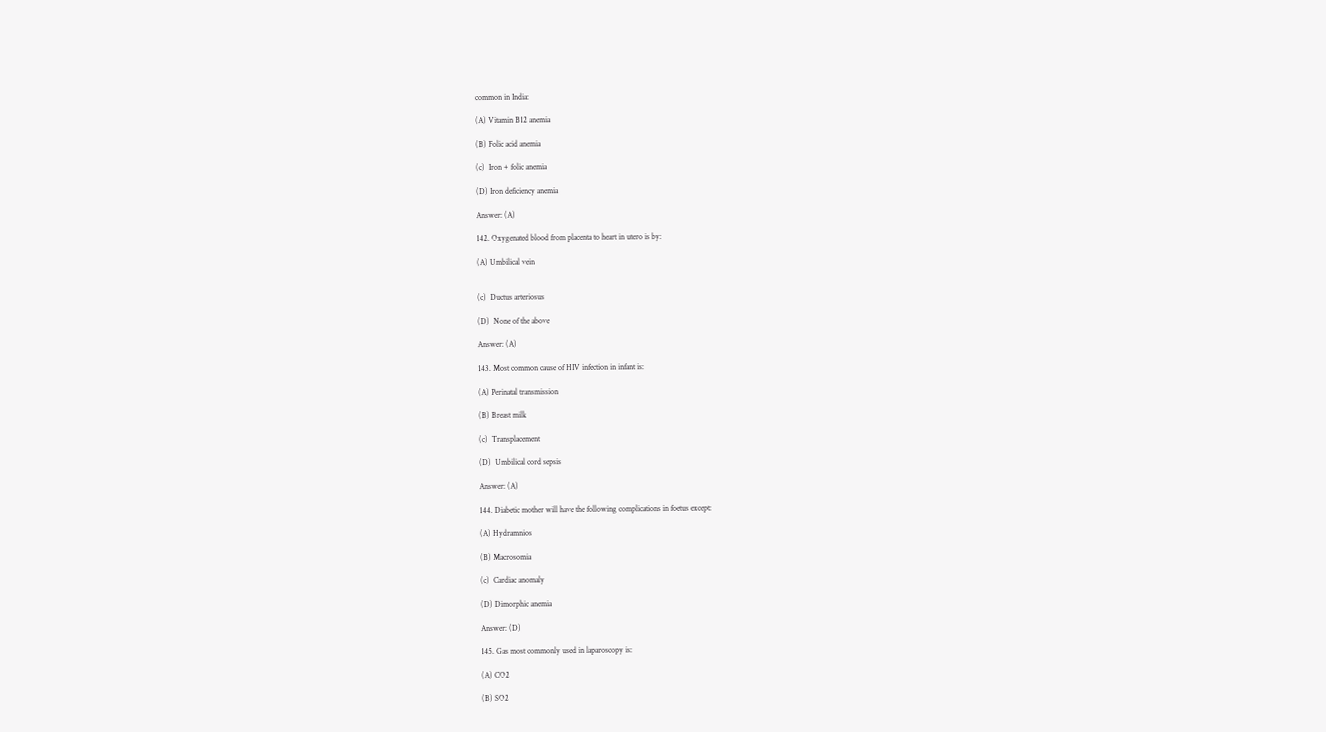common in India:

(A) Vitamin B12 anemia

(B) Folic acid anemia

(c)  Iron + folic anemia

(D) Iron deficiency anemia

Answer: (A)

142. Oxygenated blood from placenta to heart in utero is by:

(A) Umbilical vein


(c)  Ductus arteriosus

(D)  None of the above

Answer: (A)

143. Most common cause of HIV infection in infant is:

(A) Perinatal transmission

(B) Breast milk

(c)  Transplacement

(D)  Umbilical cord sepsis

Answer: (A)

144. Diabetic mother will have the following complications in foetus except:

(A) Hydramnios

(B) Macrosomia

(c)  Cardiac anomaly

(D) Dimorphic anemia

Answer: (D)

145. Gas most commonly used in laparoscopy is:

(A) CO2

(B) SO2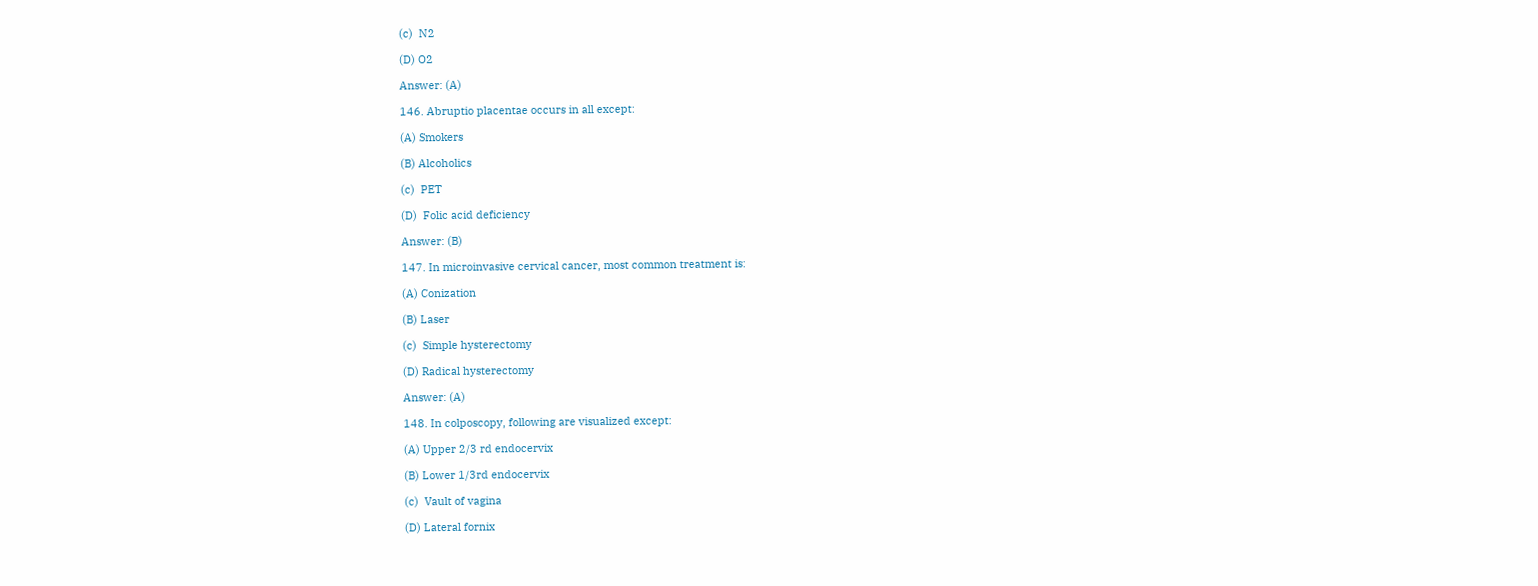(c)  N2

(D) O2

Answer: (A)

146. Abruptio placentae occurs in all except:

(A) Smokers

(B) Alcoholics

(c)  PET

(D)  Folic acid deficiency

Answer: (B)

147. In microinvasive cervical cancer, most common treatment is:

(A) Conization

(B) Laser

(c)  Simple hysterectomy

(D) Radical hysterectomy

Answer: (A)

148. In colposcopy, following are visualized except:

(A) Upper 2/3 rd endocervix

(B) Lower 1/3rd endocervix

(c)  Vault of vagina

(D) Lateral fornix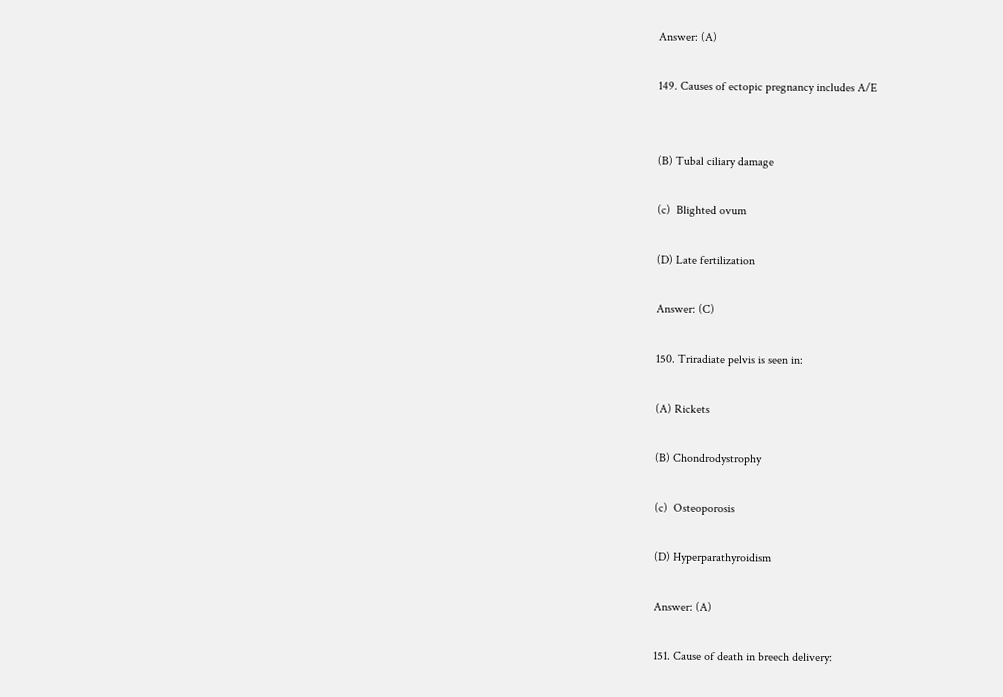Answer: (A)

149. Causes of ectopic pregnancy includes A/E


(B) Tubal ciliary damage

(c)  Blighted ovum

(D) Late fertilization

Answer: (C)

150. Triradiate pelvis is seen in:

(A) Rickets

(B) Chondrodystrophy

(c)  Osteoporosis

(D) Hyperparathyroidism

Answer: (A)

151. Cause of death in breech delivery: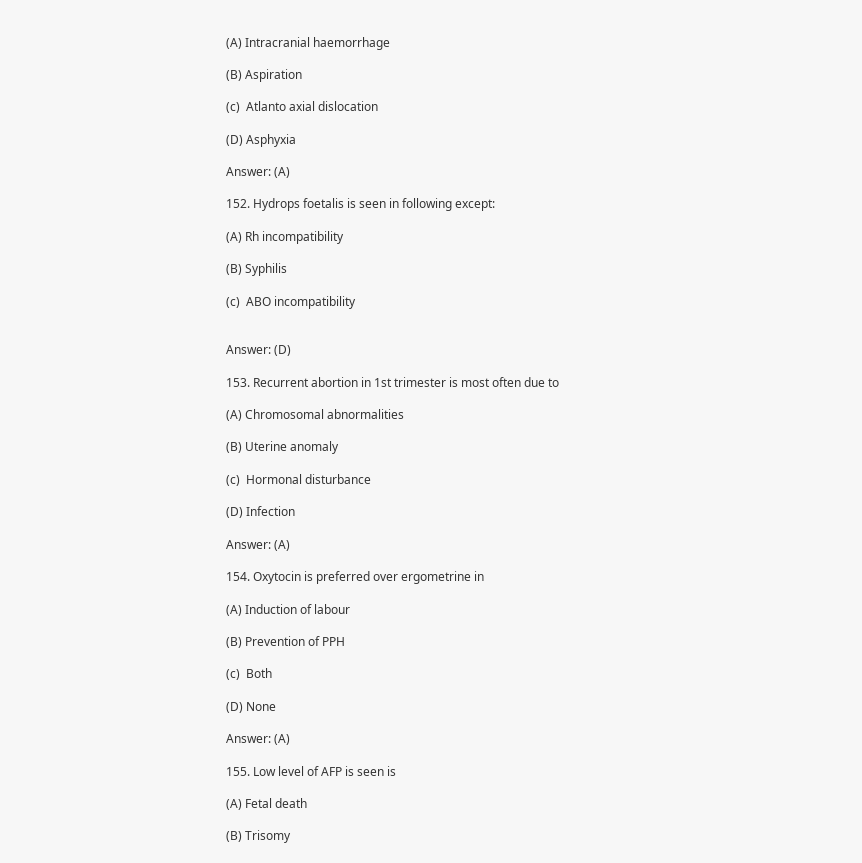(A) Intracranial haemorrhage

(B) Aspiration

(c)  Atlanto axial dislocation

(D) Asphyxia

Answer: (A)

152. Hydrops foetalis is seen in following except:

(A) Rh incompatibility

(B) Syphilis

(c)  ABO incompatibility


Answer: (D)

153. Recurrent abortion in 1st trimester is most often due to

(A) Chromosomal abnormalities

(B) Uterine anomaly

(c)  Hormonal disturbance

(D) Infection

Answer: (A)

154. Oxytocin is preferred over ergometrine in

(A) Induction of labour

(B) Prevention of PPH

(c)  Both

(D) None

Answer: (A)

155. Low level of AFP is seen is

(A) Fetal death

(B) Trisomy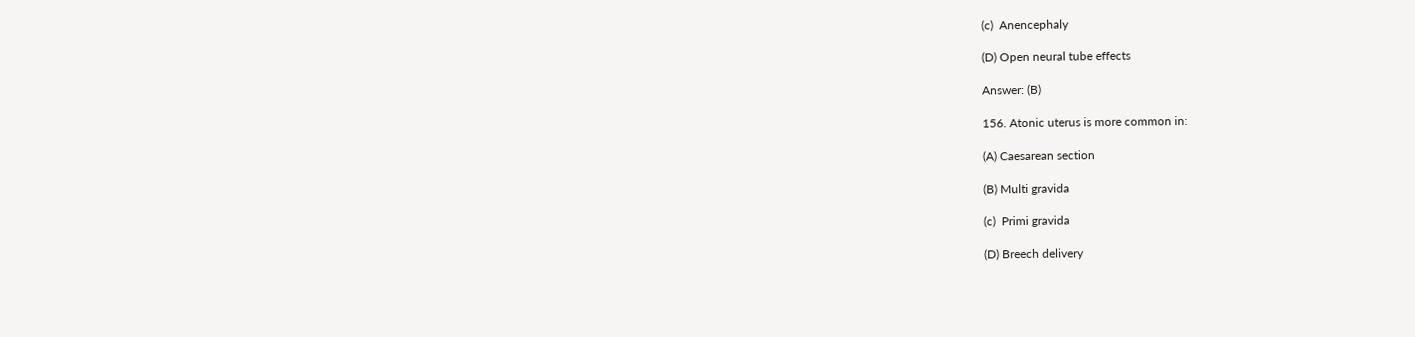(c)  Anencephaly

(D) Open neural tube effects

Answer: (B)

156. Atonic uterus is more common in:

(A) Caesarean section

(B) Multi gravida

(c)  Primi gravida

(D) Breech delivery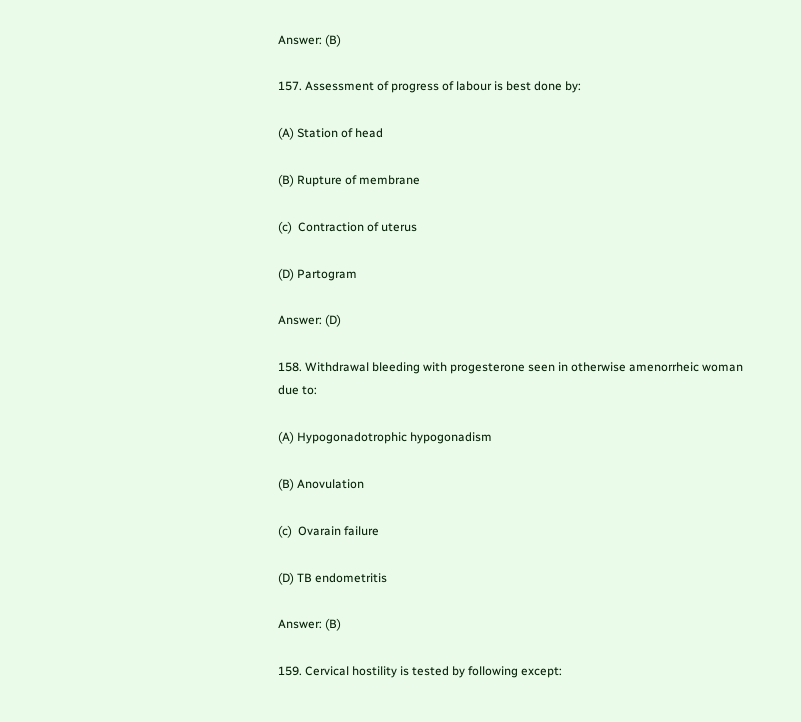Answer: (B)

157. Assessment of progress of labour is best done by:

(A) Station of head

(B) Rupture of membrane

(c)  Contraction of uterus

(D) Partogram

Answer: (D)

158. Withdrawal bleeding with progesterone seen in otherwise amenorrheic woman due to:

(A) Hypogonadotrophic hypogonadism

(B) Anovulation

(c)  Ovarain failure

(D) TB endometritis

Answer: (B)

159. Cervical hostility is tested by following except: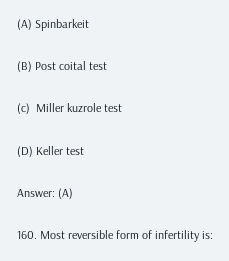(A) Spinbarkeit

(B) Post coital test

(c)  Miller kuzrole test

(D) Keller test

Answer: (A)

160. Most reversible form of infertility is: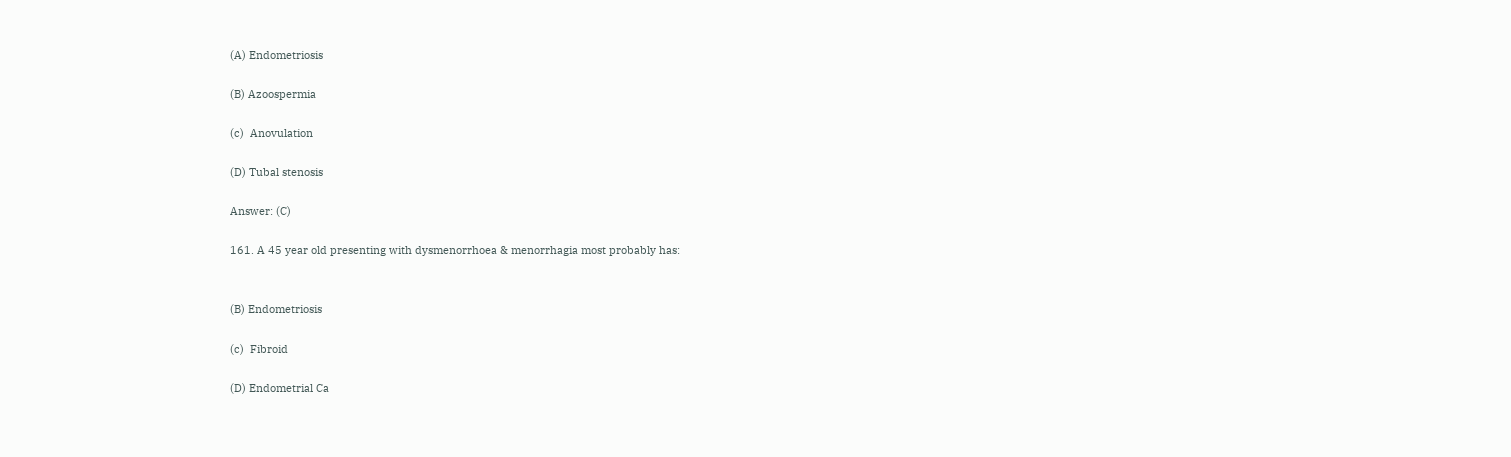(A) Endometriosis

(B) Azoospermia

(c)  Anovulation

(D) Tubal stenosis

Answer: (C)

161. A 45 year old presenting with dysmenorrhoea & menorrhagia most probably has:


(B) Endometriosis

(c)  Fibroid

(D) Endometrial Ca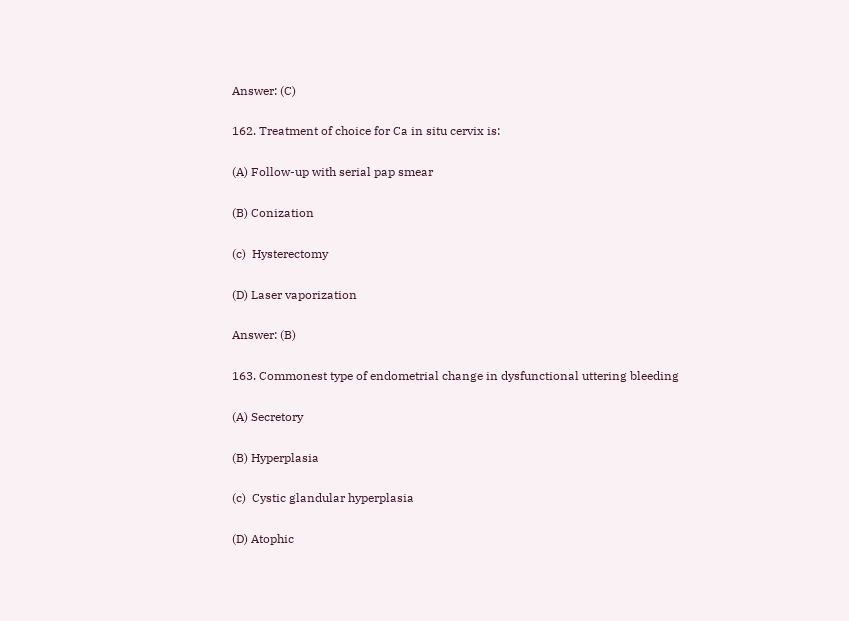Answer: (C)

162. Treatment of choice for Ca in situ cervix is:

(A) Follow-up with serial pap smear

(B) Conization

(c)  Hysterectomy

(D) Laser vaporization

Answer: (B)

163. Commonest type of endometrial change in dysfunctional uttering bleeding

(A) Secretory

(B) Hyperplasia

(c)  Cystic glandular hyperplasia

(D) Atophic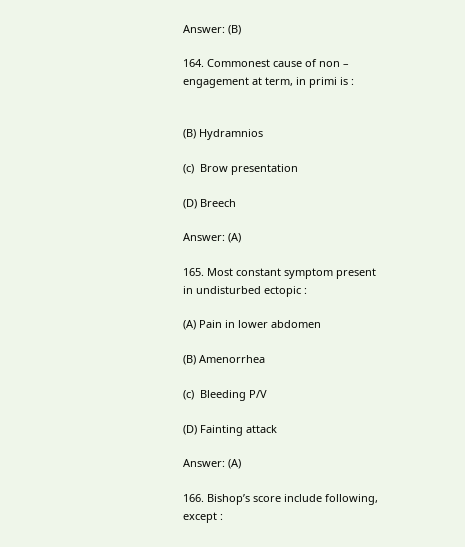Answer: (B)

164. Commonest cause of non – engagement at term, in primi is :


(B) Hydramnios

(c)  Brow presentation

(D) Breech

Answer: (A)

165. Most constant symptom present in undisturbed ectopic :

(A) Pain in lower abdomen

(B) Amenorrhea

(c)  Bleeding P/V

(D) Fainting attack

Answer: (A)

166. Bishop’s score include following, except :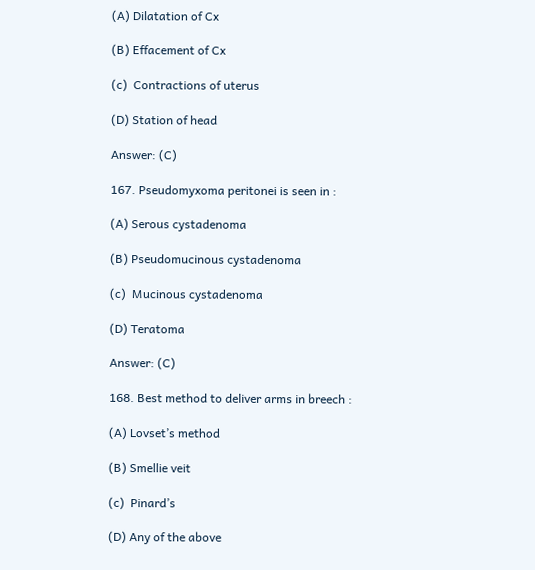(A) Dilatation of Cx

(B) Effacement of Cx

(c)  Contractions of uterus

(D) Station of head

Answer: (C)

167. Pseudomyxoma peritonei is seen in :

(A) Serous cystadenoma

(B) Pseudomucinous cystadenoma

(c)  Mucinous cystadenoma

(D) Teratoma

Answer: (C)

168. Best method to deliver arms in breech :

(A) Lovset’s method

(B) Smellie veit

(c)  Pinard’s

(D) Any of the above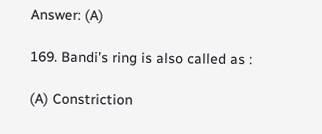Answer: (A)

169. Bandi’s ring is also called as :

(A) Constriction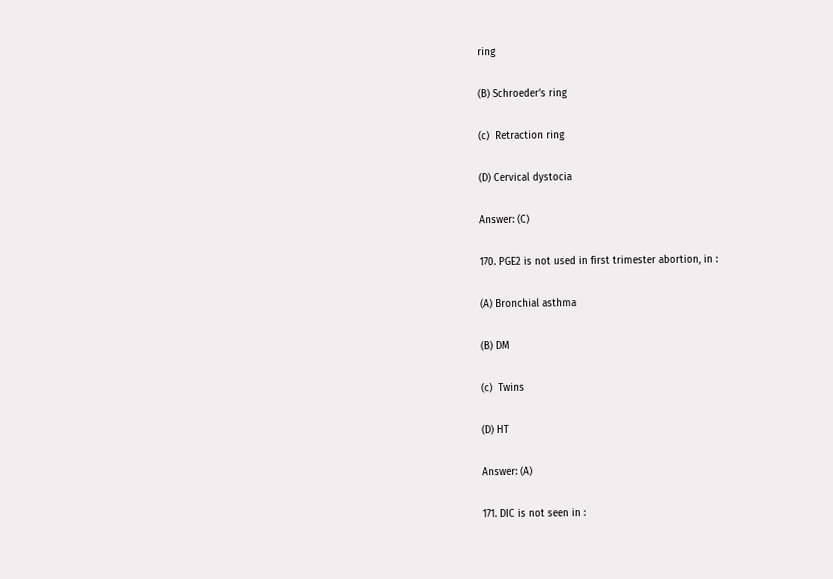ring

(B) Schroeder’s ring

(c)  Retraction ring

(D) Cervical dystocia

Answer: (C)

170. PGE2 is not used in first trimester abortion, in :

(A) Bronchial asthma

(B) DM

(c)  Twins

(D) HT

Answer: (A)

171. DIC is not seen in :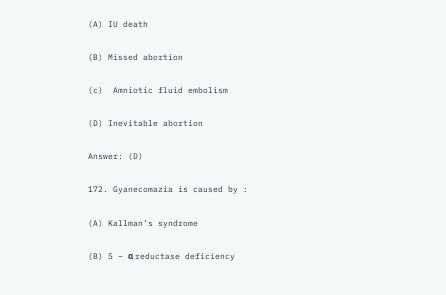(A) IU death

(B) Missed abortion

(c)  Amniotic fluid embolism

(D) Inevitable abortion

Answer: (D)

172. Gyanecomazia is caused by :

(A) Kallman’s syndrome

(B) 5 – α reductase deficiency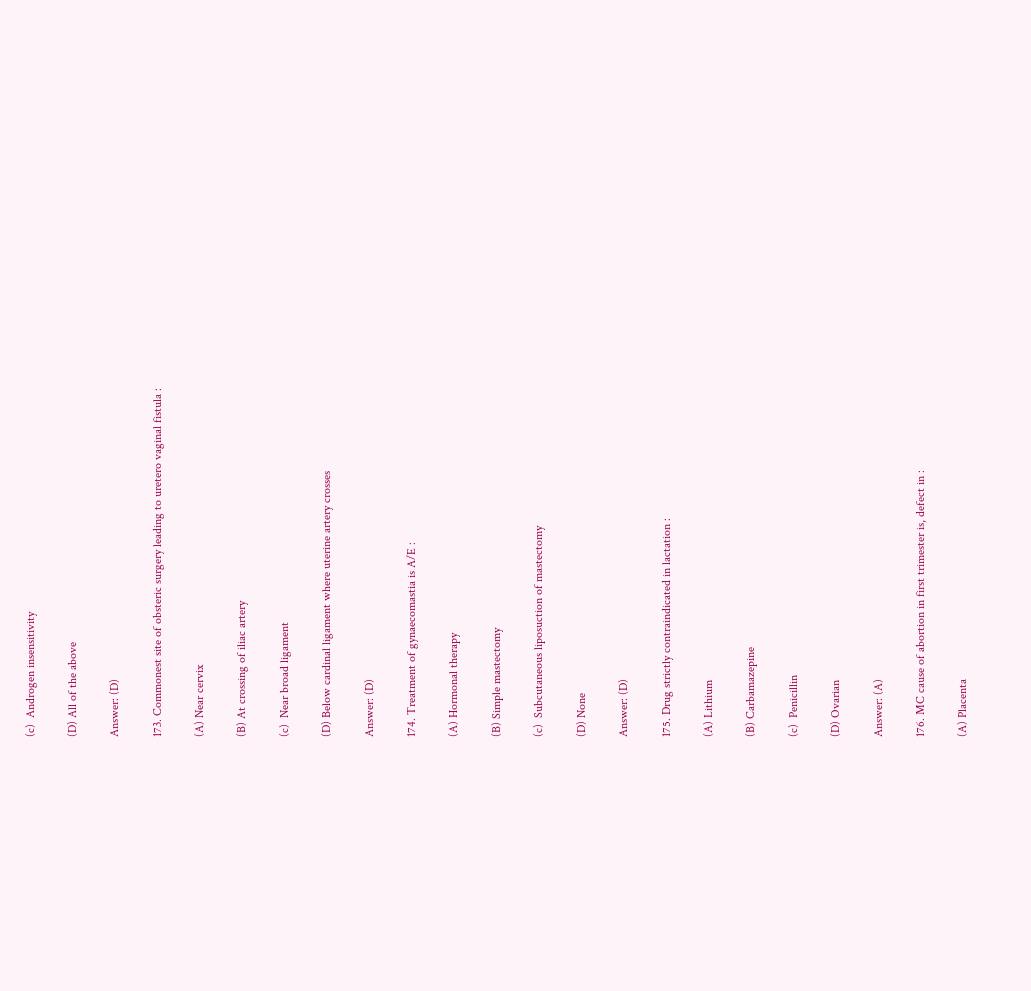(c)  Androgen insensitivity

(D) All of the above

Answer: (D)

173. Commonest site of obsteric surgery leading to uretero vaginal fistula :

(A) Near cervix

(B) At crossing of iliac artery

(c)  Near broad ligament

(D) Below cardinal ligament where uterine artery crosses

Answer: (D)

174. Treatment of gynaecomastia is A/E :

(A) Hormonal therapy

(B) Simple mastectomy

(c)  Subcutaneous liposuction of mastectomy

(D) None

Answer: (D)

175. Drug strictly contraindicated in lactation :

(A) Lithium

(B) Carbamazepine

(c)  Penicillin

(D) Ovarian

Answer: (A)

176. MC cause of abortion in first trimester is, defect in :

(A) Placenta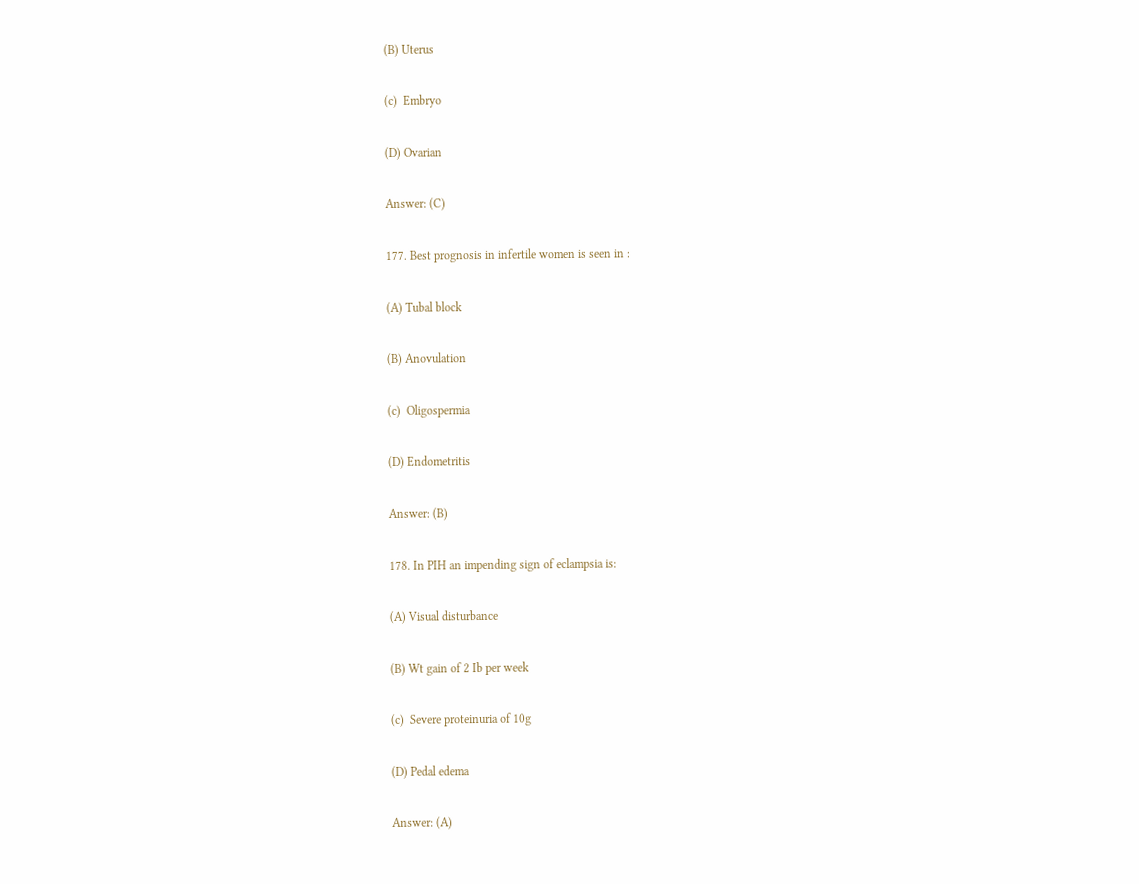(B) Uterus

(c)  Embryo

(D) Ovarian

Answer: (C)

177. Best prognosis in infertile women is seen in :

(A) Tubal block

(B) Anovulation

(c)  Oligospermia

(D) Endometritis

Answer: (B)

178. In PIH an impending sign of eclampsia is:

(A) Visual disturbance

(B) Wt gain of 2 Ib per week

(c)  Severe proteinuria of 10g

(D) Pedal edema

Answer: (A)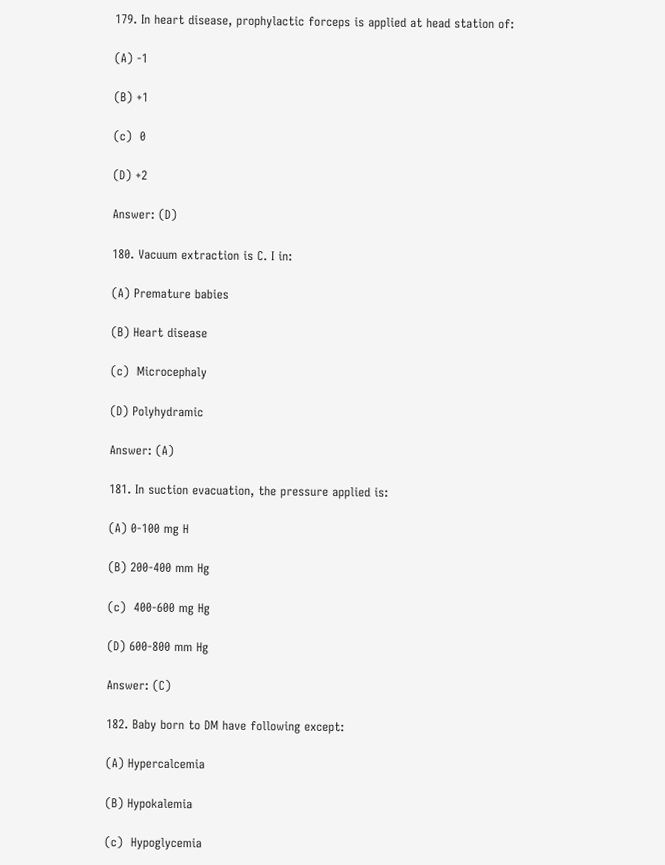179. In heart disease, prophylactic forceps is applied at head station of:

(A) -1

(B) +1

(c)  0

(D) +2

Answer: (D)

180. Vacuum extraction is C. I in:

(A) Premature babies

(B) Heart disease

(c)  Microcephaly

(D) Polyhydramic

Answer: (A)

181. In suction evacuation, the pressure applied is:

(A) 0-100 mg H

(B) 200-400 mm Hg

(c)  400-600 mg Hg

(D) 600-800 mm Hg

Answer: (C)

182. Baby born to DM have following except:

(A) Hypercalcemia

(B) Hypokalemia

(c)  Hypoglycemia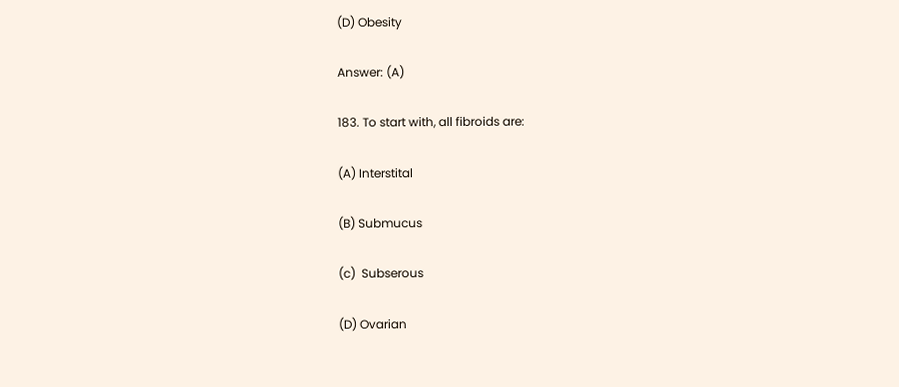(D) Obesity

Answer: (A)

183. To start with, all fibroids are:

(A) Interstital

(B) Submucus

(c)  Subserous

(D) Ovarian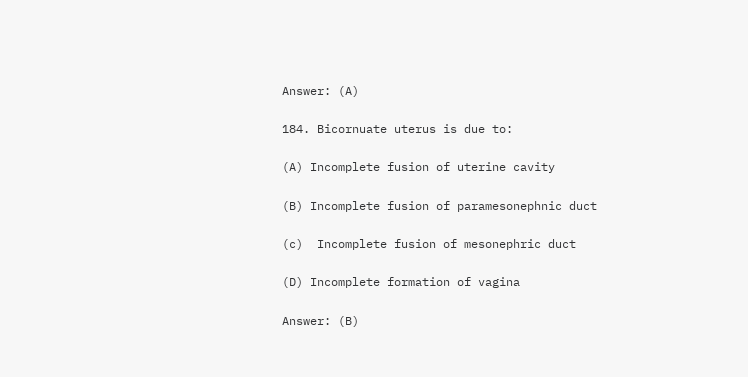Answer: (A)

184. Bicornuate uterus is due to:

(A) Incomplete fusion of uterine cavity

(B) Incomplete fusion of paramesonephnic duct

(c)  Incomplete fusion of mesonephric duct

(D) Incomplete formation of vagina

Answer: (B)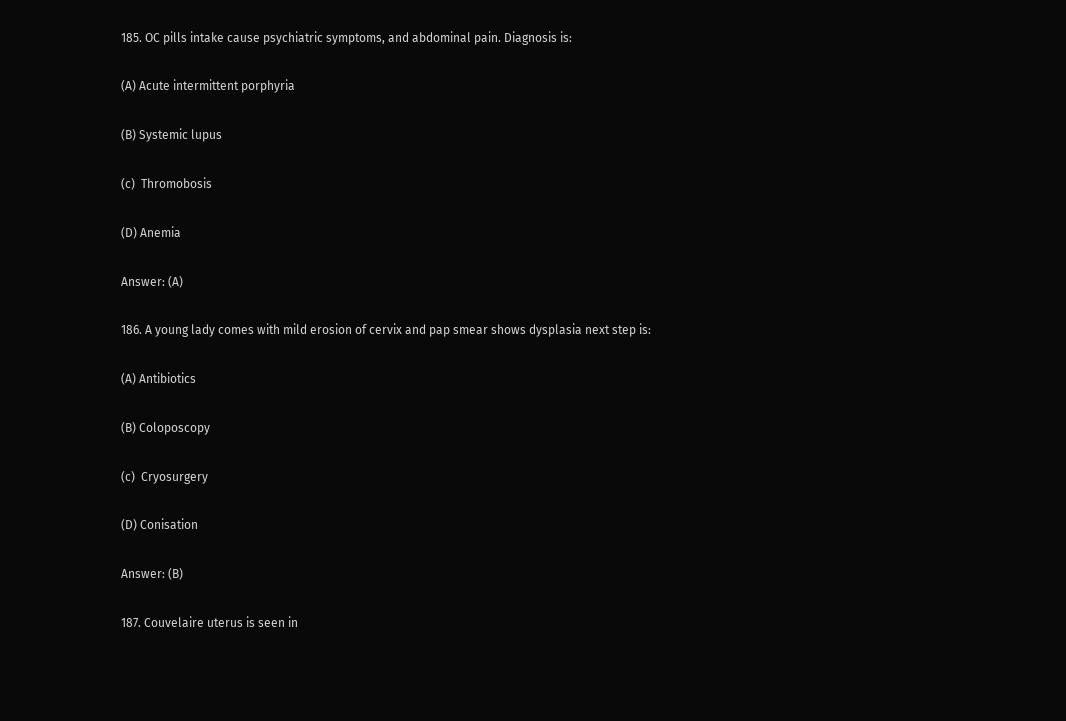185. OC pills intake cause psychiatric symptoms, and abdominal pain. Diagnosis is:

(A) Acute intermittent porphyria

(B) Systemic lupus

(c)  Thromobosis

(D) Anemia

Answer: (A)

186. A young lady comes with mild erosion of cervix and pap smear shows dysplasia next step is:

(A) Antibiotics

(B) Coloposcopy

(c)  Cryosurgery

(D) Conisation

Answer: (B)

187. Couvelaire uterus is seen in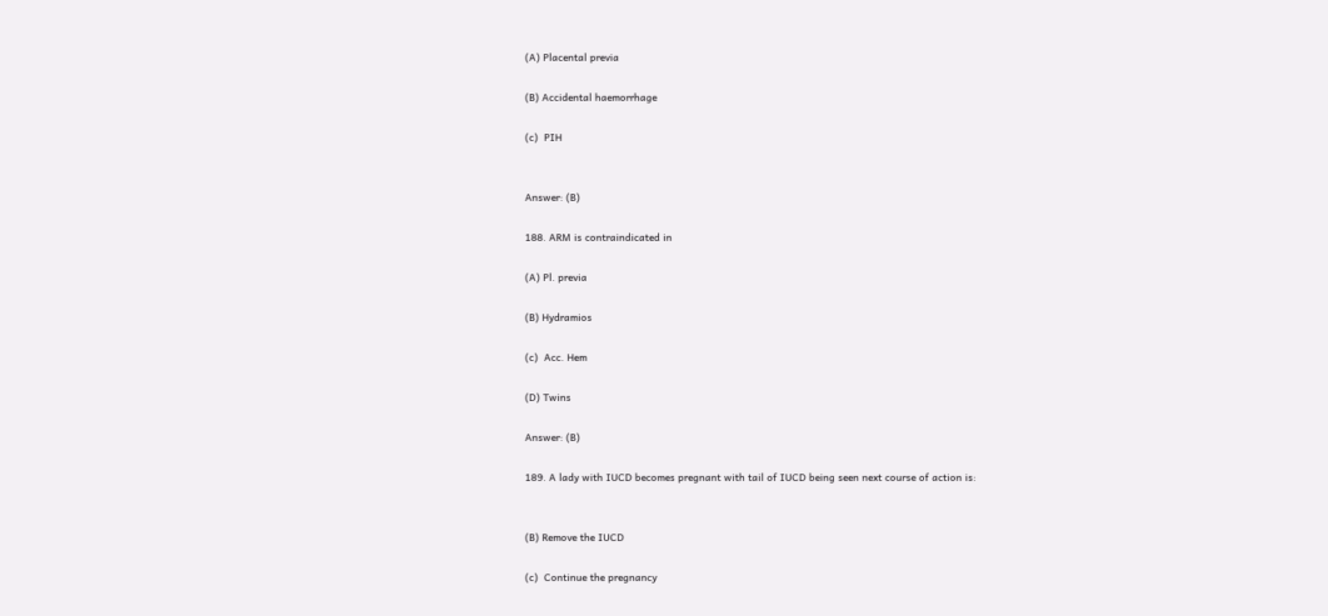(A) Placental previa

(B) Accidental haemorrhage

(c)  PIH


Answer: (B)

188. ARM is contraindicated in

(A) Pl. previa

(B) Hydramios

(c)  Acc. Hem

(D) Twins

Answer: (B)

189. A lady with IUCD becomes pregnant with tail of IUCD being seen next course of action is:


(B) Remove the IUCD

(c)  Continue the pregnancy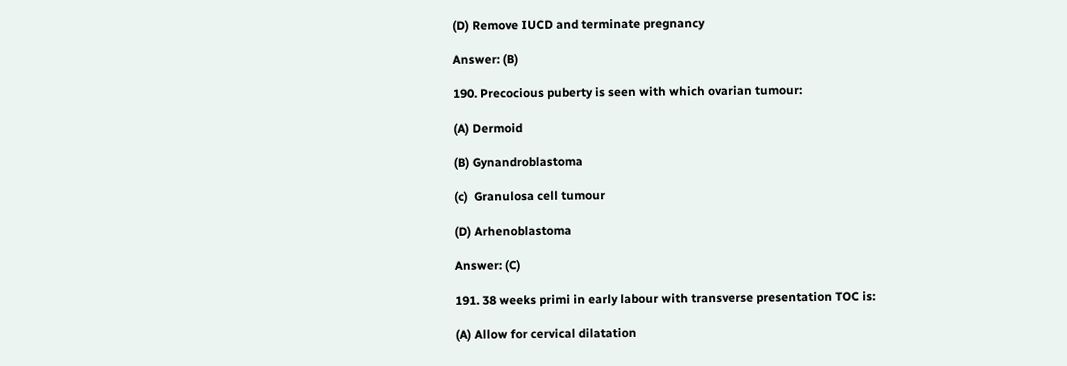(D) Remove IUCD and terminate pregnancy

Answer: (B)

190. Precocious puberty is seen with which ovarian tumour:

(A) Dermoid

(B) Gynandroblastoma

(c)  Granulosa cell tumour

(D) Arhenoblastoma

Answer: (C)

191. 38 weeks primi in early labour with transverse presentation TOC is:

(A) Allow for cervical dilatation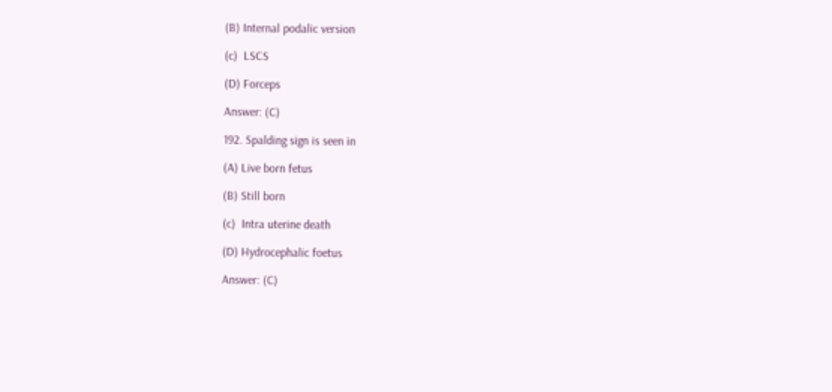(B) Internal podalic version

(c)  LSCS

(D) Forceps

Answer: (C)

192. Spalding sign is seen in

(A) Live born fetus

(B) Still born

(c)  Intra uterine death

(D) Hydrocephalic foetus

Answer: (C)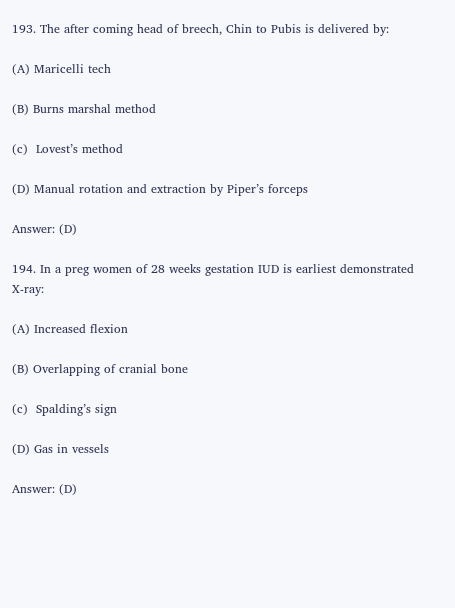193. The after coming head of breech, Chin to Pubis is delivered by:

(A) Maricelli tech

(B) Burns marshal method

(c)  Lovest’s method

(D) Manual rotation and extraction by Piper’s forceps

Answer: (D)

194. In a preg women of 28 weeks gestation IUD is earliest demonstrated X-ray:

(A) Increased flexion

(B) Overlapping of cranial bone

(c)  Spalding’s sign

(D) Gas in vessels

Answer: (D)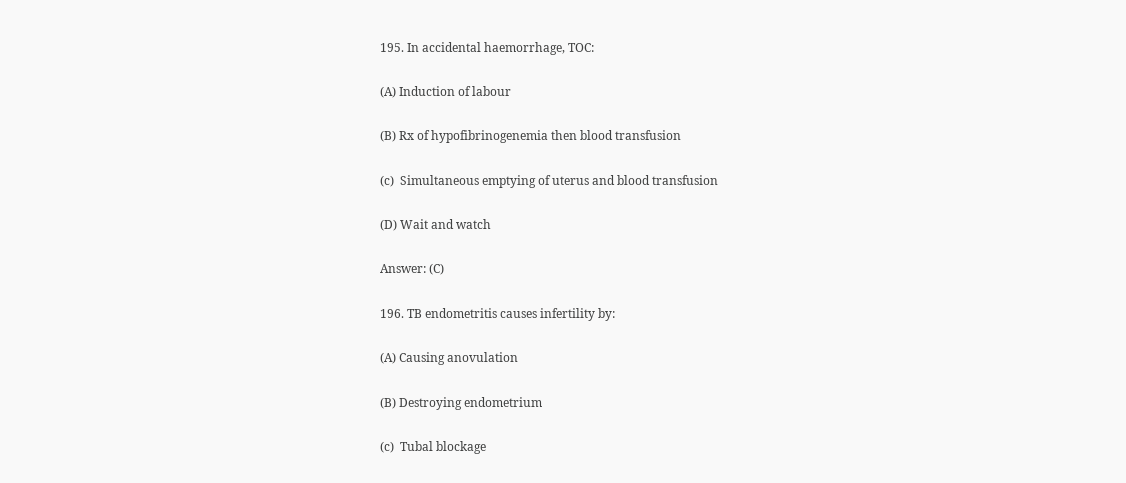195. In accidental haemorrhage, TOC:

(A) Induction of labour

(B) Rx of hypofibrinogenemia then blood transfusion

(c)  Simultaneous emptying of uterus and blood transfusion

(D) Wait and watch

Answer: (C)

196. TB endometritis causes infertility by:

(A) Causing anovulation

(B) Destroying endometrium

(c)  Tubal blockage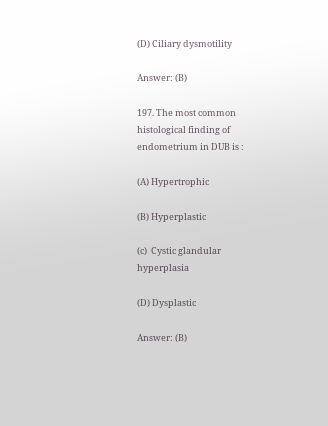(D) Ciliary dysmotility

Answer: (B)

197. The most common histological finding of endometrium in DUB is :

(A) Hypertrophic

(B) Hyperplastic

(c)  Cystic glandular hyperplasia

(D) Dysplastic

Answer: (B)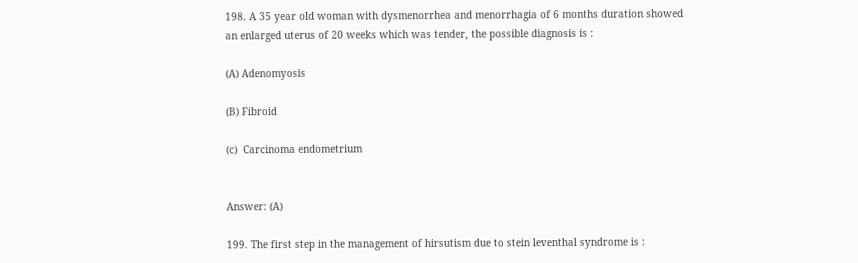198. A 35 year old woman with dysmenorrhea and menorrhagia of 6 months duration showed an enlarged uterus of 20 weeks which was tender, the possible diagnosis is :

(A) Adenomyosis

(B) Fibroid

(c)  Carcinoma endometrium


Answer: (A)

199. The first step in the management of hirsutism due to stein leventhal syndrome is :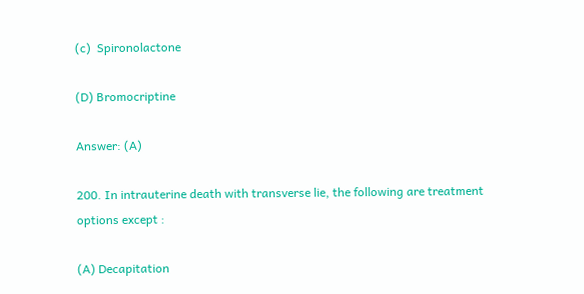(c)  Spironolactone

(D) Bromocriptine

Answer: (A)

200. In intrauterine death with transverse lie, the following are treatment options except :

(A) Decapitation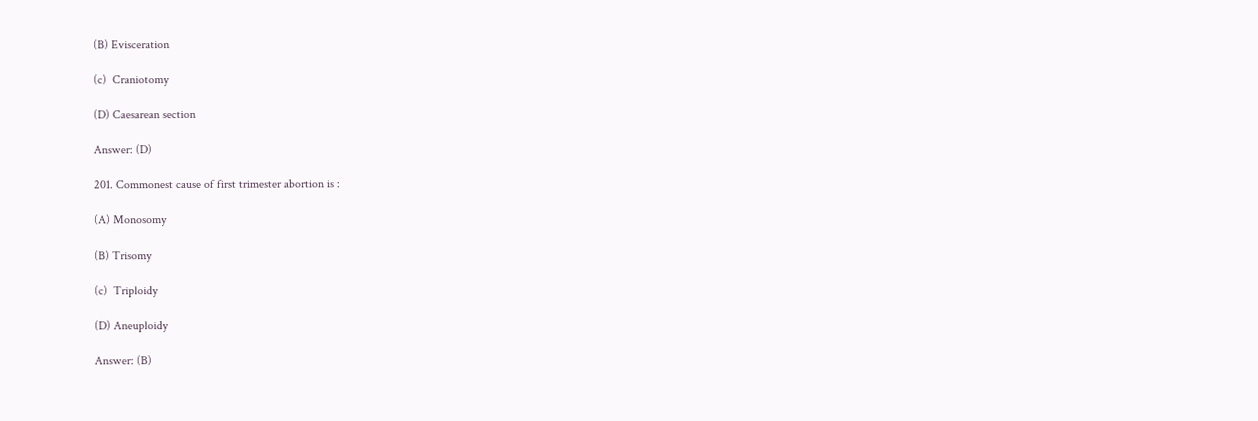(B) Evisceration

(c)  Craniotomy

(D) Caesarean section

Answer: (D)

201. Commonest cause of first trimester abortion is :

(A) Monosomy

(B) Trisomy

(c)  Triploidy

(D) Aneuploidy

Answer: (B)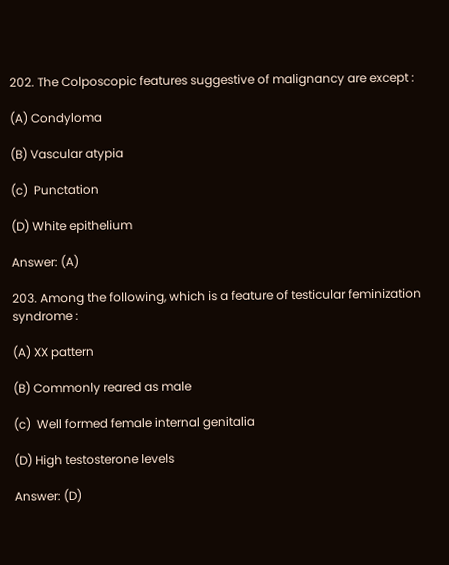202. The Colposcopic features suggestive of malignancy are except :

(A) Condyloma

(B) Vascular atypia

(c)  Punctation

(D) White epithelium

Answer: (A)

203. Among the following, which is a feature of testicular feminization syndrome :

(A) XX pattern

(B) Commonly reared as male

(c)  Well formed female internal genitalia

(D) High testosterone levels

Answer: (D)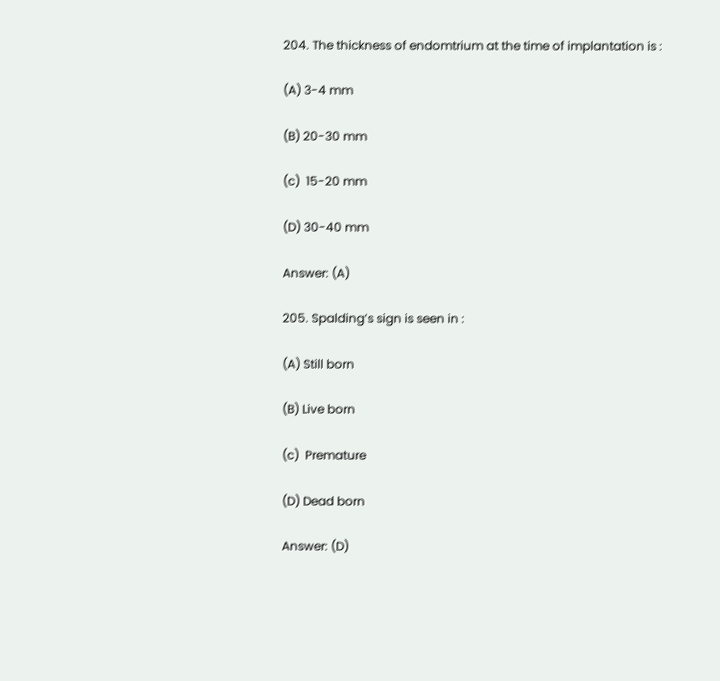204. The thickness of endomtrium at the time of implantation is :

(A) 3-4 mm

(B) 20-30 mm

(c)  15-20 mm

(D) 30-40 mm

Answer: (A)

205. Spalding’s sign is seen in :

(A) Still born

(B) Live born

(c)  Premature

(D) Dead born

Answer: (D)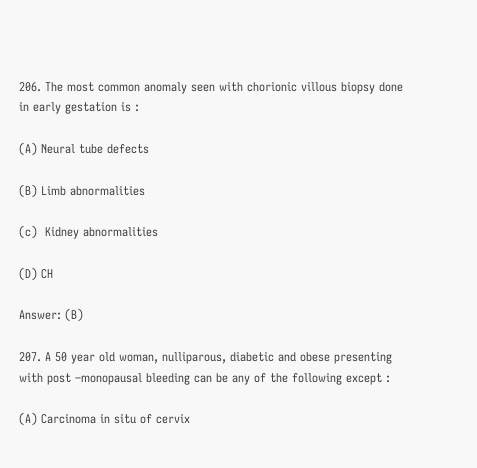206. The most common anomaly seen with chorionic villous biopsy done in early gestation is :

(A) Neural tube defects

(B) Limb abnormalities

(c)  Kidney abnormalities

(D) CH

Answer: (B)

207. A 50 year old woman, nulliparous, diabetic and obese presenting with post –monopausal bleeding can be any of the following except :

(A) Carcinoma in situ of cervix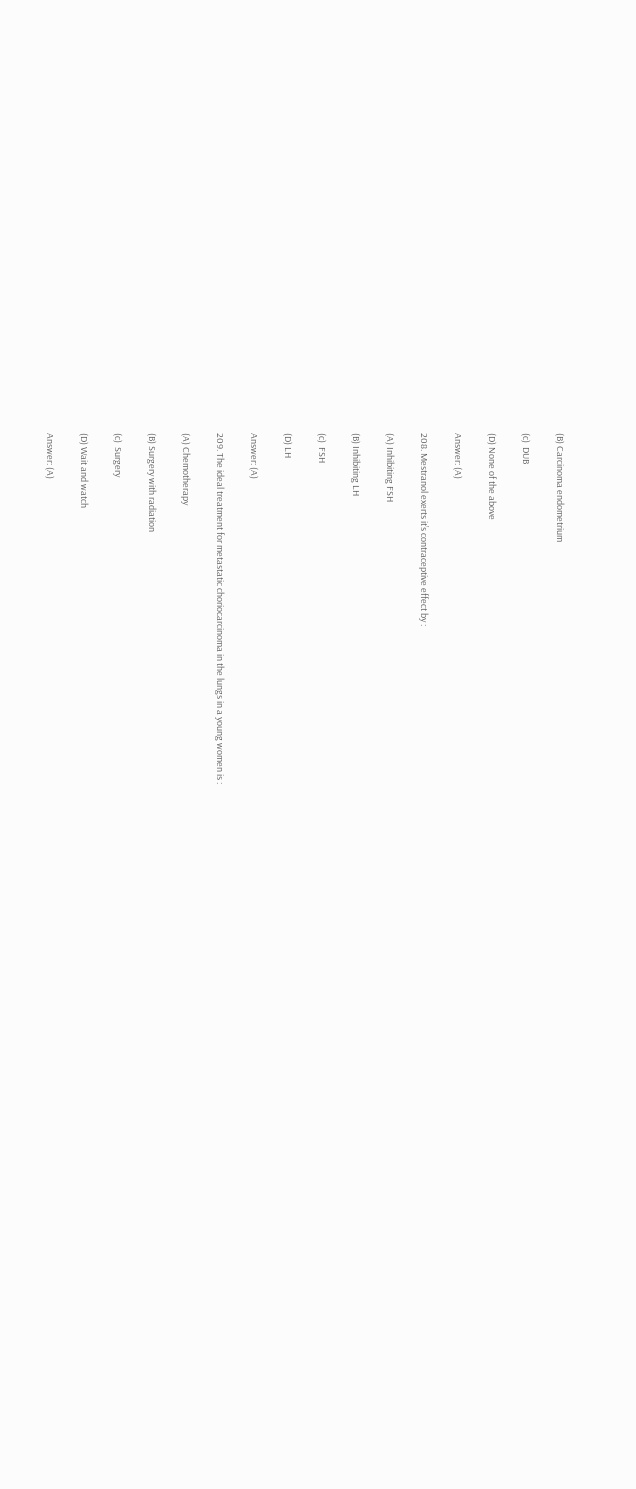(B) Carcinoma endometrium

(c)  DUB

(D) None of the above

Answer: (A)

208. Mestranol exerts it’s contraceptive effect by :

(A) Inhibiting FSH

(B) Inhibiting LH

(c)  FSH

(D) LH

Answer: (A)

209. The ideal treatment for metastatic choriocarcinoma in the lungs in a young women is :

(A) Chemotherapy

(B) Surgery with radiation

(c)  Surgery

(D) Wait and watch

Answer: (A)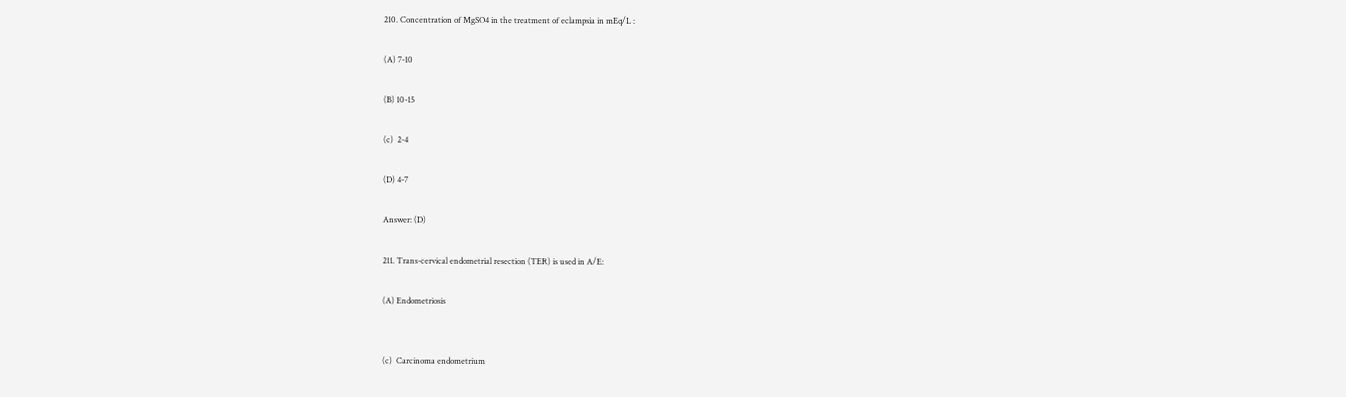210. Concentration of MgSO4 in the treatment of eclampsia in mEq/L :

(A) 7-10

(B) 10-15

(c)  2-4

(D) 4-7

Answer: (D)

211. Trans-cervical endometrial resection (TER) is used in A/E:

(A) Endometriosis


(c)  Carcinoma endometrium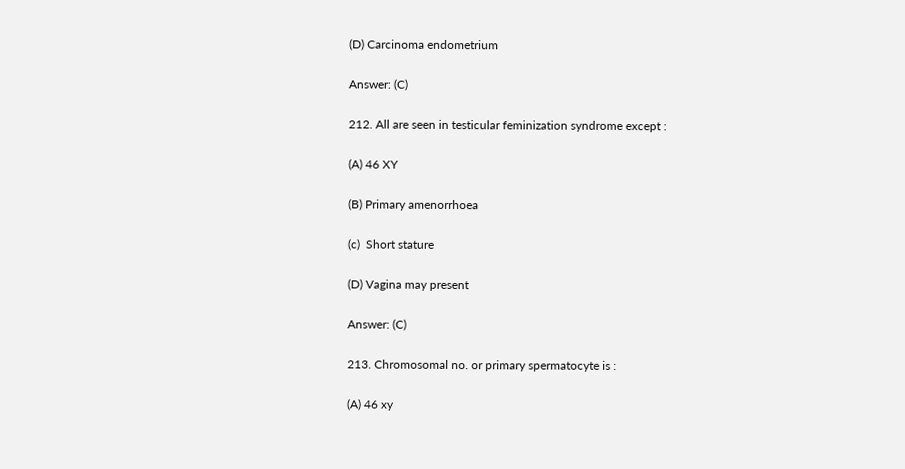(D) Carcinoma endometrium

Answer: (C)

212. All are seen in testicular feminization syndrome except :

(A) 46 XY

(B) Primary amenorrhoea

(c)  Short stature

(D) Vagina may present

Answer: (C)

213. Chromosomal no. or primary spermatocyte is :

(A) 46 xy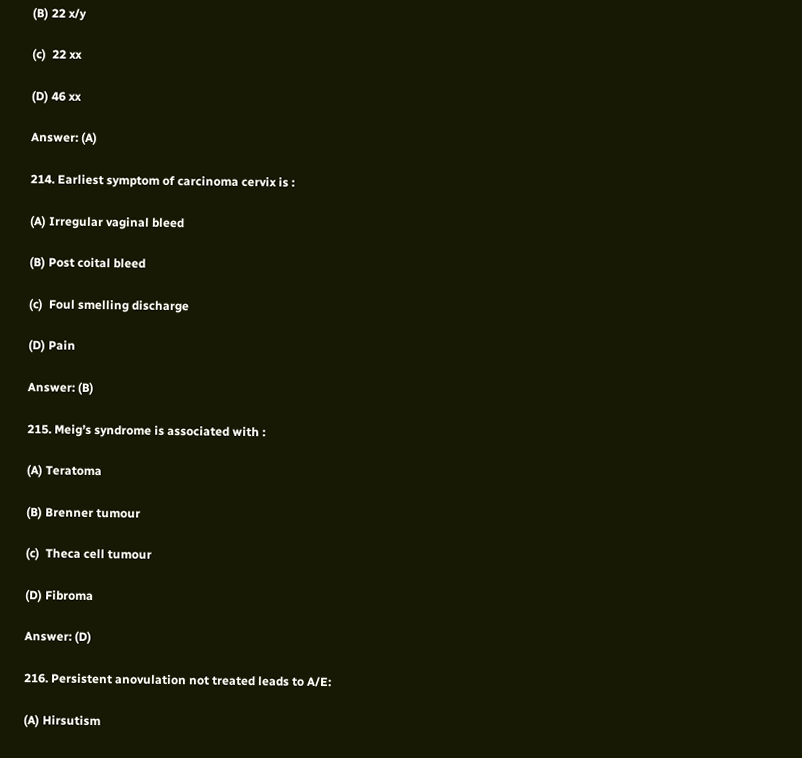(B) 22 x/y

(c)  22 xx

(D) 46 xx

Answer: (A)

214. Earliest symptom of carcinoma cervix is :

(A) Irregular vaginal bleed

(B) Post coital bleed

(c)  Foul smelling discharge

(D) Pain

Answer: (B)

215. Meig’s syndrome is associated with :

(A) Teratoma

(B) Brenner tumour

(c)  Theca cell tumour

(D) Fibroma

Answer: (D)

216. Persistent anovulation not treated leads to A/E:

(A) Hirsutism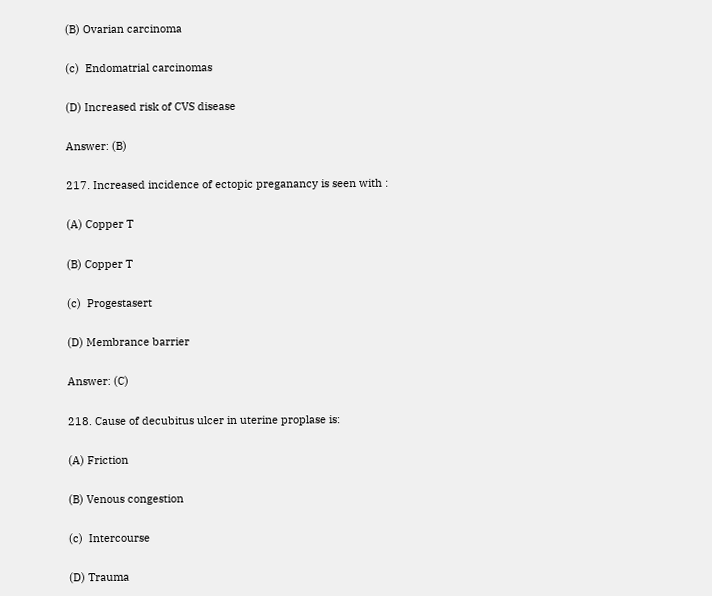(B) Ovarian carcinoma

(c)  Endomatrial carcinomas

(D) Increased risk of CVS disease

Answer: (B)

217. Increased incidence of ectopic preganancy is seen with :

(A) Copper T

(B) Copper T

(c)  Progestasert

(D) Membrance barrier

Answer: (C)

218. Cause of decubitus ulcer in uterine proplase is:

(A) Friction

(B) Venous congestion

(c)  Intercourse

(D) Trauma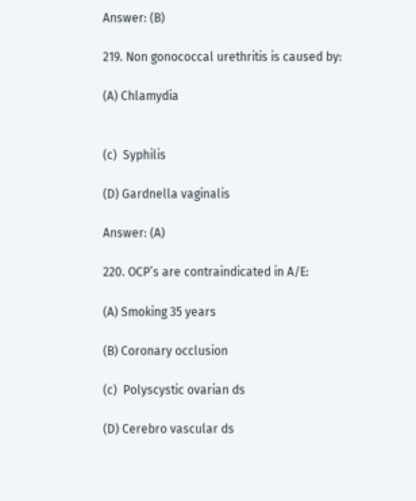Answer: (B)

219. Non gonococcal urethritis is caused by:

(A) Chlamydia


(c)  Syphilis

(D) Gardnella vaginalis

Answer: (A)

220. OCP’s are contraindicated in A/E:

(A) Smoking 35 years

(B) Coronary occlusion

(c)  Polyscystic ovarian ds

(D) Cerebro vascular ds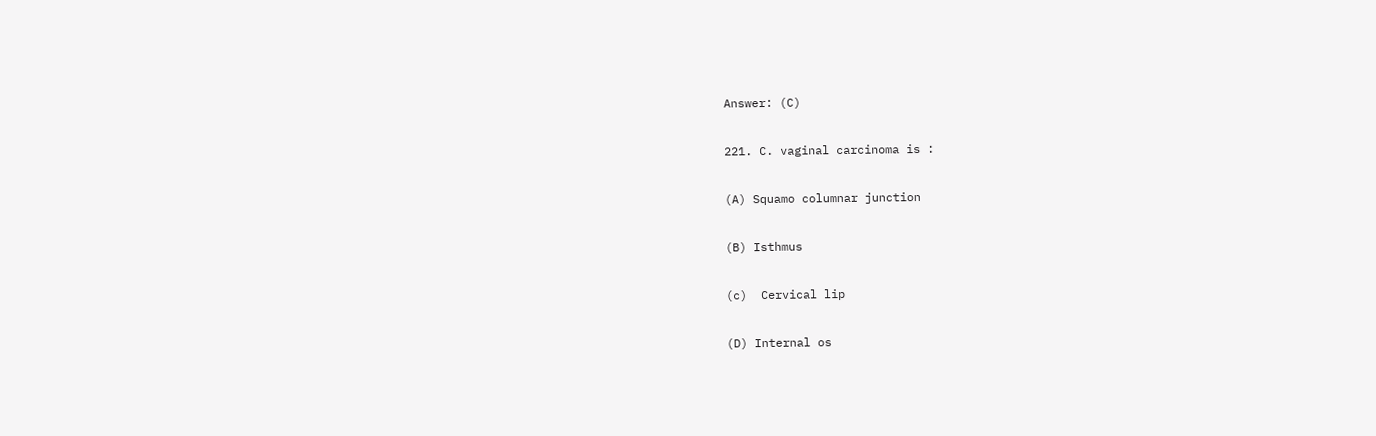Answer: (C)

221. C. vaginal carcinoma is :

(A) Squamo columnar junction

(B) Isthmus

(c)  Cervical lip

(D) Internal os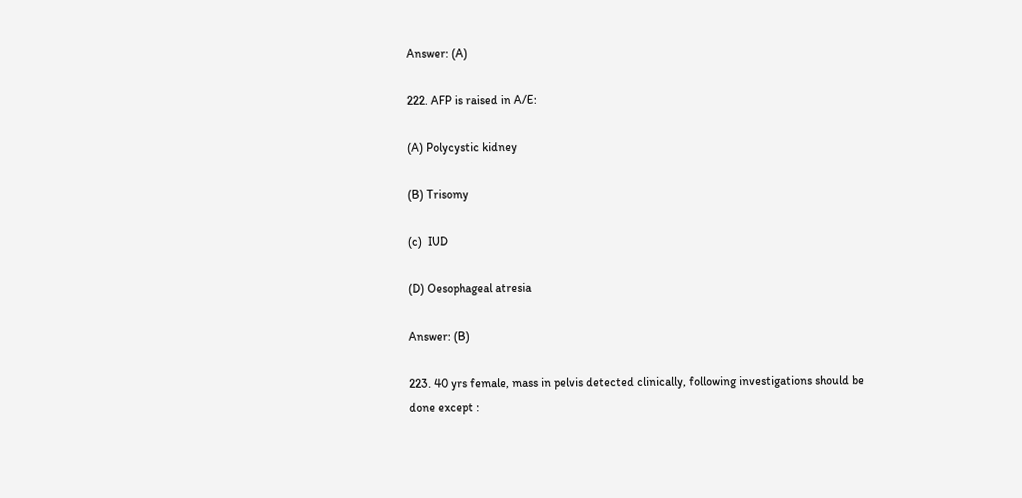Answer: (A)

222. AFP is raised in A/E:

(A) Polycystic kidney

(B) Trisomy

(c)  IUD

(D) Oesophageal atresia

Answer: (B)

223. 40 yrs female, mass in pelvis detected clinically, following investigations should be done except :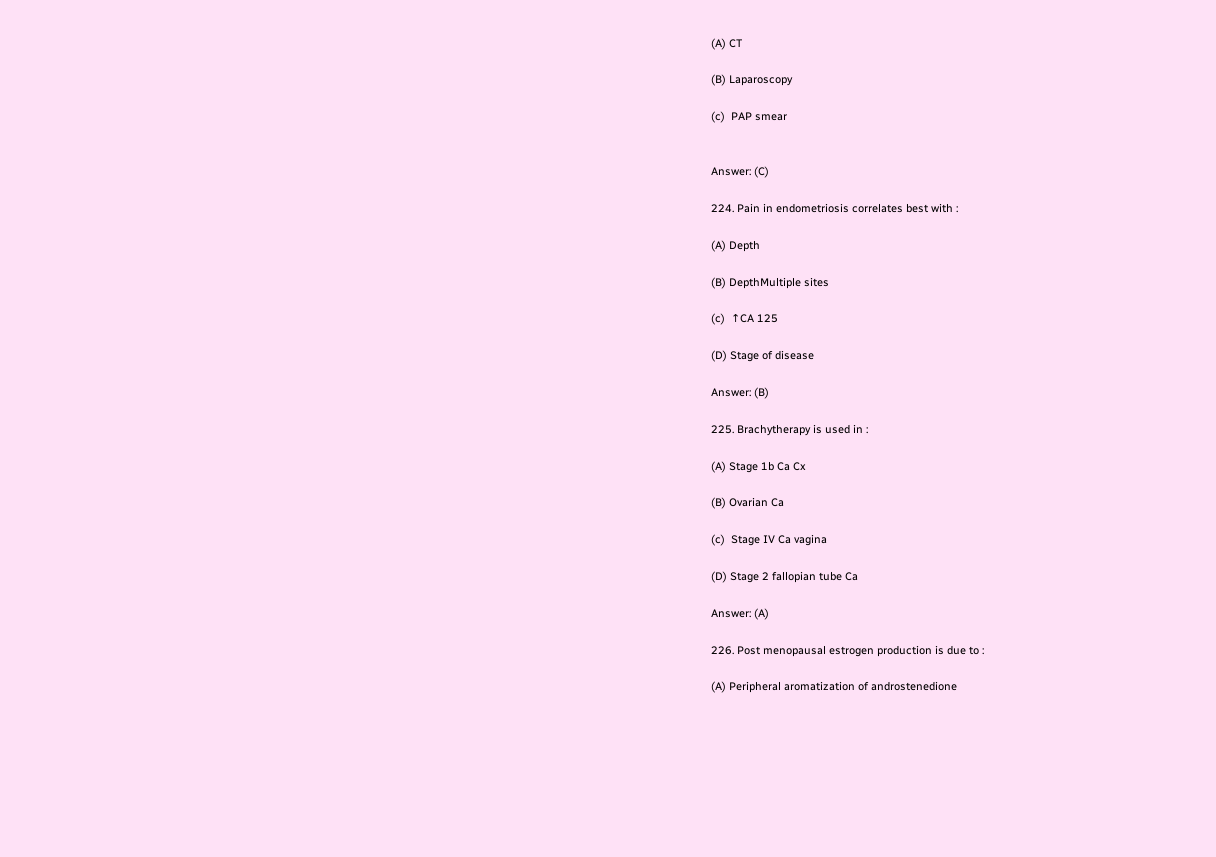(A) CT

(B) Laparoscopy

(c)  PAP smear


Answer: (C)

224. Pain in endometriosis correlates best with :

(A) Depth

(B) DepthMultiple sites

(c)  ↑CA 125

(D) Stage of disease

Answer: (B)

225. Brachytherapy is used in :

(A) Stage 1b Ca Cx

(B) Ovarian Ca

(c)  Stage IV Ca vagina

(D) Stage 2 fallopian tube Ca

Answer: (A)

226. Post menopausal estrogen production is due to :

(A) Peripheral aromatization of androstenedione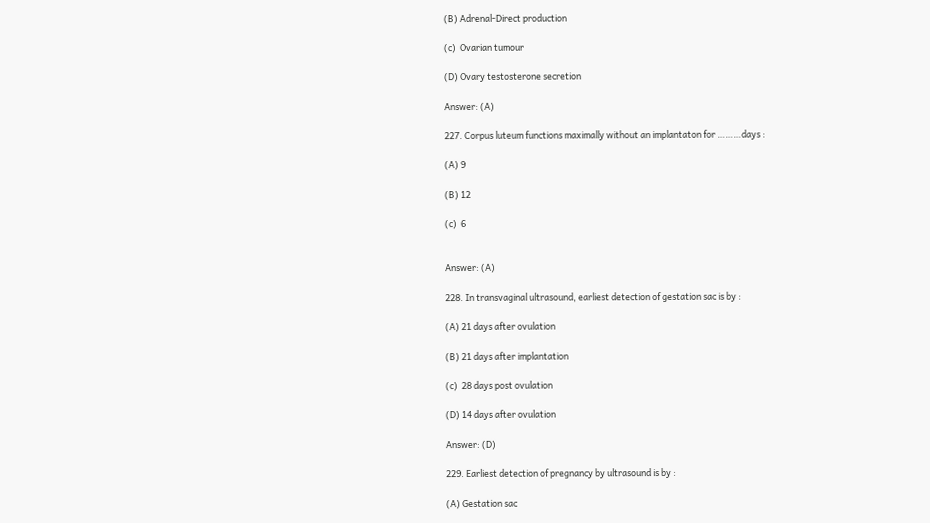(B) Adrenal-Direct production

(c)  Ovarian tumour

(D) Ovary testosterone secretion

Answer: (A)

227. Corpus luteum functions maximally without an implantaton for ………days :

(A) 9

(B) 12

(c)  6


Answer: (A)

228. In transvaginal ultrasound, earliest detection of gestation sac is by :

(A) 21 days after ovulation

(B) 21 days after implantation

(c)  28 days post ovulation

(D) 14 days after ovulation

Answer: (D)

229. Earliest detection of pregnancy by ultrasound is by :

(A) Gestation sac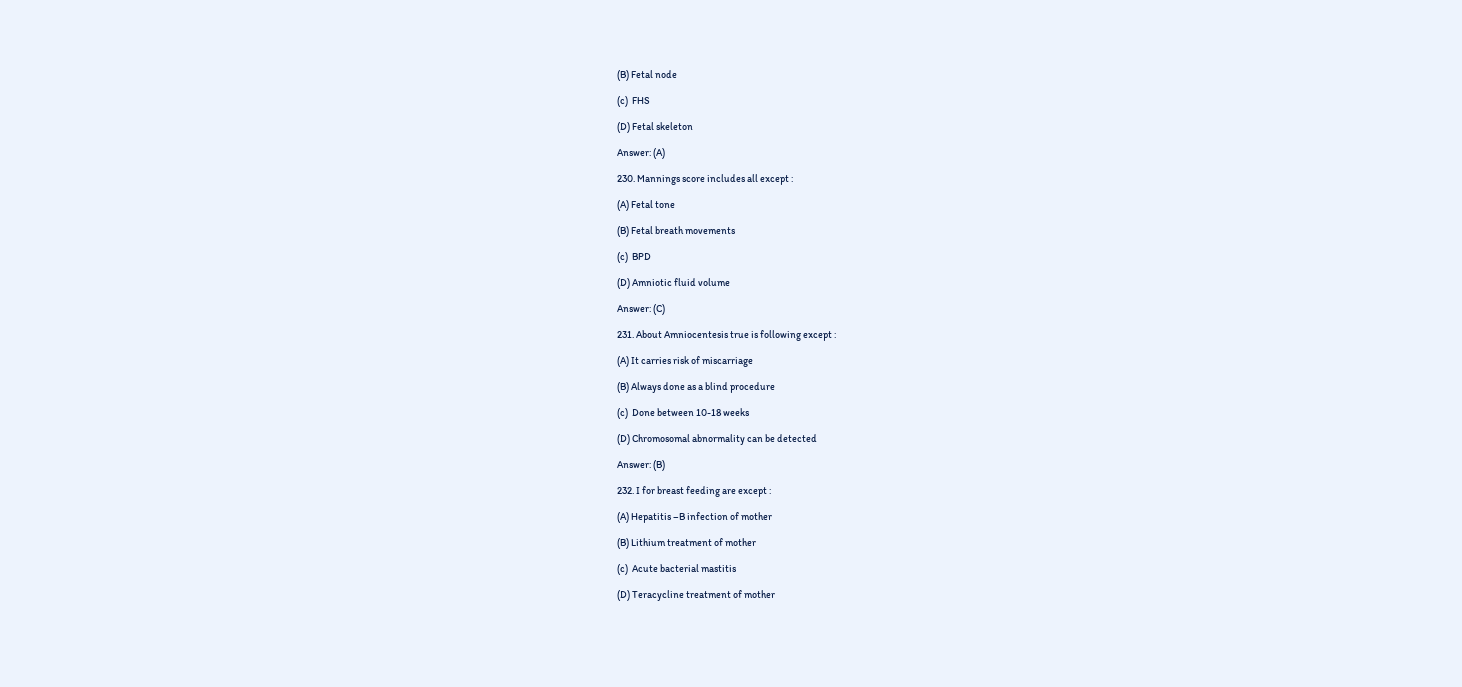(B) Fetal node

(c)  FHS

(D) Fetal skeleton

Answer: (A)

230. Mannings score includes all except :

(A) Fetal tone

(B) Fetal breath movements

(c)  BPD

(D) Amniotic fluid volume

Answer: (C)

231. About Amniocentesis true is following except :

(A) It carries risk of miscarriage

(B) Always done as a blind procedure

(c)  Done between 10-18 weeks

(D) Chromosomal abnormality can be detected

Answer: (B)

232. I for breast feeding are except :

(A) Hepatitis –B infection of mother

(B) Lithium treatment of mother

(c)  Acute bacterial mastitis

(D) Teracycline treatment of mother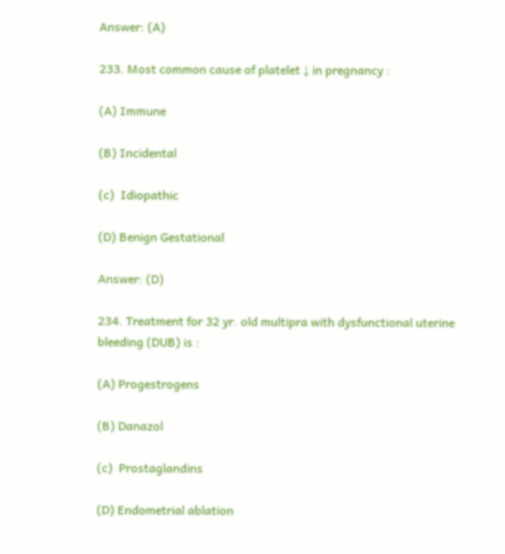Answer: (A)

233. Most common cause of platelet ↓ in pregnancy :

(A) Immune

(B) Incidental

(c)  Idiopathic

(D) Benign Gestational

Answer: (D)

234. Treatment for 32 yr. old multipra with dysfunctional uterine bleeding (DUB) is :

(A) Progestrogens

(B) Danazol

(c)  Prostaglandins

(D) Endometrial ablation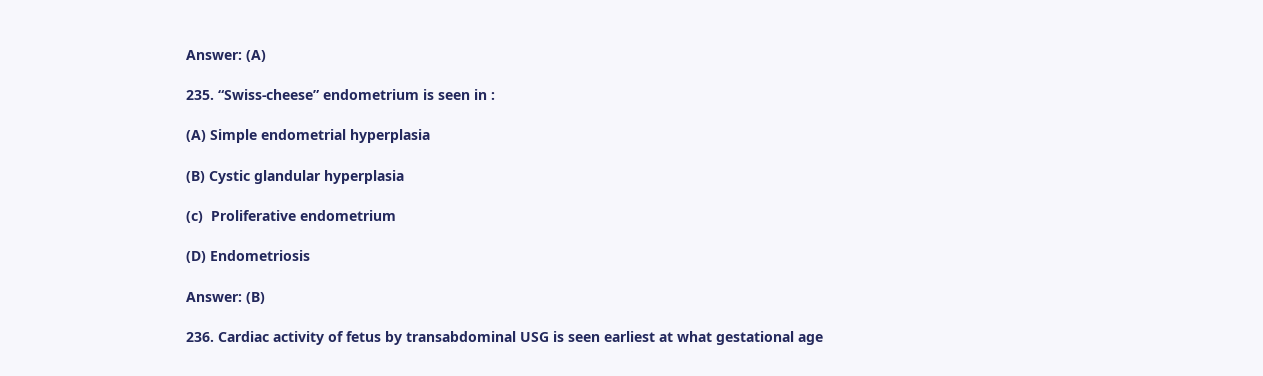Answer: (A)

235. “Swiss-cheese” endometrium is seen in :

(A) Simple endometrial hyperplasia

(B) Cystic glandular hyperplasia

(c)  Proliferative endometrium

(D) Endometriosis

Answer: (B)

236. Cardiac activity of fetus by transabdominal USG is seen earliest at what gestational age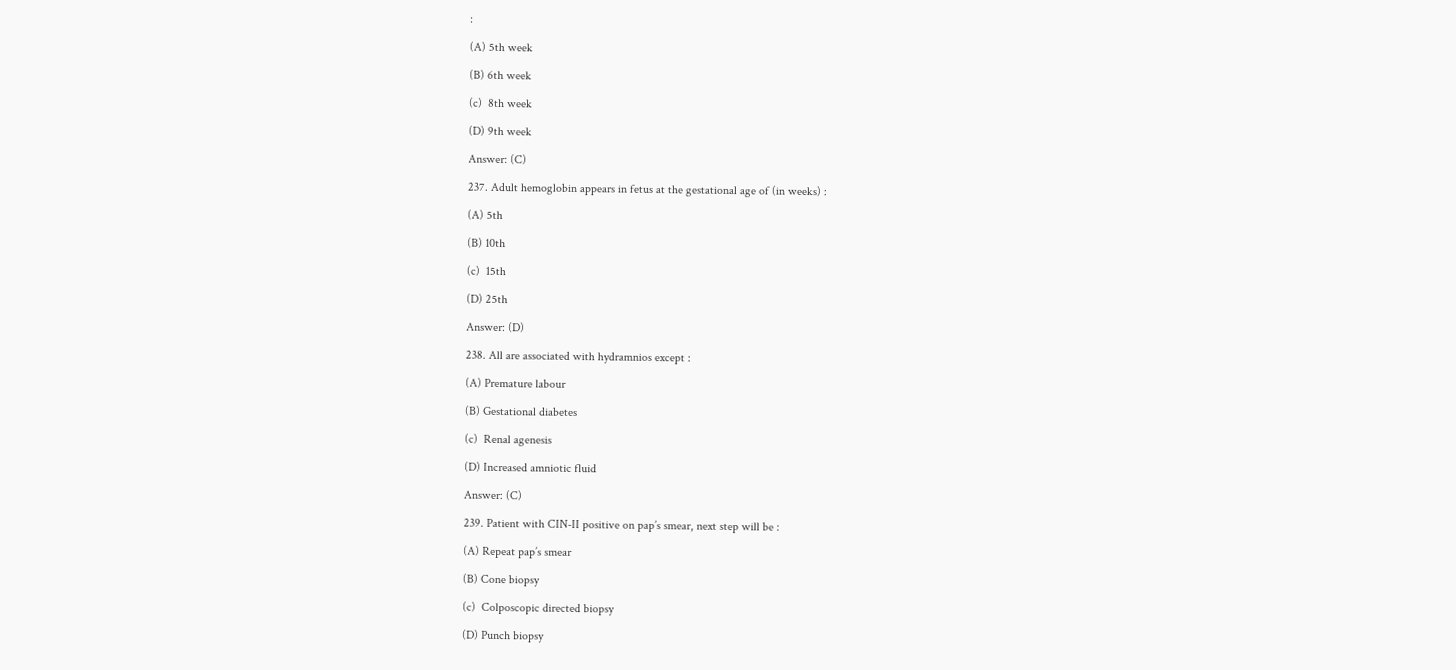:

(A) 5th week

(B) 6th week

(c)  8th week

(D) 9th week

Answer: (C)

237. Adult hemoglobin appears in fetus at the gestational age of (in weeks) :

(A) 5th

(B) 10th

(c)  15th

(D) 25th

Answer: (D)

238. All are associated with hydramnios except :

(A) Premature labour

(B) Gestational diabetes

(c)  Renal agenesis

(D) Increased amniotic fluid

Answer: (C)

239. Patient with CIN-II positive on pap’s smear, next step will be :

(A) Repeat pap’s smear

(B) Cone biopsy

(c)  Colposcopic directed biopsy

(D) Punch biopsy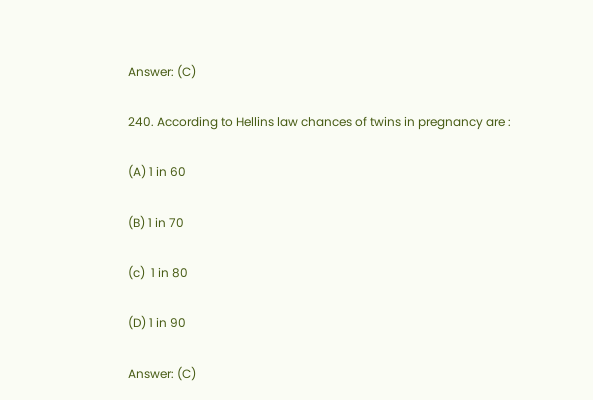Answer: (C)

240. According to Hellins law chances of twins in pregnancy are :

(A) 1 in 60

(B) 1 in 70

(c)  1 in 80

(D) 1 in 90

Answer: (C)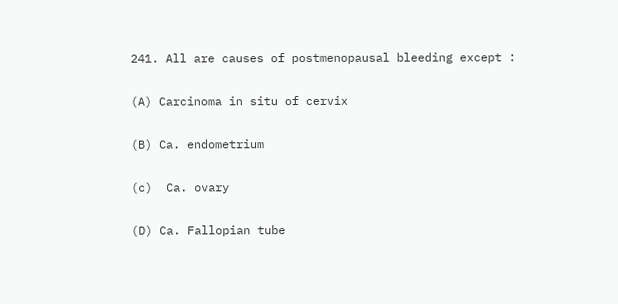241. All are causes of postmenopausal bleeding except :

(A) Carcinoma in situ of cervix

(B) Ca. endometrium

(c)  Ca. ovary

(D) Ca. Fallopian tube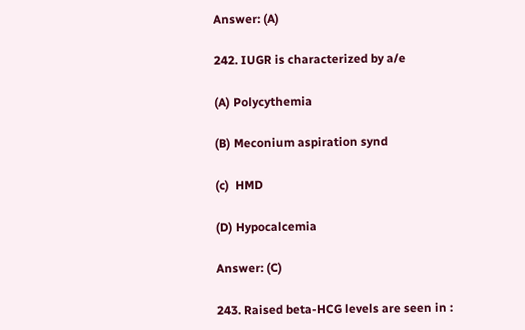Answer: (A)

242. IUGR is characterized by a/e

(A) Polycythemia

(B) Meconium aspiration synd

(c)  HMD

(D) Hypocalcemia

Answer: (C)

243. Raised beta-HCG levels are seen in :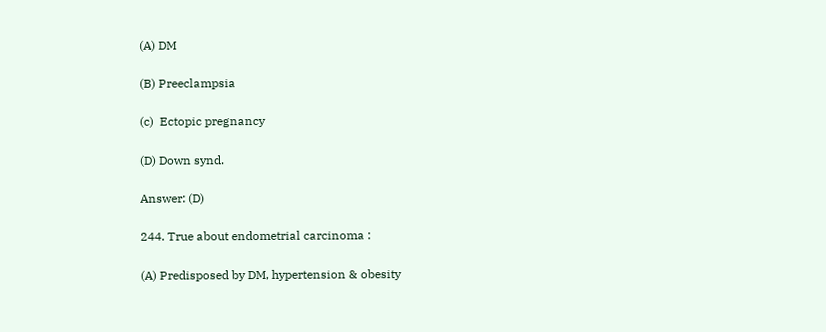(A) DM

(B) Preeclampsia

(c)  Ectopic pregnancy

(D) Down synd.

Answer: (D)

244. True about endometrial carcinoma :

(A) Predisposed by DM, hypertension & obesity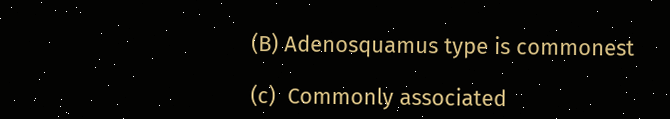(B) Adenosquamus type is commonest

(c)  Commonly associated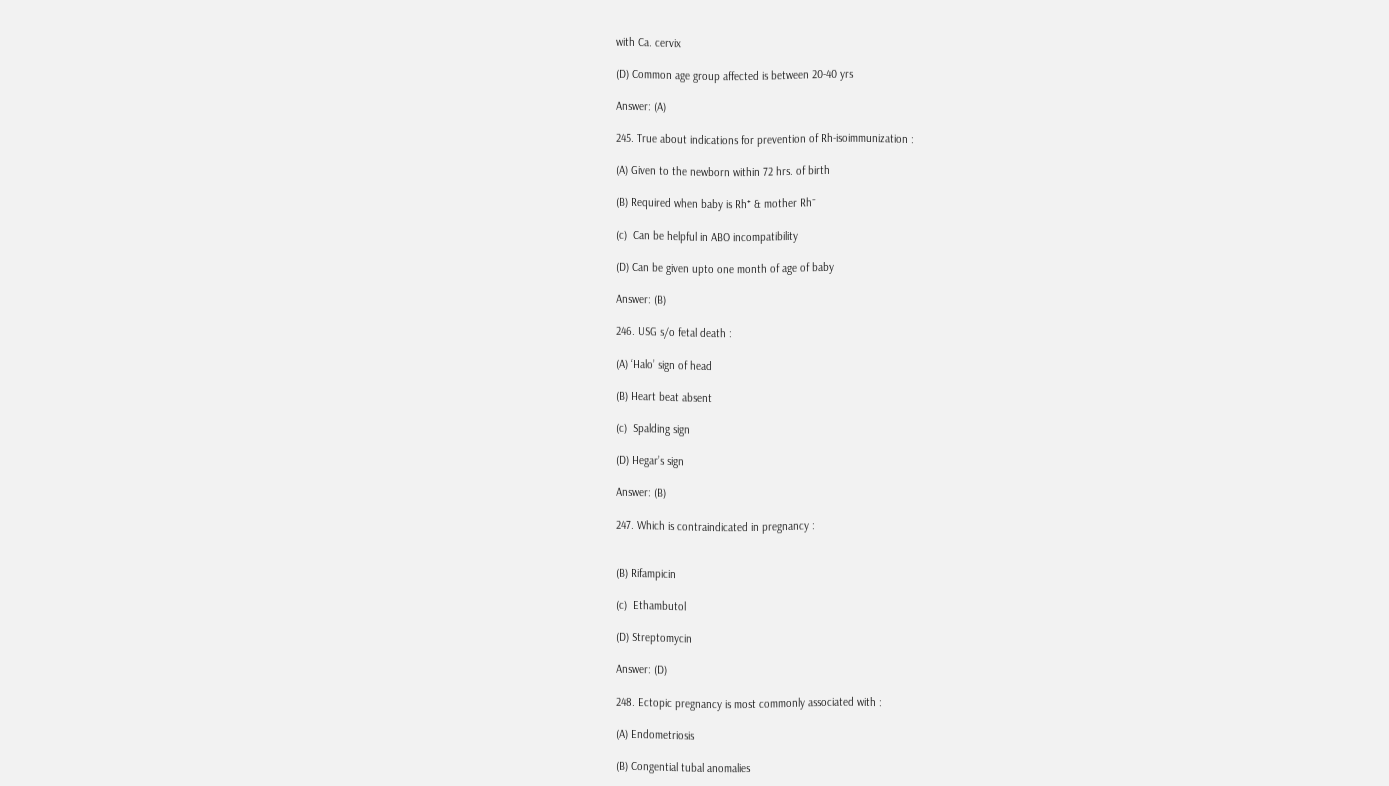with Ca. cervix

(D) Common age group affected is between 20-40 yrs

Answer: (A)

245. True about indications for prevention of Rh-isoimmunization :

(A) Given to the newborn within 72 hrs. of birth

(B) Required when baby is Rh⁺ & mother Rh⁻

(c)  Can be helpful in ABO incompatibility

(D) Can be given upto one month of age of baby

Answer: (B)

246. USG s/o fetal death :

(A) ‘Halo’ sign of head

(B) Heart beat absent

(c)  Spalding sign

(D) Hegar’s sign

Answer: (B)

247. Which is contraindicated in pregnancy :


(B) Rifampicin

(c)  Ethambutol

(D) Streptomycin

Answer: (D)

248. Ectopic pregnancy is most commonly associated with :

(A) Endometriosis

(B) Congential tubal anomalies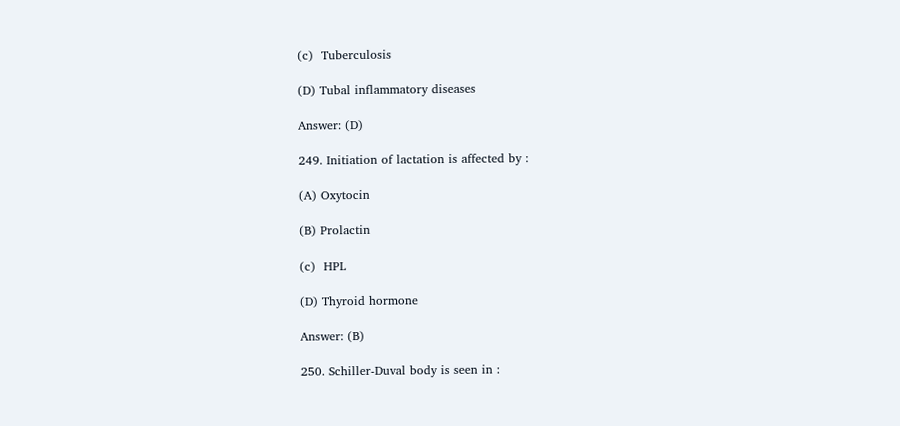(c)  Tuberculosis

(D) Tubal inflammatory diseases

Answer: (D)

249. Initiation of lactation is affected by :

(A) Oxytocin

(B) Prolactin

(c)  HPL

(D) Thyroid hormone

Answer: (B)

250. Schiller-Duval body is seen in :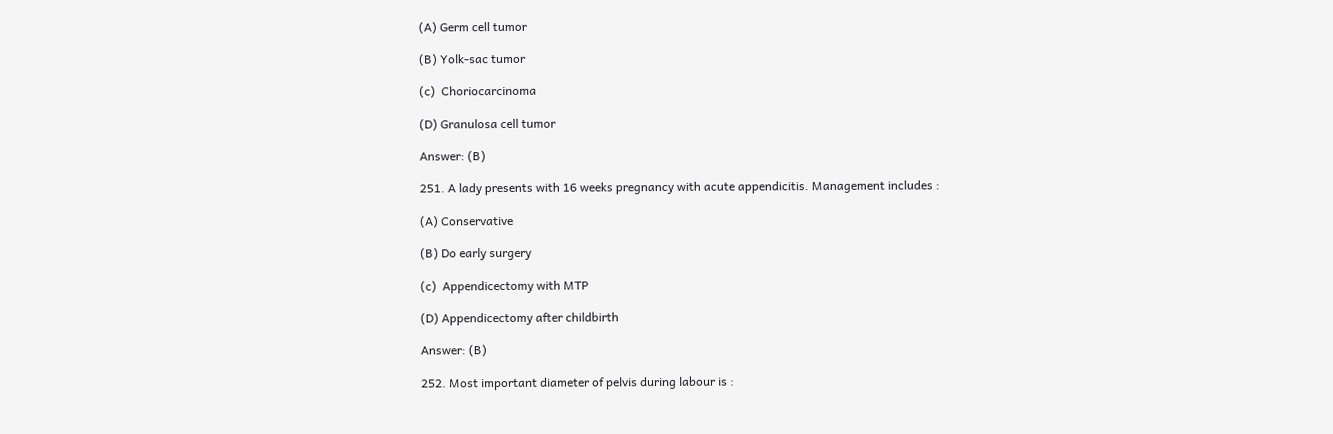(A) Germ cell tumor

(B) Yolk-sac tumor

(c)  Choriocarcinoma

(D) Granulosa cell tumor

Answer: (B)

251. A lady presents with 16 weeks pregnancy with acute appendicitis. Management includes :

(A) Conservative

(B) Do early surgery

(c)  Appendicectomy with MTP

(D) Appendicectomy after childbirth

Answer: (B)

252. Most important diameter of pelvis during labour is :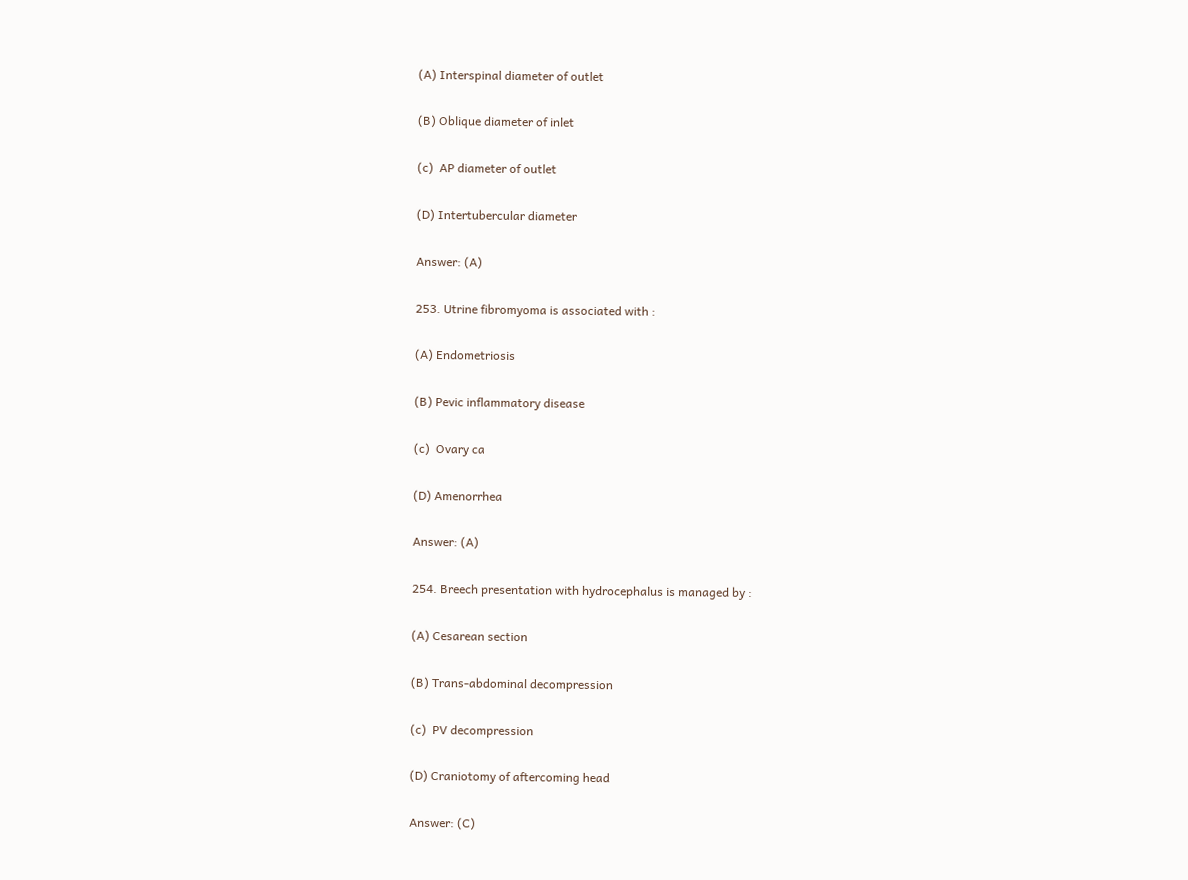(A) Interspinal diameter of outlet

(B) Oblique diameter of inlet

(c)  AP diameter of outlet

(D) Intertubercular diameter

Answer: (A)

253. Utrine fibromyoma is associated with :

(A) Endometriosis

(B) Pevic inflammatory disease

(c)  Ovary ca

(D) Amenorrhea

Answer: (A)

254. Breech presentation with hydrocephalus is managed by :

(A) Cesarean section

(B) Trans-abdominal decompression

(c)  PV decompression

(D) Craniotomy of aftercoming head

Answer: (C)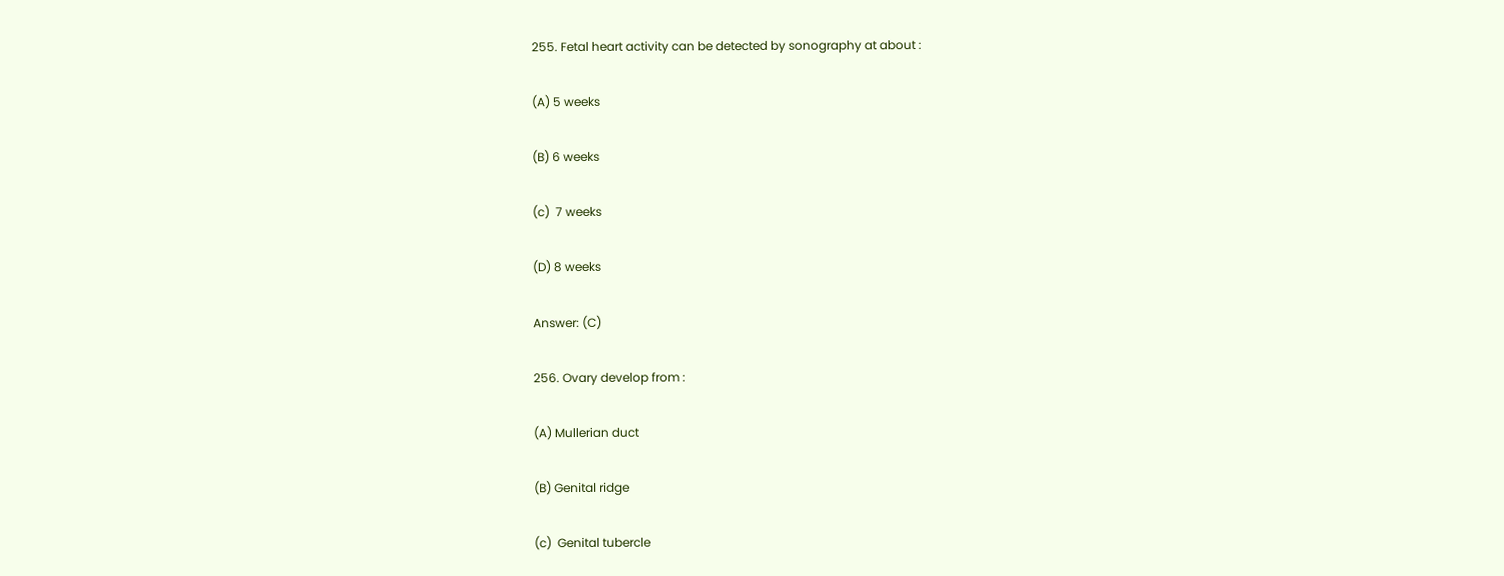255. Fetal heart activity can be detected by sonography at about :

(A) 5 weeks

(B) 6 weeks

(c)  7 weeks

(D) 8 weeks

Answer: (C)

256. Ovary develop from :

(A) Mullerian duct

(B) Genital ridge

(c)  Genital tubercle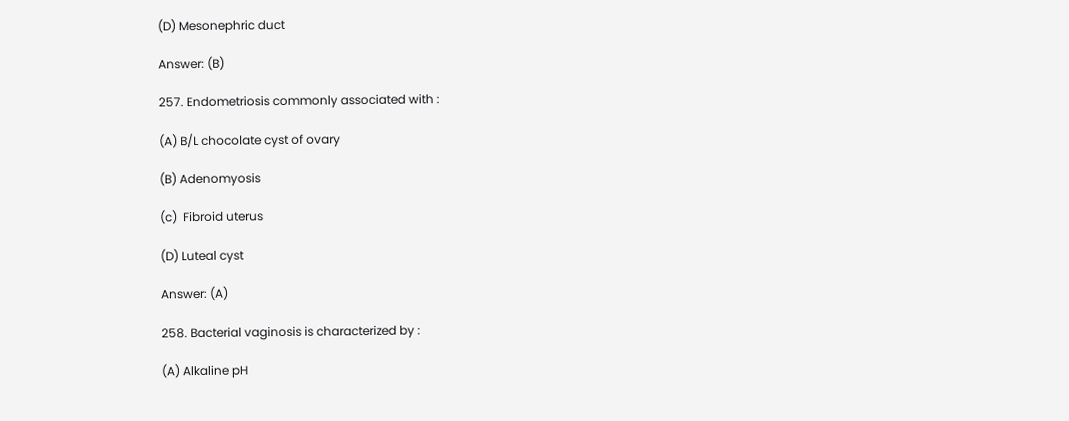(D) Mesonephric duct

Answer: (B)

257. Endometriosis commonly associated with :

(A) B/L chocolate cyst of ovary

(B) Adenomyosis

(c)  Fibroid uterus

(D) Luteal cyst

Answer: (A)

258. Bacterial vaginosis is characterized by :

(A) Alkaline pH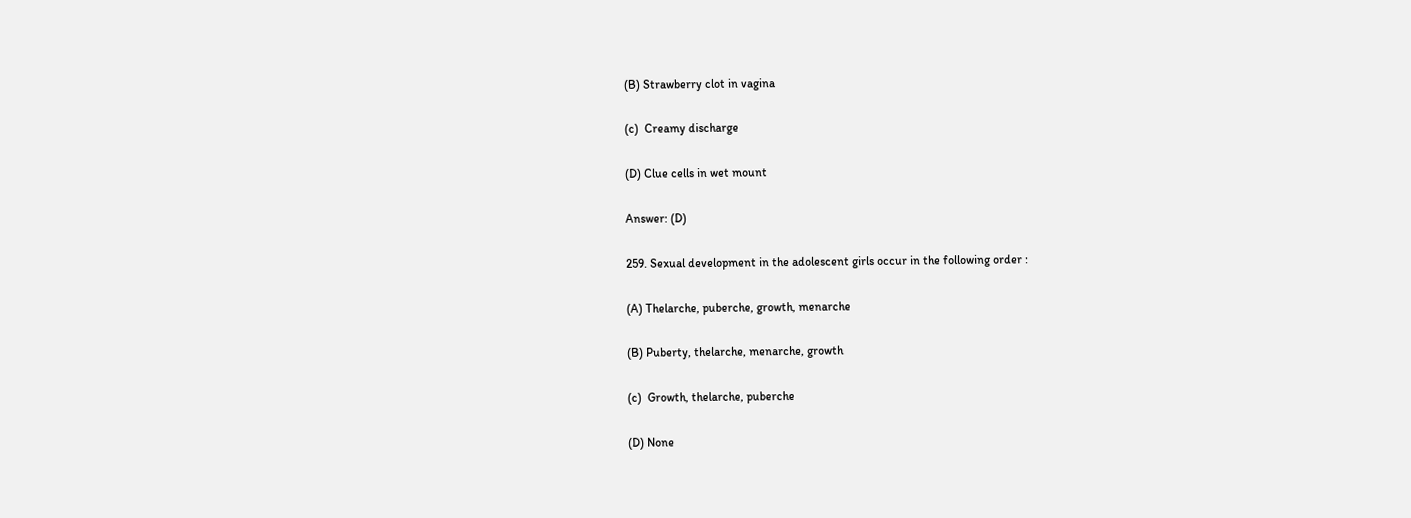(B) Strawberry clot in vagina

(c)  Creamy discharge

(D) Clue cells in wet mount

Answer: (D)

259. Sexual development in the adolescent girls occur in the following order :

(A) Thelarche, puberche, growth, menarche

(B) Puberty, thelarche, menarche, growth

(c)  Growth, thelarche, puberche

(D) None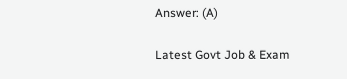Answer: (A)

Latest Govt Job & Exam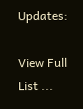Updates:

View Full List ...